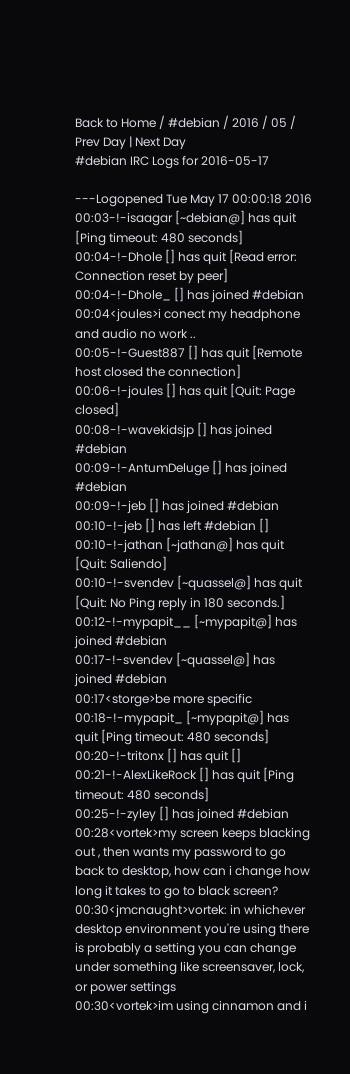Back to Home / #debian / 2016 / 05 / Prev Day | Next Day
#debian IRC Logs for 2016-05-17

---Logopened Tue May 17 00:00:18 2016
00:03-!-isaagar [~debian@] has quit [Ping timeout: 480 seconds]
00:04-!-Dhole [] has quit [Read error: Connection reset by peer]
00:04-!-Dhole_ [] has joined #debian
00:04<joules>i conect my headphone and audio no work ..
00:05-!-Guest887 [] has quit [Remote host closed the connection]
00:06-!-joules [] has quit [Quit: Page closed]
00:08-!-wavekidsjp [] has joined #debian
00:09-!-AntumDeluge [] has joined #debian
00:09-!-jeb [] has joined #debian
00:10-!-jeb [] has left #debian []
00:10-!-jathan [~jathan@] has quit [Quit: Saliendo]
00:10-!-svendev [~quassel@] has quit [Quit: No Ping reply in 180 seconds.]
00:12-!-mypapit__ [~mypapit@] has joined #debian
00:17-!-svendev [~quassel@] has joined #debian
00:17<storge>be more specific
00:18-!-mypapit_ [~mypapit@] has quit [Ping timeout: 480 seconds]
00:20-!-tritonx [] has quit []
00:21-!-AlexLikeRock [] has quit [Ping timeout: 480 seconds]
00:25-!-zyley [] has joined #debian
00:28<vortek>my screen keeps blacking out , then wants my password to go back to desktop, how can i change how long it takes to go to black screen?
00:30<jmcnaught>vortek: in whichever desktop environment you're using there is probably a setting you can change under something like screensaver, lock, or power settings
00:30<vortek>im using cinnamon and i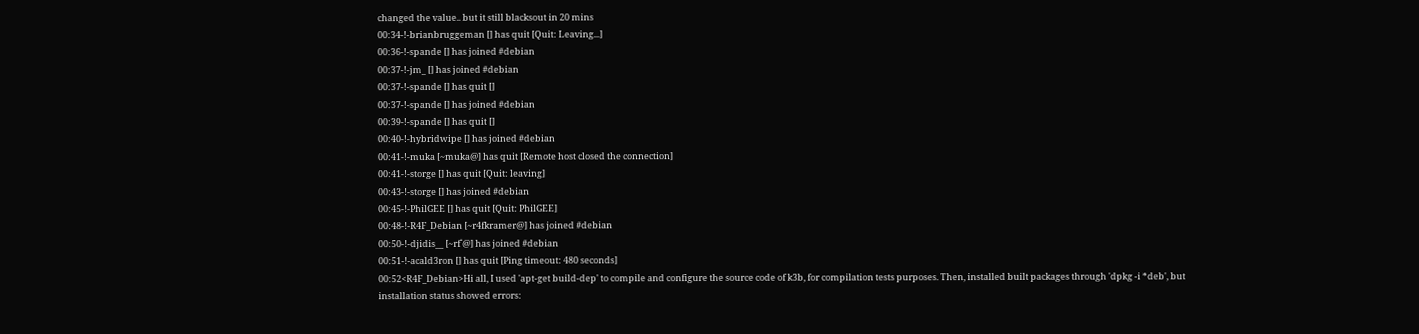changed the value.. but it still blacksout in 20 mins
00:34-!-brianbruggeman [] has quit [Quit: Leaving...]
00:36-!-spande [] has joined #debian
00:37-!-jm_ [] has joined #debian
00:37-!-spande [] has quit []
00:37-!-spande [] has joined #debian
00:39-!-spande [] has quit []
00:40-!-hybridwipe [] has joined #debian
00:41-!-muka [~muka@] has quit [Remote host closed the connection]
00:41-!-storge [] has quit [Quit: leaving]
00:43-!-storge [] has joined #debian
00:45-!-PhilGEE [] has quit [Quit: PhilGEE]
00:48-!-R4F_Debian [~r4fkramer@] has joined #debian
00:50-!-djidis__ [~rf`@] has joined #debian
00:51-!-acald3ron [] has quit [Ping timeout: 480 seconds]
00:52<R4F_Debian>Hi all, I used 'apt-get build-dep' to compile and configure the source code of k3b, for compilation tests purposes. Then, installed built packages through 'dpkg -i *deb', but installation status showed errors: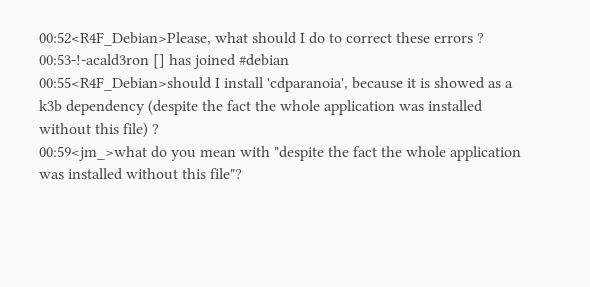00:52<R4F_Debian>Please, what should I do to correct these errors ?
00:53-!-acald3ron [] has joined #debian
00:55<R4F_Debian>should I install 'cdparanoia', because it is showed as a k3b dependency (despite the fact the whole application was installed without this file) ?
00:59<jm_>what do you mean with "despite the fact the whole application was installed without this file"?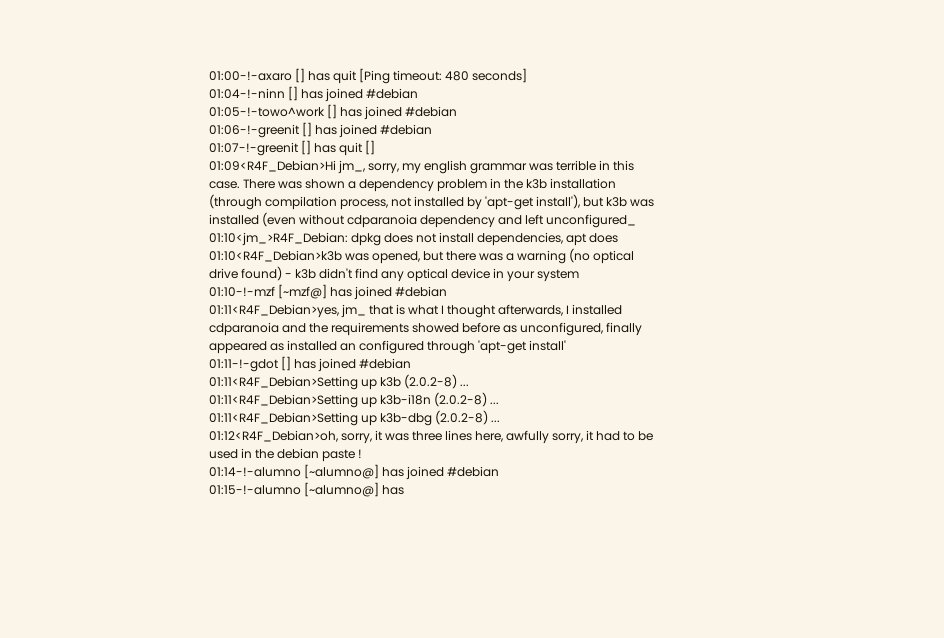01:00-!-axaro [] has quit [Ping timeout: 480 seconds]
01:04-!-ninn [] has joined #debian
01:05-!-towo^work [] has joined #debian
01:06-!-greenit [] has joined #debian
01:07-!-greenit [] has quit []
01:09<R4F_Debian>Hi jm_, sorry, my english grammar was terrible in this case. There was shown a dependency problem in the k3b installation (through compilation process, not installed by 'apt-get install'), but k3b was installed (even without cdparanoia dependency and left unconfigured_
01:10<jm_>R4F_Debian: dpkg does not install dependencies, apt does
01:10<R4F_Debian>k3b was opened, but there was a warning (no optical drive found) - k3b didn't find any optical device in your system
01:10-!-mzf [~mzf@] has joined #debian
01:11<R4F_Debian>yes, jm_ that is what I thought afterwards, I installed cdparanoia and the requirements showed before as unconfigured, finally appeared as installed an configured through 'apt-get install'
01:11-!-gdot [] has joined #debian
01:11<R4F_Debian>Setting up k3b (2.0.2-8) ...
01:11<R4F_Debian>Setting up k3b-i18n (2.0.2-8) ...
01:11<R4F_Debian>Setting up k3b-dbg (2.0.2-8) ...
01:12<R4F_Debian>oh, sorry, it was three lines here, awfully sorry, it had to be used in the debian paste !
01:14-!-alumno [~alumno@] has joined #debian
01:15-!-alumno [~alumno@] has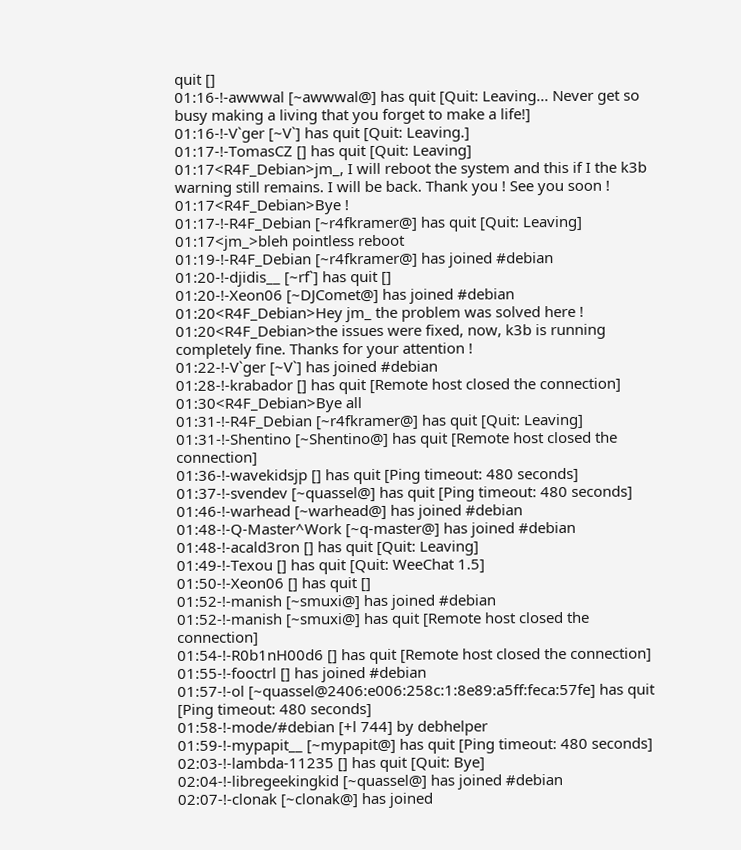quit []
01:16-!-awwwal [~awwwal@] has quit [Quit: Leaving... Never get so busy making a living that you forget to make a life!]
01:16-!-V`ger [~V`] has quit [Quit: Leaving.]
01:17-!-TomasCZ [] has quit [Quit: Leaving]
01:17<R4F_Debian>jm_, I will reboot the system and this if I the k3b warning still remains. I will be back. Thank you ! See you soon !
01:17<R4F_Debian>Bye !
01:17-!-R4F_Debian [~r4fkramer@] has quit [Quit: Leaving]
01:17<jm_>bleh pointless reboot
01:19-!-R4F_Debian [~r4fkramer@] has joined #debian
01:20-!-djidis__ [~rf`] has quit []
01:20-!-Xeon06 [~DJComet@] has joined #debian
01:20<R4F_Debian>Hey jm_ the problem was solved here !
01:20<R4F_Debian>the issues were fixed, now, k3b is running completely fine. Thanks for your attention !
01:22-!-V`ger [~V`] has joined #debian
01:28-!-krabador [] has quit [Remote host closed the connection]
01:30<R4F_Debian>Bye all
01:31-!-R4F_Debian [~r4fkramer@] has quit [Quit: Leaving]
01:31-!-Shentino [~Shentino@] has quit [Remote host closed the connection]
01:36-!-wavekidsjp [] has quit [Ping timeout: 480 seconds]
01:37-!-svendev [~quassel@] has quit [Ping timeout: 480 seconds]
01:46-!-warhead [~warhead@] has joined #debian
01:48-!-Q-Master^Work [~q-master@] has joined #debian
01:48-!-acald3ron [] has quit [Quit: Leaving]
01:49-!-Texou [] has quit [Quit: WeeChat 1.5]
01:50-!-Xeon06 [] has quit []
01:52-!-manish [~smuxi@] has joined #debian
01:52-!-manish [~smuxi@] has quit [Remote host closed the connection]
01:54-!-R0b1nH00d6 [] has quit [Remote host closed the connection]
01:55-!-fooctrl [] has joined #debian
01:57-!-ol [~quassel@2406:e006:258c:1:8e89:a5ff:feca:57fe] has quit [Ping timeout: 480 seconds]
01:58-!-mode/#debian [+l 744] by debhelper
01:59-!-mypapit__ [~mypapit@] has quit [Ping timeout: 480 seconds]
02:03-!-lambda-11235 [] has quit [Quit: Bye]
02:04-!-libregeekingkid [~quassel@] has joined #debian
02:07-!-clonak [~clonak@] has joined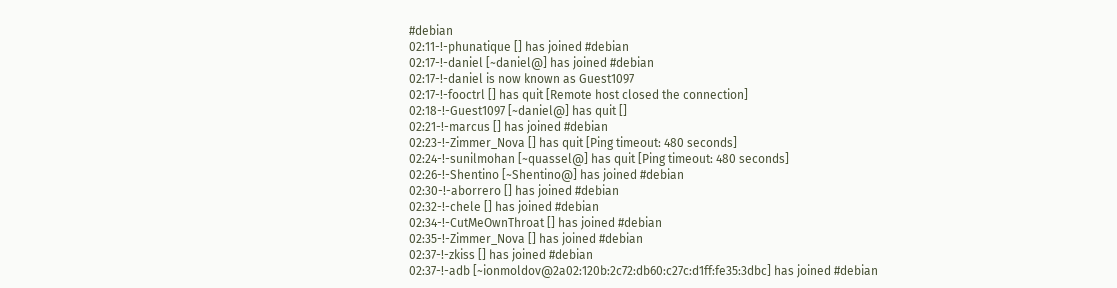#debian
02:11-!-phunatique [] has joined #debian
02:17-!-daniel [~daniel@] has joined #debian
02:17-!-daniel is now known as Guest1097
02:17-!-fooctrl [] has quit [Remote host closed the connection]
02:18-!-Guest1097 [~daniel@] has quit []
02:21-!-marcus [] has joined #debian
02:23-!-Zimmer_Nova [] has quit [Ping timeout: 480 seconds]
02:24-!-sunilmohan [~quassel@] has quit [Ping timeout: 480 seconds]
02:26-!-Shentino [~Shentino@] has joined #debian
02:30-!-aborrero [] has joined #debian
02:32-!-chele [] has joined #debian
02:34-!-CutMeOwnThroat [] has joined #debian
02:35-!-Zimmer_Nova [] has joined #debian
02:37-!-zkiss [] has joined #debian
02:37-!-adb [~ionmoldov@2a02:120b:2c72:db60:c27c:d1ff:fe35:3dbc] has joined #debian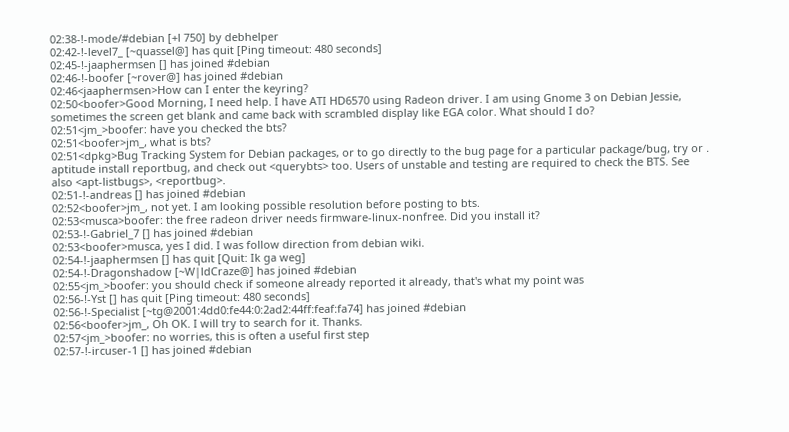02:38-!-mode/#debian [+l 750] by debhelper
02:42-!-level7_ [~quassel@] has quit [Ping timeout: 480 seconds]
02:45-!-jaaphermsen [] has joined #debian
02:46-!-boofer [~rover@] has joined #debian
02:46<jaaphermsen>How can I enter the keyring?
02:50<boofer>Good Morning, I need help. I have ATI HD6570 using Radeon driver. I am using Gnome 3 on Debian Jessie, sometimes the screen get blank and came back with scrambled display like EGA color. What should I do?
02:51<jm_>boofer: have you checked the bts?
02:51<boofer>jm_, what is bts?
02:51<dpkg>Bug Tracking System for Debian packages, or to go directly to the bug page for a particular package/bug, try or . aptitude install reportbug, and check out <querybts> too. Users of unstable and testing are required to check the BTS. See also <apt-listbugs>, <reportbug>.
02:51-!-andreas [] has joined #debian
02:52<boofer>jm_, not yet. I am looking possible resolution before posting to bts.
02:53<musca>boofer: the free radeon driver needs firmware-linux-nonfree. Did you install it?
02:53-!-Gabriel_7 [] has joined #debian
02:53<boofer>musca, yes I did. I was follow direction from debian wiki.
02:54-!-jaaphermsen [] has quit [Quit: Ik ga weg]
02:54-!-Dragonshadow [~W|ldCraze@] has joined #debian
02:55<jm_>boofer: you should check if someone already reported it already, that's what my point was
02:56-!-Yst [] has quit [Ping timeout: 480 seconds]
02:56-!-Specialist [~tg@2001:4dd0:fe44:0:2ad2:44ff:feaf:fa74] has joined #debian
02:56<boofer>jm_, Oh OK. I will try to search for it. Thanks.
02:57<jm_>boofer: no worries, this is often a useful first step
02:57-!-ircuser-1 [] has joined #debian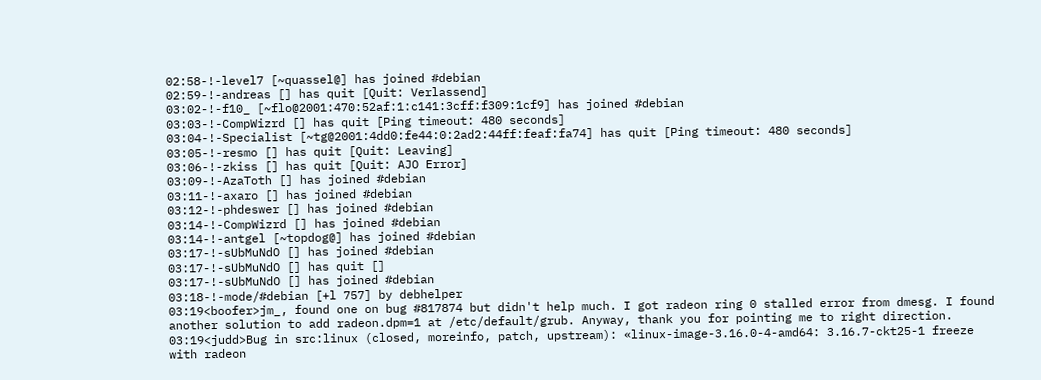02:58-!-level7 [~quassel@] has joined #debian
02:59-!-andreas [] has quit [Quit: Verlassend]
03:02-!-f10_ [~flo@2001:470:52af:1:c141:3cff:f309:1cf9] has joined #debian
03:03-!-CompWizrd [] has quit [Ping timeout: 480 seconds]
03:04-!-Specialist [~tg@2001:4dd0:fe44:0:2ad2:44ff:feaf:fa74] has quit [Ping timeout: 480 seconds]
03:05-!-resmo [] has quit [Quit: Leaving]
03:06-!-zkiss [] has quit [Quit: AJO Error]
03:09-!-AzaToth [] has joined #debian
03:11-!-axaro [] has joined #debian
03:12-!-phdeswer [] has joined #debian
03:14-!-CompWizrd [] has joined #debian
03:14-!-antgel [~topdog@] has joined #debian
03:17-!-sUbMuNdO [] has joined #debian
03:17-!-sUbMuNdO [] has quit []
03:17-!-sUbMuNdO [] has joined #debian
03:18-!-mode/#debian [+l 757] by debhelper
03:19<boofer>jm_, found one on bug #817874 but didn't help much. I got radeon ring 0 stalled error from dmesg. I found another solution to add radeon.dpm=1 at /etc/default/grub. Anyway, thank you for pointing me to right direction.
03:19<judd>Bug in src:linux (closed, moreinfo, patch, upstream): «linux-image-3.16.0-4-amd64: 3.16.7-ckt25-1 freeze with radeon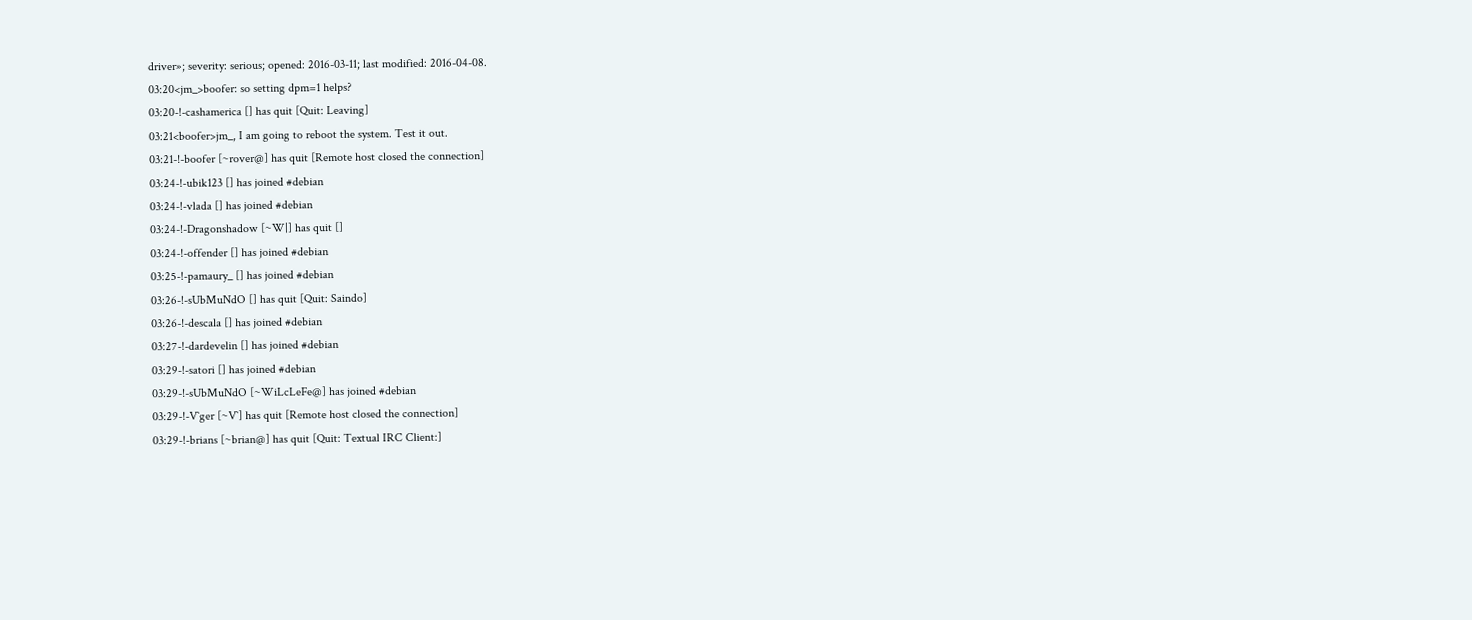driver»; severity: serious; opened: 2016-03-11; last modified: 2016-04-08.
03:20<jm_>boofer: so setting dpm=1 helps?
03:20-!-cashamerica [] has quit [Quit: Leaving]
03:21<boofer>jm_, I am going to reboot the system. Test it out.
03:21-!-boofer [~rover@] has quit [Remote host closed the connection]
03:24-!-ubik123 [] has joined #debian
03:24-!-vlada [] has joined #debian
03:24-!-Dragonshadow [~W|] has quit []
03:24-!-offender [] has joined #debian
03:25-!-pamaury_ [] has joined #debian
03:26-!-sUbMuNdO [] has quit [Quit: Saindo]
03:26-!-descala [] has joined #debian
03:27-!-dardevelin [] has joined #debian
03:29-!-satori [] has joined #debian
03:29-!-sUbMuNdO [~WiLcLeFe@] has joined #debian
03:29-!-V`ger [~V`] has quit [Remote host closed the connection]
03:29-!-brians [~brian@] has quit [Quit: Textual IRC Client:]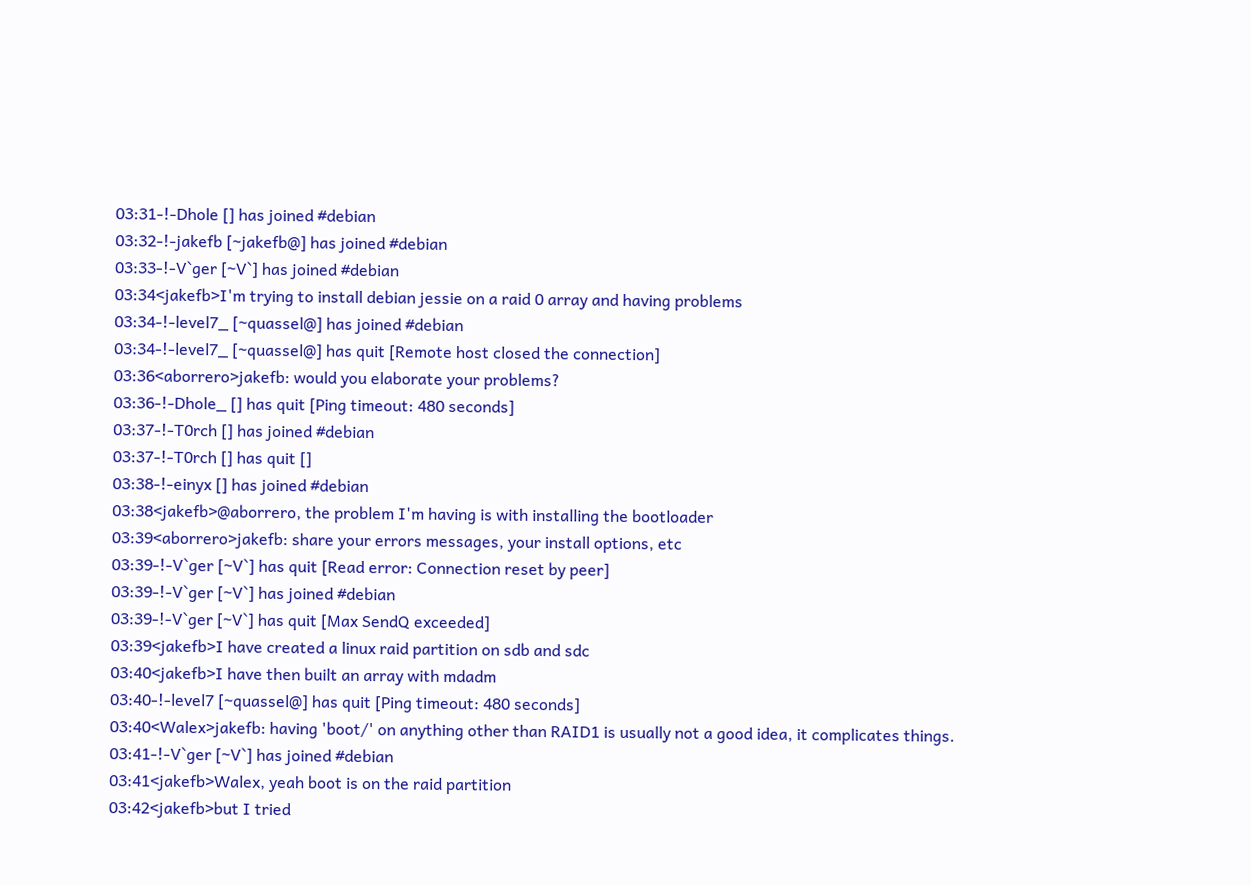03:31-!-Dhole [] has joined #debian
03:32-!-jakefb [~jakefb@] has joined #debian
03:33-!-V`ger [~V`] has joined #debian
03:34<jakefb>I'm trying to install debian jessie on a raid 0 array and having problems
03:34-!-level7_ [~quassel@] has joined #debian
03:34-!-level7_ [~quassel@] has quit [Remote host closed the connection]
03:36<aborrero>jakefb: would you elaborate your problems?
03:36-!-Dhole_ [] has quit [Ping timeout: 480 seconds]
03:37-!-T0rch [] has joined #debian
03:37-!-T0rch [] has quit []
03:38-!-einyx [] has joined #debian
03:38<jakefb>@aborrero, the problem I'm having is with installing the bootloader
03:39<aborrero>jakefb: share your errors messages, your install options, etc
03:39-!-V`ger [~V`] has quit [Read error: Connection reset by peer]
03:39-!-V`ger [~V`] has joined #debian
03:39-!-V`ger [~V`] has quit [Max SendQ exceeded]
03:39<jakefb>I have created a linux raid partition on sdb and sdc
03:40<jakefb>I have then built an array with mdadm
03:40-!-level7 [~quassel@] has quit [Ping timeout: 480 seconds]
03:40<Walex>jakefb: having 'boot/' on anything other than RAID1 is usually not a good idea, it complicates things.
03:41-!-V`ger [~V`] has joined #debian
03:41<jakefb>Walex, yeah boot is on the raid partition
03:42<jakefb>but I tried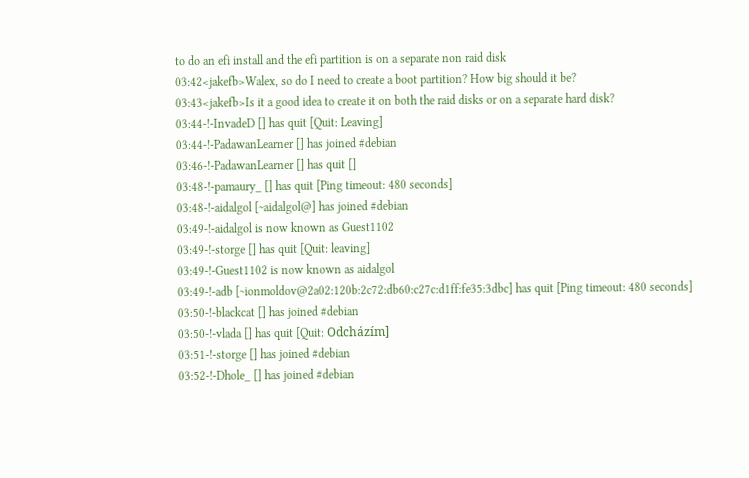to do an efi install and the efi partition is on a separate non raid disk
03:42<jakefb>Walex, so do I need to create a boot partition? How big should it be?
03:43<jakefb>Is it a good idea to create it on both the raid disks or on a separate hard disk?
03:44-!-InvadeD [] has quit [Quit: Leaving]
03:44-!-PadawanLearner [] has joined #debian
03:46-!-PadawanLearner [] has quit []
03:48-!-pamaury_ [] has quit [Ping timeout: 480 seconds]
03:48-!-aidalgol [~aidalgol@] has joined #debian
03:49-!-aidalgol is now known as Guest1102
03:49-!-storge [] has quit [Quit: leaving]
03:49-!-Guest1102 is now known as aidalgol
03:49-!-adb [~ionmoldov@2a02:120b:2c72:db60:c27c:d1ff:fe35:3dbc] has quit [Ping timeout: 480 seconds]
03:50-!-blackcat [] has joined #debian
03:50-!-vlada [] has quit [Quit: Odcházím]
03:51-!-storge [] has joined #debian
03:52-!-Dhole_ [] has joined #debian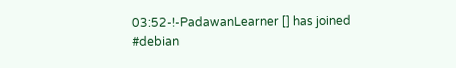03:52-!-PadawanLearner [] has joined #debian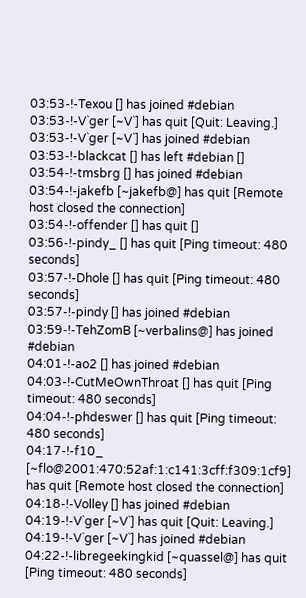03:53-!-Texou [] has joined #debian
03:53-!-V`ger [~V`] has quit [Quit: Leaving.]
03:53-!-V`ger [~V`] has joined #debian
03:53-!-blackcat [] has left #debian []
03:54-!-tmsbrg [] has joined #debian
03:54-!-jakefb [~jakefb@] has quit [Remote host closed the connection]
03:54-!-offender [] has quit []
03:56-!-pindy_ [] has quit [Ping timeout: 480 seconds]
03:57-!-Dhole [] has quit [Ping timeout: 480 seconds]
03:57-!-pindy [] has joined #debian
03:59-!-TehZomB [~verbalins@] has joined #debian
04:01-!-ao2 [] has joined #debian
04:03-!-CutMeOwnThroat [] has quit [Ping timeout: 480 seconds]
04:04-!-phdeswer [] has quit [Ping timeout: 480 seconds]
04:17-!-f10_ [~flo@2001:470:52af:1:c141:3cff:f309:1cf9] has quit [Remote host closed the connection]
04:18-!-Volley [] has joined #debian
04:19-!-V`ger [~V`] has quit [Quit: Leaving.]
04:19-!-V`ger [~V`] has joined #debian
04:22-!-libregeekingkid [~quassel@] has quit [Ping timeout: 480 seconds]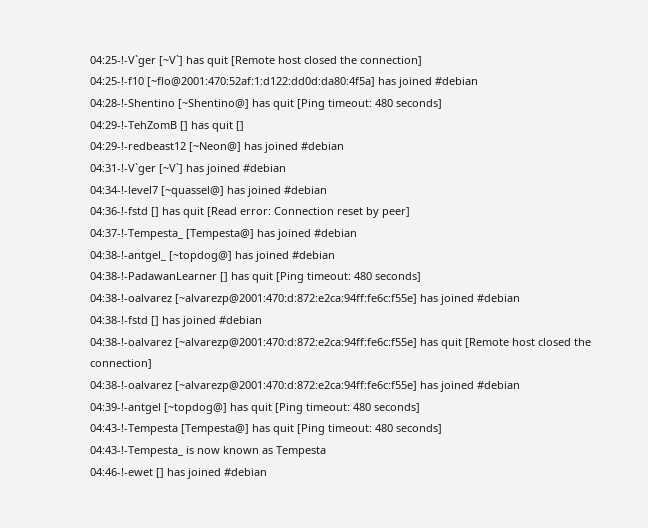04:25-!-V`ger [~V`] has quit [Remote host closed the connection]
04:25-!-f10 [~flo@2001:470:52af:1:d122:dd0d:da80:4f5a] has joined #debian
04:28-!-Shentino [~Shentino@] has quit [Ping timeout: 480 seconds]
04:29-!-TehZomB [] has quit []
04:29-!-redbeast12 [~Neon@] has joined #debian
04:31-!-V`ger [~V`] has joined #debian
04:34-!-level7 [~quassel@] has joined #debian
04:36-!-fstd [] has quit [Read error: Connection reset by peer]
04:37-!-Tempesta_ [Tempesta@] has joined #debian
04:38-!-antgel_ [~topdog@] has joined #debian
04:38-!-PadawanLearner [] has quit [Ping timeout: 480 seconds]
04:38-!-oalvarez [~alvarezp@2001:470:d:872:e2ca:94ff:fe6c:f55e] has joined #debian
04:38-!-fstd [] has joined #debian
04:38-!-oalvarez [~alvarezp@2001:470:d:872:e2ca:94ff:fe6c:f55e] has quit [Remote host closed the connection]
04:38-!-oalvarez [~alvarezp@2001:470:d:872:e2ca:94ff:fe6c:f55e] has joined #debian
04:39-!-antgel [~topdog@] has quit [Ping timeout: 480 seconds]
04:43-!-Tempesta [Tempesta@] has quit [Ping timeout: 480 seconds]
04:43-!-Tempesta_ is now known as Tempesta
04:46-!-ewet [] has joined #debian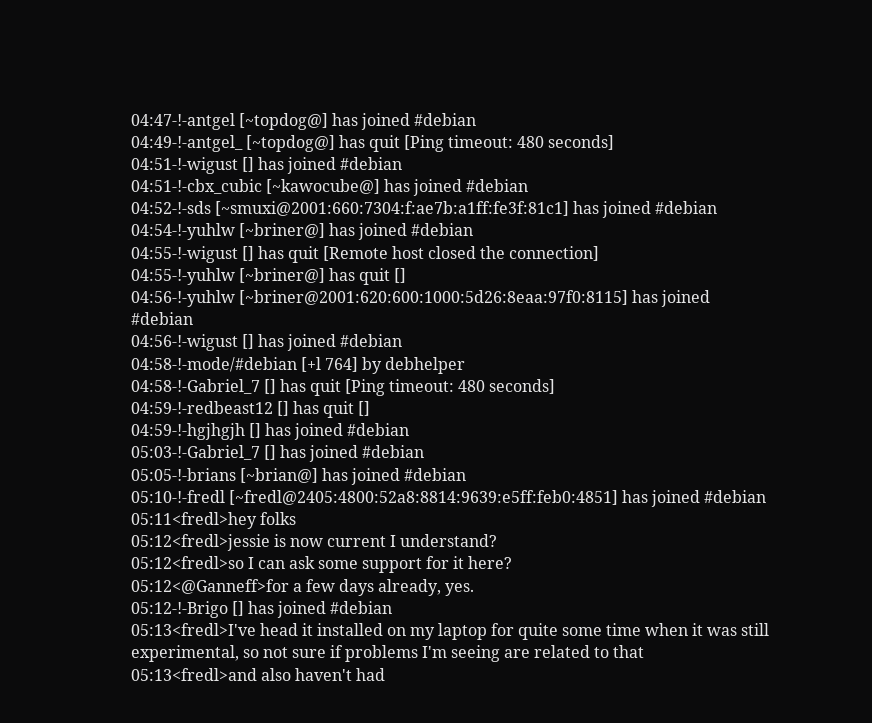04:47-!-antgel [~topdog@] has joined #debian
04:49-!-antgel_ [~topdog@] has quit [Ping timeout: 480 seconds]
04:51-!-wigust [] has joined #debian
04:51-!-cbx_cubic [~kawocube@] has joined #debian
04:52-!-sds [~smuxi@2001:660:7304:f:ae7b:a1ff:fe3f:81c1] has joined #debian
04:54-!-yuhlw [~briner@] has joined #debian
04:55-!-wigust [] has quit [Remote host closed the connection]
04:55-!-yuhlw [~briner@] has quit []
04:56-!-yuhlw [~briner@2001:620:600:1000:5d26:8eaa:97f0:8115] has joined #debian
04:56-!-wigust [] has joined #debian
04:58-!-mode/#debian [+l 764] by debhelper
04:58-!-Gabriel_7 [] has quit [Ping timeout: 480 seconds]
04:59-!-redbeast12 [] has quit []
04:59-!-hgjhgjh [] has joined #debian
05:03-!-Gabriel_7 [] has joined #debian
05:05-!-brians [~brian@] has joined #debian
05:10-!-fredl [~fredl@2405:4800:52a8:8814:9639:e5ff:feb0:4851] has joined #debian
05:11<fredl>hey folks
05:12<fredl>jessie is now current I understand?
05:12<fredl>so I can ask some support for it here?
05:12<@Ganneff>for a few days already, yes.
05:12-!-Brigo [] has joined #debian
05:13<fredl>I've head it installed on my laptop for quite some time when it was still experimental, so not sure if problems I'm seeing are related to that
05:13<fredl>and also haven't had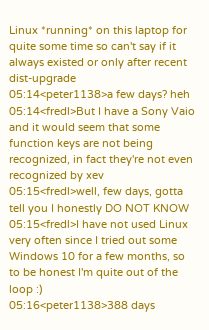Linux *running* on this laptop for quite some time so can't say if it always existed or only after recent dist-upgrade
05:14<peter1138>a few days? heh
05:14<fredl>But I have a Sony Vaio and it would seem that some function keys are not being recognized, in fact they're not even recognized by xev
05:15<fredl>well, few days, gotta tell you I honestly DO NOT KNOW
05:15<fredl>I have not used Linux very often since I tried out some Windows 10 for a few months, so to be honest I'm quite out of the loop :)
05:16<peter1138>388 days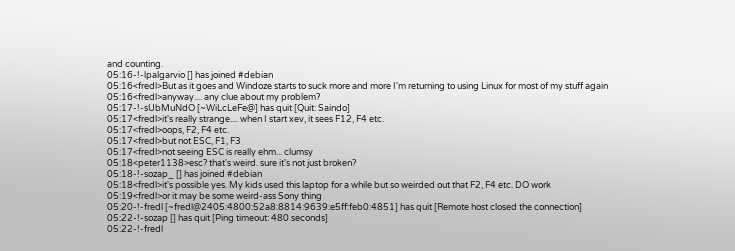and counting.
05:16-!-lpalgarvio [] has joined #debian
05:16<fredl>But as it goes and Windoze starts to suck more and more I'm returning to using Linux for most of my stuff again
05:16<fredl>anyway.... any clue about my problem?
05:17-!-sUbMuNdO [~WiLcLeFe@] has quit [Quit: Saindo]
05:17<fredl>it's really strange.... when I start xev, it sees F12, F4 etc.
05:17<fredl>oops, F2, F4 etc.
05:17<fredl>but not ESC, F1, F3
05:17<fredl>not seeing ESC is really ehm... clumsy
05:18<peter1138>esc? that's weird. sure it's not just broken?
05:18-!-sozap_ [] has joined #debian
05:18<fredl>it's possible yes. My kids used this laptop for a while but so weirded out that F2, F4 etc. DO work
05:19<fredl>or it may be some weird-ass Sony thing
05:20-!-fredl [~fredl@2405:4800:52a8:8814:9639:e5ff:feb0:4851] has quit [Remote host closed the connection]
05:22-!-sozap [] has quit [Ping timeout: 480 seconds]
05:22-!-fredl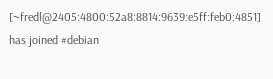[~fredl@2405:4800:52a8:8814:9639:e5ff:feb0:4851] has joined #debian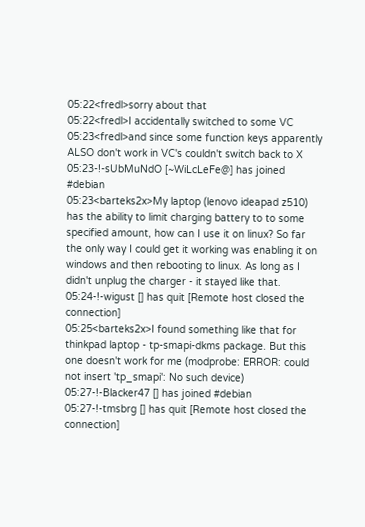05:22<fredl>sorry about that
05:22<fredl>I accidentally switched to some VC
05:23<fredl>and since some function keys apparently ALSO don't work in VC's couldn't switch back to X
05:23-!-sUbMuNdO [~WiLcLeFe@] has joined #debian
05:23<barteks2x>My laptop (lenovo ideapad z510) has the ability to limit charging battery to to some specified amount, how can I use it on linux? So far the only way I could get it working was enabling it on windows and then rebooting to linux. As long as I didn't unplug the charger - it stayed like that.
05:24-!-wigust [] has quit [Remote host closed the connection]
05:25<barteks2x>I found something like that for thinkpad laptop - tp-smapi-dkms package. But this one doesn't work for me (modprobe: ERROR: could not insert 'tp_smapi': No such device)
05:27-!-Blacker47 [] has joined #debian
05:27-!-tmsbrg [] has quit [Remote host closed the connection]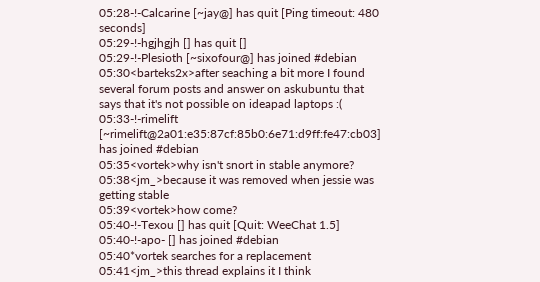05:28-!-Calcarine [~jay@] has quit [Ping timeout: 480 seconds]
05:29-!-hgjhgjh [] has quit []
05:29-!-Plesioth [~sixofour@] has joined #debian
05:30<barteks2x>after seaching a bit more I found several forum posts and answer on askubuntu that says that it's not possible on ideapad laptops :(
05:33-!-rimelift [~rimelift@2a01:e35:87cf:85b0:6e71:d9ff:fe47:cb03] has joined #debian
05:35<vortek>why isn't snort in stable anymore?
05:38<jm_>because it was removed when jessie was getting stable
05:39<vortek>how come?
05:40-!-Texou [] has quit [Quit: WeeChat 1.5]
05:40-!-apo- [] has joined #debian
05:40*vortek searches for a replacement
05:41<jm_>this thread explains it I think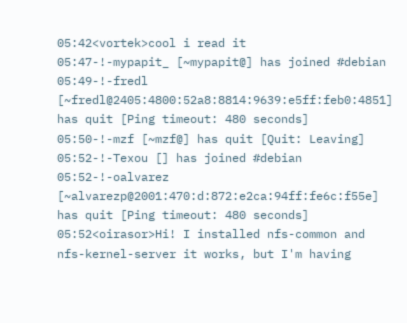05:42<vortek>cool i read it
05:47-!-mypapit_ [~mypapit@] has joined #debian
05:49-!-fredl [~fredl@2405:4800:52a8:8814:9639:e5ff:feb0:4851] has quit [Ping timeout: 480 seconds]
05:50-!-mzf [~mzf@] has quit [Quit: Leaving]
05:52-!-Texou [] has joined #debian
05:52-!-oalvarez [~alvarezp@2001:470:d:872:e2ca:94ff:fe6c:f55e] has quit [Ping timeout: 480 seconds]
05:52<oirasor>Hi! I installed nfs-common and nfs-kernel-server it works, but I'm having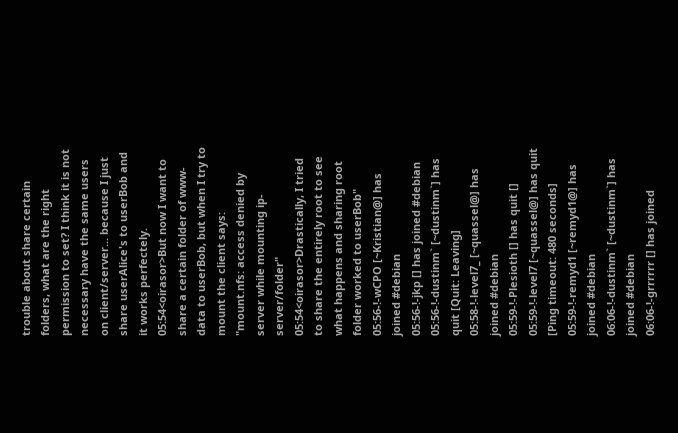trouble about share certain folders, what are the right permission to set? I think it is not necessary have the same users on client/server... because I just share userAlice's to userBob and it works perfectely.
05:54<oirasor>But now I want to share a certain folder of www-data to userBob, but when I try to mount the client says: "mount.nfs: access denied by server while mounting ip-server/folder"
05:54<oirasor>Drastically, I tried to share the entirely root to see what happens and sharing root folder worked to userBob"
05:56-!-wCPO [~Kristian@] has joined #debian
05:56-!-jkp [] has joined #debian
05:56-!-dustinm` [~dustinm`] has quit [Quit: Leaving]
05:58-!-level7_ [~quassel@] has joined #debian
05:59-!-Plesioth [] has quit []
05:59-!-level7 [~quassel@] has quit [Ping timeout: 480 seconds]
05:59-!-remyd1 [~remyd1@] has joined #debian
06:06-!-dustinm` [~dustinm`] has joined #debian
06:06-!-grrrrrr [] has joined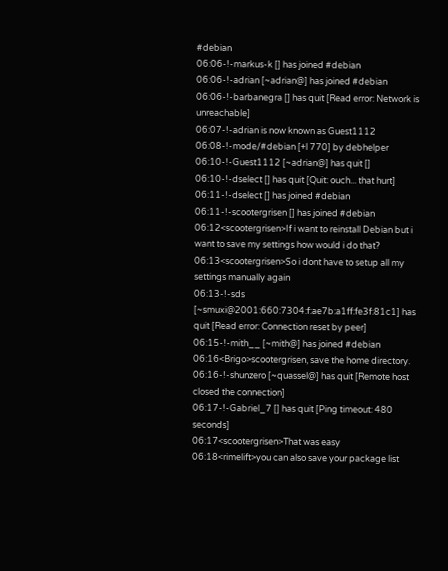#debian
06:06-!-markus-k [] has joined #debian
06:06-!-adrian [~adrian@] has joined #debian
06:06-!-barbanegra [] has quit [Read error: Network is unreachable]
06:07-!-adrian is now known as Guest1112
06:08-!-mode/#debian [+l 770] by debhelper
06:10-!-Guest1112 [~adrian@] has quit []
06:10-!-dselect [] has quit [Quit: ouch... that hurt]
06:11-!-dselect [] has joined #debian
06:11-!-scootergrisen [] has joined #debian
06:12<scootergrisen>If i want to reinstall Debian but i want to save my settings how would i do that?
06:13<scootergrisen>So i dont have to setup all my settings manually again
06:13-!-sds [~smuxi@2001:660:7304:f:ae7b:a1ff:fe3f:81c1] has quit [Read error: Connection reset by peer]
06:15-!-mith__ [~mith@] has joined #debian
06:16<Brigo>scootergrisen, save the home directory.
06:16-!-shunzero [~quassel@] has quit [Remote host closed the connection]
06:17-!-Gabriel_7 [] has quit [Ping timeout: 480 seconds]
06:17<scootergrisen>That was easy
06:18<rimelift>you can also save your package list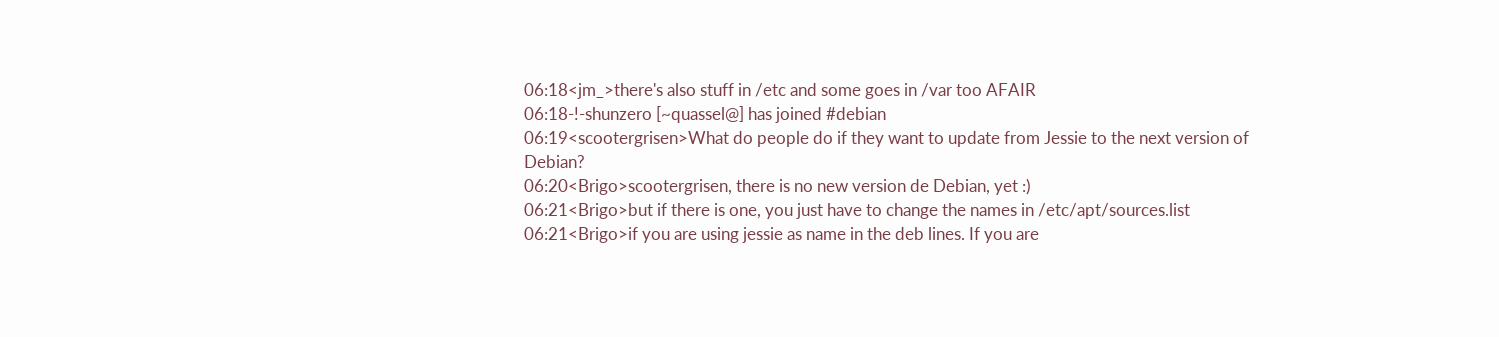06:18<jm_>there's also stuff in /etc and some goes in /var too AFAIR
06:18-!-shunzero [~quassel@] has joined #debian
06:19<scootergrisen>What do people do if they want to update from Jessie to the next version of Debian?
06:20<Brigo>scootergrisen, there is no new version de Debian, yet :)
06:21<Brigo>but if there is one, you just have to change the names in /etc/apt/sources.list
06:21<Brigo>if you are using jessie as name in the deb lines. If you are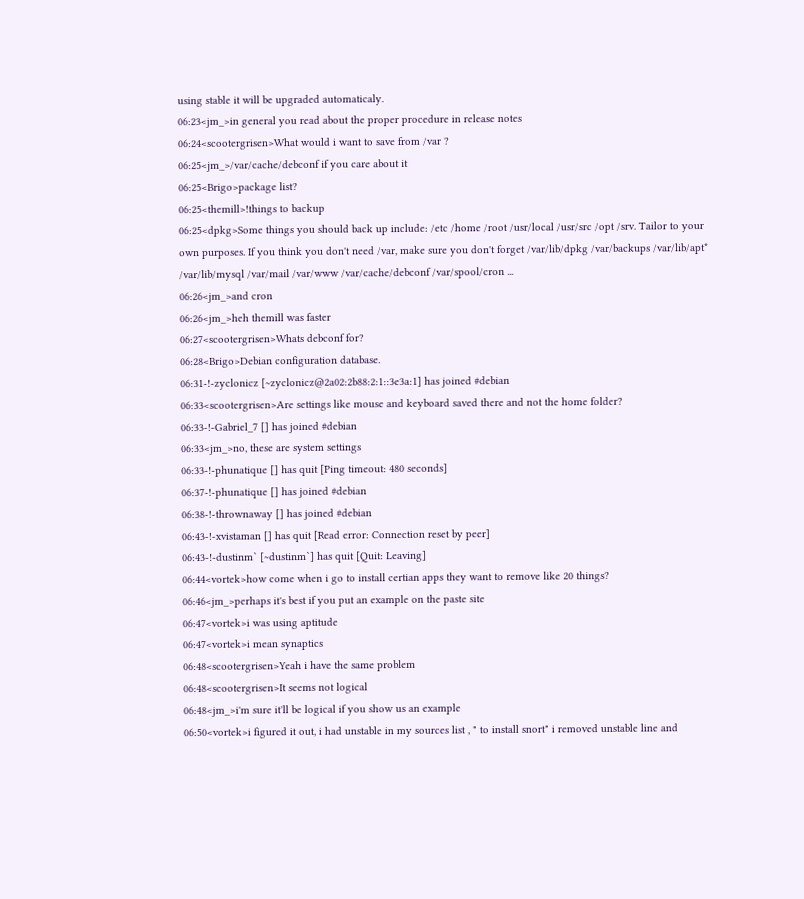using stable it will be upgraded automaticaly.
06:23<jm_>in general you read about the proper procedure in release notes
06:24<scootergrisen>What would i want to save from /var ?
06:25<jm_>/var/cache/debconf if you care about it
06:25<Brigo>package list?
06:25<themill>!things to backup
06:25<dpkg>Some things you should back up include: /etc /home /root /usr/local /usr/src /opt /srv. Tailor to your own purposes. If you think you don't need /var, make sure you don't forget /var/lib/dpkg /var/backups /var/lib/apt* /var/lib/mysql /var/mail /var/www /var/cache/debconf /var/spool/cron ...
06:26<jm_>and cron
06:26<jm_>heh themill was faster
06:27<scootergrisen>Whats debconf for?
06:28<Brigo>Debian configuration database.
06:31-!-zyclonicz [~zyclonicz@2a02:2b88:2:1::3e3a:1] has joined #debian
06:33<scootergrisen>Are settings like mouse and keyboard saved there and not the home folder?
06:33-!-Gabriel_7 [] has joined #debian
06:33<jm_>no, these are system settings
06:33-!-phunatique [] has quit [Ping timeout: 480 seconds]
06:37-!-phunatique [] has joined #debian
06:38-!-thrownaway [] has joined #debian
06:43-!-xvistaman [] has quit [Read error: Connection reset by peer]
06:43-!-dustinm` [~dustinm`] has quit [Quit: Leaving]
06:44<vortek>how come when i go to install certian apps they want to remove like 20 things?
06:46<jm_>perhaps it's best if you put an example on the paste site
06:47<vortek>i was using aptitude
06:47<vortek>i mean synaptics
06:48<scootergrisen>Yeah i have the same problem
06:48<scootergrisen>It seems not logical
06:48<jm_>i'm sure it'll be logical if you show us an example
06:50<vortek>i figured it out, i had unstable in my sources list , " to install snort" i removed unstable line and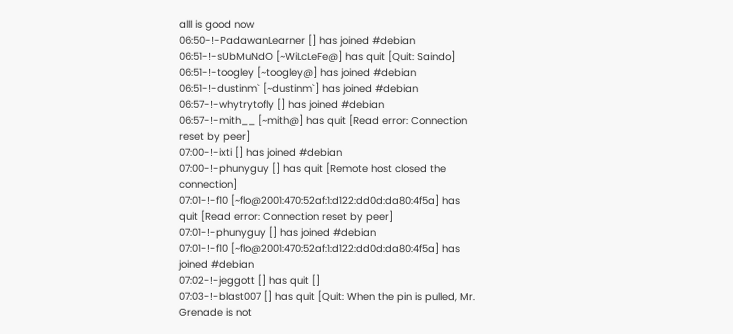alll is good now
06:50-!-PadawanLearner [] has joined #debian
06:51-!-sUbMuNdO [~WiLcLeFe@] has quit [Quit: Saindo]
06:51-!-toogley [~toogley@] has joined #debian
06:51-!-dustinm` [~dustinm`] has joined #debian
06:57-!-whytrytofly [] has joined #debian
06:57-!-mith__ [~mith@] has quit [Read error: Connection reset by peer]
07:00-!-ixti [] has joined #debian
07:00-!-phunyguy [] has quit [Remote host closed the connection]
07:01-!-f10 [~flo@2001:470:52af:1:d122:dd0d:da80:4f5a] has quit [Read error: Connection reset by peer]
07:01-!-phunyguy [] has joined #debian
07:01-!-f10 [~flo@2001:470:52af:1:d122:dd0d:da80:4f5a] has joined #debian
07:02-!-jeggott [] has quit []
07:03-!-blast007 [] has quit [Quit: When the pin is pulled, Mr. Grenade is not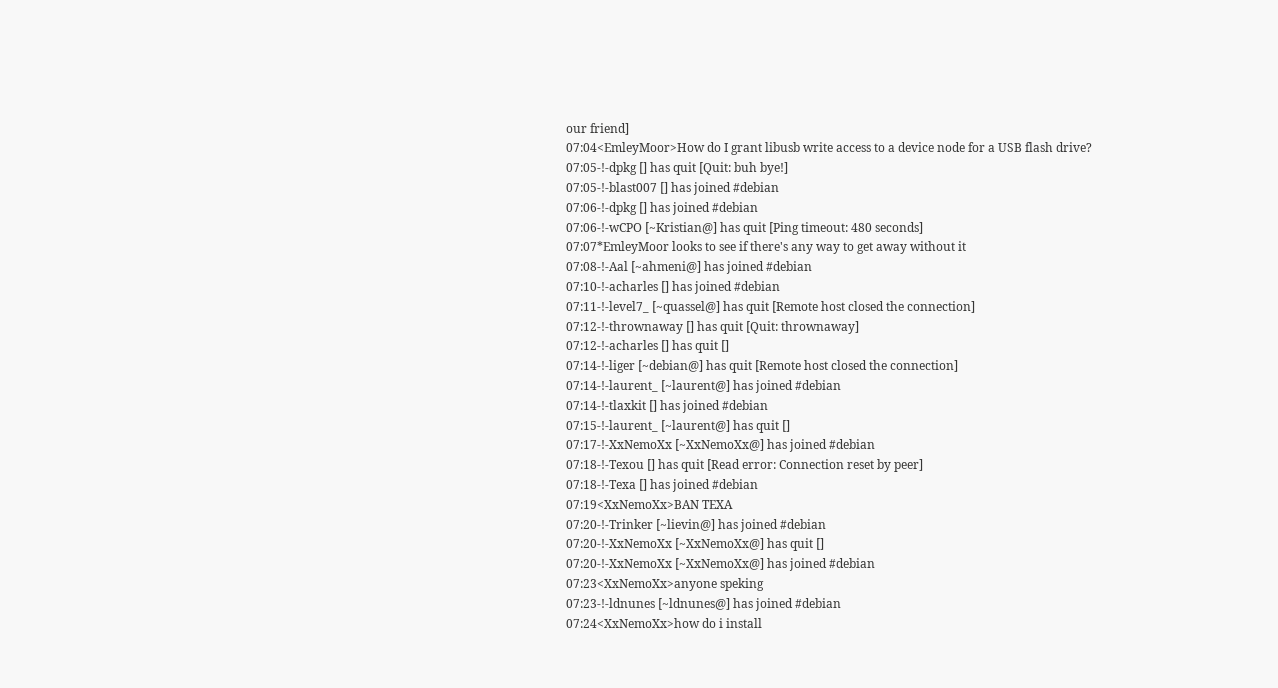our friend]
07:04<EmleyMoor>How do I grant libusb write access to a device node for a USB flash drive?
07:05-!-dpkg [] has quit [Quit: buh bye!]
07:05-!-blast007 [] has joined #debian
07:06-!-dpkg [] has joined #debian
07:06-!-wCPO [~Kristian@] has quit [Ping timeout: 480 seconds]
07:07*EmleyMoor looks to see if there's any way to get away without it
07:08-!-Aal [~ahmeni@] has joined #debian
07:10-!-acharles [] has joined #debian
07:11-!-level7_ [~quassel@] has quit [Remote host closed the connection]
07:12-!-thrownaway [] has quit [Quit: thrownaway]
07:12-!-acharles [] has quit []
07:14-!-liger [~debian@] has quit [Remote host closed the connection]
07:14-!-laurent_ [~laurent@] has joined #debian
07:14-!-tlaxkit [] has joined #debian
07:15-!-laurent_ [~laurent@] has quit []
07:17-!-XxNemoXx [~XxNemoXx@] has joined #debian
07:18-!-Texou [] has quit [Read error: Connection reset by peer]
07:18-!-Texa [] has joined #debian
07:19<XxNemoXx>BAN TEXA
07:20-!-Trinker [~lievin@] has joined #debian
07:20-!-XxNemoXx [~XxNemoXx@] has quit []
07:20-!-XxNemoXx [~XxNemoXx@] has joined #debian
07:23<XxNemoXx>anyone speking
07:23-!-ldnunes [~ldnunes@] has joined #debian
07:24<XxNemoXx>how do i install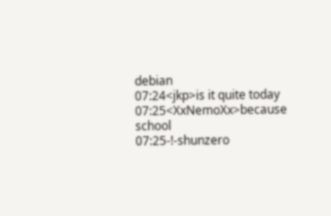debian
07:24<jkp>is it quite today
07:25<XxNemoXx>because school
07:25-!-shunzero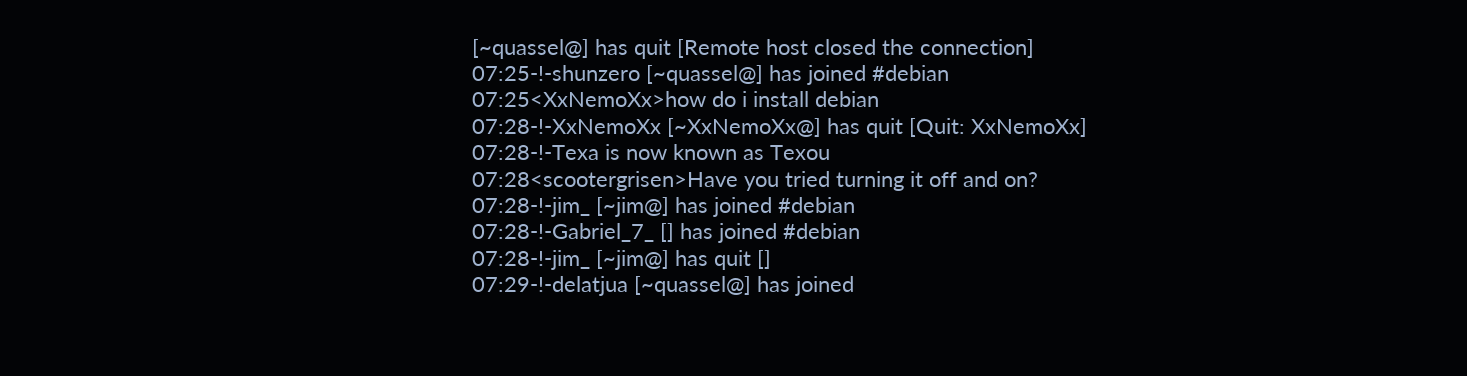[~quassel@] has quit [Remote host closed the connection]
07:25-!-shunzero [~quassel@] has joined #debian
07:25<XxNemoXx>how do i install debian
07:28-!-XxNemoXx [~XxNemoXx@] has quit [Quit: XxNemoXx]
07:28-!-Texa is now known as Texou
07:28<scootergrisen>Have you tried turning it off and on?
07:28-!-jim_ [~jim@] has joined #debian
07:28-!-Gabriel_7_ [] has joined #debian
07:28-!-jim_ [~jim@] has quit []
07:29-!-delatjua [~quassel@] has joined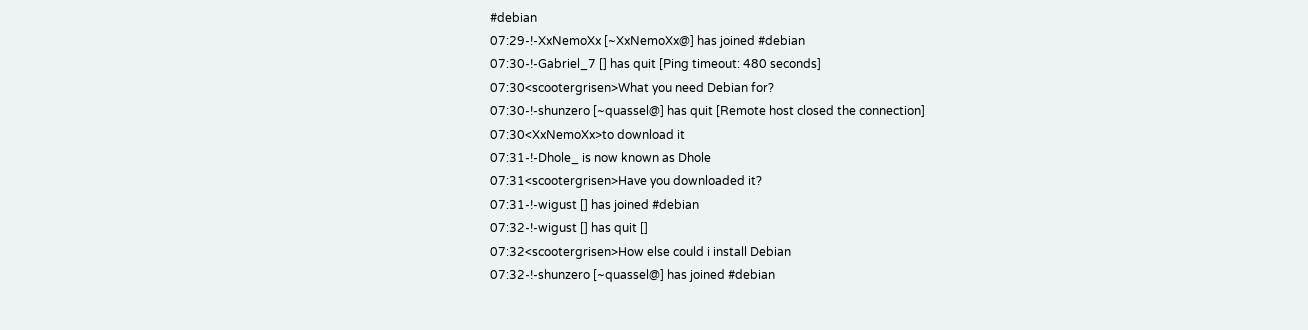#debian
07:29-!-XxNemoXx [~XxNemoXx@] has joined #debian
07:30-!-Gabriel_7 [] has quit [Ping timeout: 480 seconds]
07:30<scootergrisen>What you need Debian for?
07:30-!-shunzero [~quassel@] has quit [Remote host closed the connection]
07:30<XxNemoXx>to download it
07:31-!-Dhole_ is now known as Dhole
07:31<scootergrisen>Have you downloaded it?
07:31-!-wigust [] has joined #debian
07:32-!-wigust [] has quit []
07:32<scootergrisen>How else could i install Debian
07:32-!-shunzero [~quassel@] has joined #debian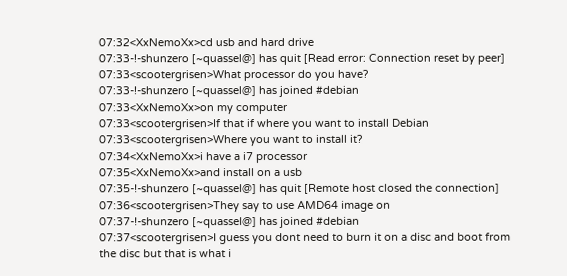07:32<XxNemoXx>cd usb and hard drive
07:33-!-shunzero [~quassel@] has quit [Read error: Connection reset by peer]
07:33<scootergrisen>What processor do you have?
07:33-!-shunzero [~quassel@] has joined #debian
07:33<XxNemoXx>on my computer
07:33<scootergrisen>If that if where you want to install Debian
07:33<scootergrisen>Where you want to install it?
07:34<XxNemoXx>i have a i7 processor
07:35<XxNemoXx>and install on a usb
07:35-!-shunzero [~quassel@] has quit [Remote host closed the connection]
07:36<scootergrisen>They say to use AMD64 image on
07:37-!-shunzero [~quassel@] has joined #debian
07:37<scootergrisen>I guess you dont need to burn it on a disc and boot from the disc but that is what i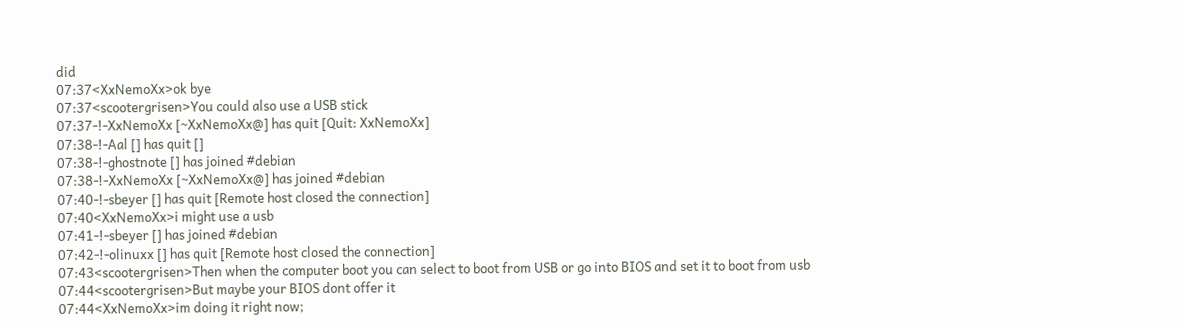did
07:37<XxNemoXx>ok bye
07:37<scootergrisen>You could also use a USB stick
07:37-!-XxNemoXx [~XxNemoXx@] has quit [Quit: XxNemoXx]
07:38-!-Aal [] has quit []
07:38-!-ghostnote [] has joined #debian
07:38-!-XxNemoXx [~XxNemoXx@] has joined #debian
07:40-!-sbeyer [] has quit [Remote host closed the connection]
07:40<XxNemoXx>i might use a usb
07:41-!-sbeyer [] has joined #debian
07:42-!-olinuxx [] has quit [Remote host closed the connection]
07:43<scootergrisen>Then when the computer boot you can select to boot from USB or go into BIOS and set it to boot from usb
07:44<scootergrisen>But maybe your BIOS dont offer it
07:44<XxNemoXx>im doing it right now;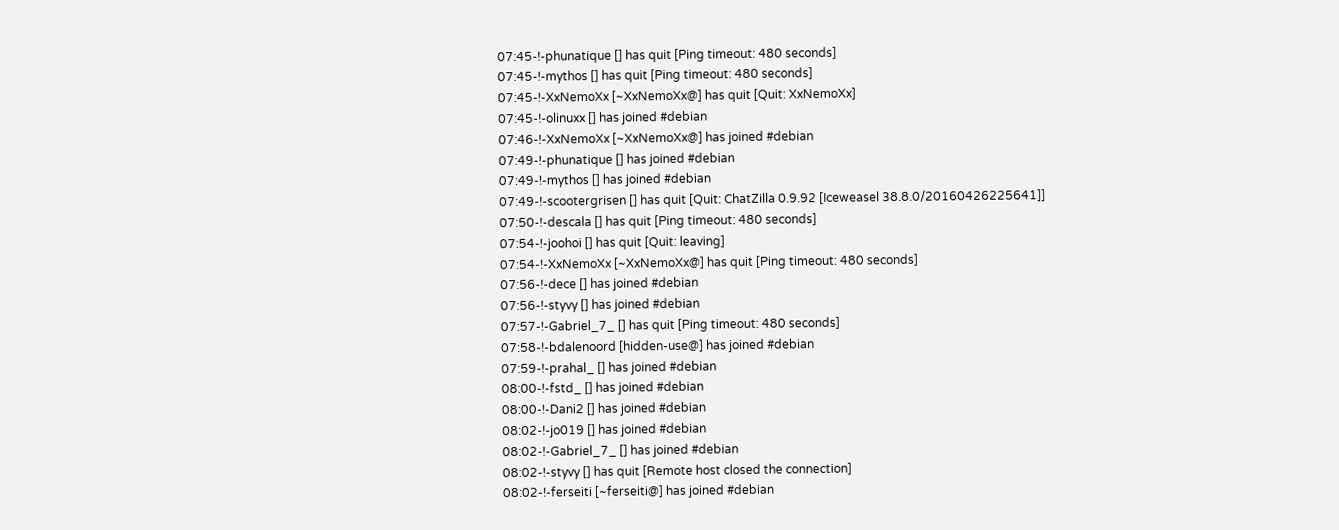07:45-!-phunatique [] has quit [Ping timeout: 480 seconds]
07:45-!-mythos [] has quit [Ping timeout: 480 seconds]
07:45-!-XxNemoXx [~XxNemoXx@] has quit [Quit: XxNemoXx]
07:45-!-olinuxx [] has joined #debian
07:46-!-XxNemoXx [~XxNemoXx@] has joined #debian
07:49-!-phunatique [] has joined #debian
07:49-!-mythos [] has joined #debian
07:49-!-scootergrisen [] has quit [Quit: ChatZilla 0.9.92 [Iceweasel 38.8.0/20160426225641]]
07:50-!-descala [] has quit [Ping timeout: 480 seconds]
07:54-!-joohoi [] has quit [Quit: leaving]
07:54-!-XxNemoXx [~XxNemoXx@] has quit [Ping timeout: 480 seconds]
07:56-!-dece [] has joined #debian
07:56-!-styvy [] has joined #debian
07:57-!-Gabriel_7_ [] has quit [Ping timeout: 480 seconds]
07:58-!-bdalenoord [hidden-use@] has joined #debian
07:59-!-prahal_ [] has joined #debian
08:00-!-fstd_ [] has joined #debian
08:00-!-Dani2 [] has joined #debian
08:02-!-jo019 [] has joined #debian
08:02-!-Gabriel_7_ [] has joined #debian
08:02-!-styvy [] has quit [Remote host closed the connection]
08:02-!-ferseiti [~ferseiti@] has joined #debian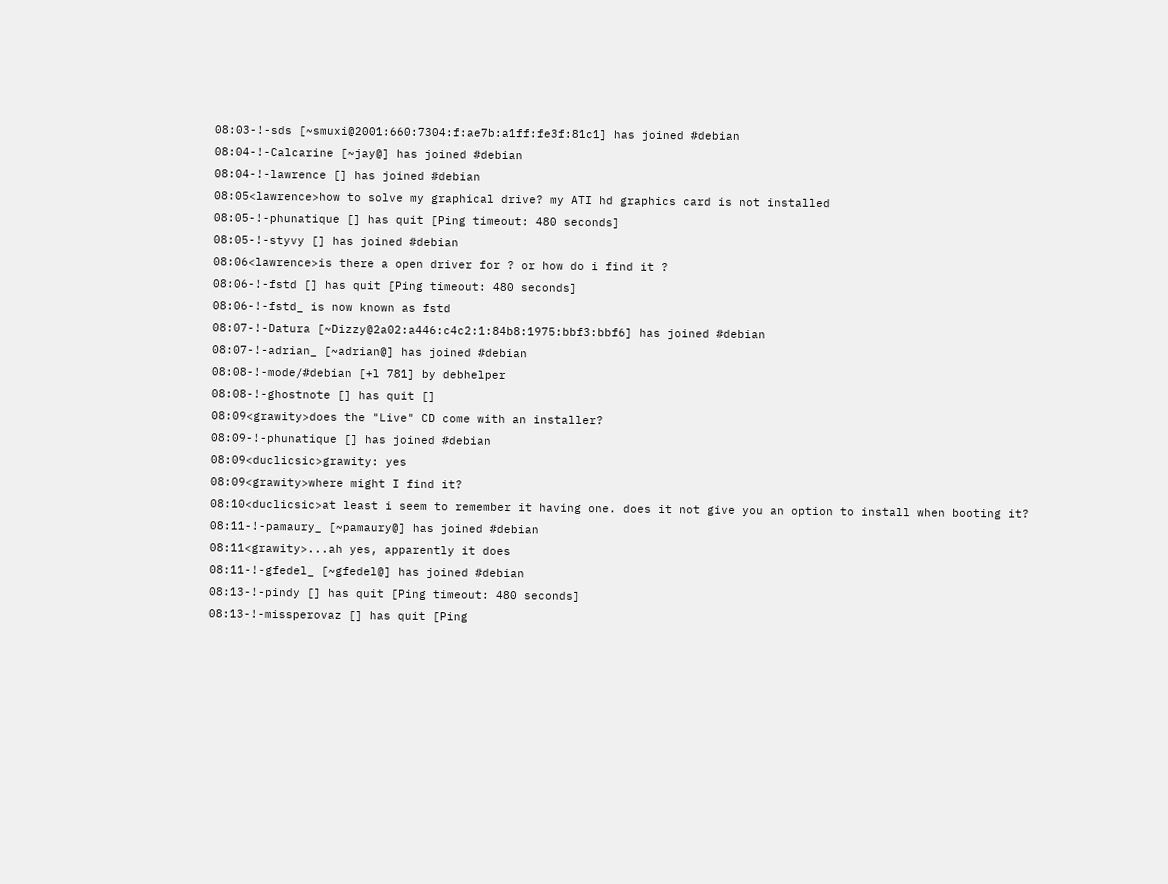08:03-!-sds [~smuxi@2001:660:7304:f:ae7b:a1ff:fe3f:81c1] has joined #debian
08:04-!-Calcarine [~jay@] has joined #debian
08:04-!-lawrence [] has joined #debian
08:05<lawrence>how to solve my graphical drive? my ATI hd graphics card is not installed
08:05-!-phunatique [] has quit [Ping timeout: 480 seconds]
08:05-!-styvy [] has joined #debian
08:06<lawrence>is there a open driver for ? or how do i find it ?
08:06-!-fstd [] has quit [Ping timeout: 480 seconds]
08:06-!-fstd_ is now known as fstd
08:07-!-Datura [~Dizzy@2a02:a446:c4c2:1:84b8:1975:bbf3:bbf6] has joined #debian
08:07-!-adrian_ [~adrian@] has joined #debian
08:08-!-mode/#debian [+l 781] by debhelper
08:08-!-ghostnote [] has quit []
08:09<grawity>does the "Live" CD come with an installer?
08:09-!-phunatique [] has joined #debian
08:09<duclicsic>grawity: yes
08:09<grawity>where might I find it?
08:10<duclicsic>at least i seem to remember it having one. does it not give you an option to install when booting it?
08:11-!-pamaury_ [~pamaury@] has joined #debian
08:11<grawity>...ah yes, apparently it does
08:11-!-gfedel_ [~gfedel@] has joined #debian
08:13-!-pindy [] has quit [Ping timeout: 480 seconds]
08:13-!-missperovaz [] has quit [Ping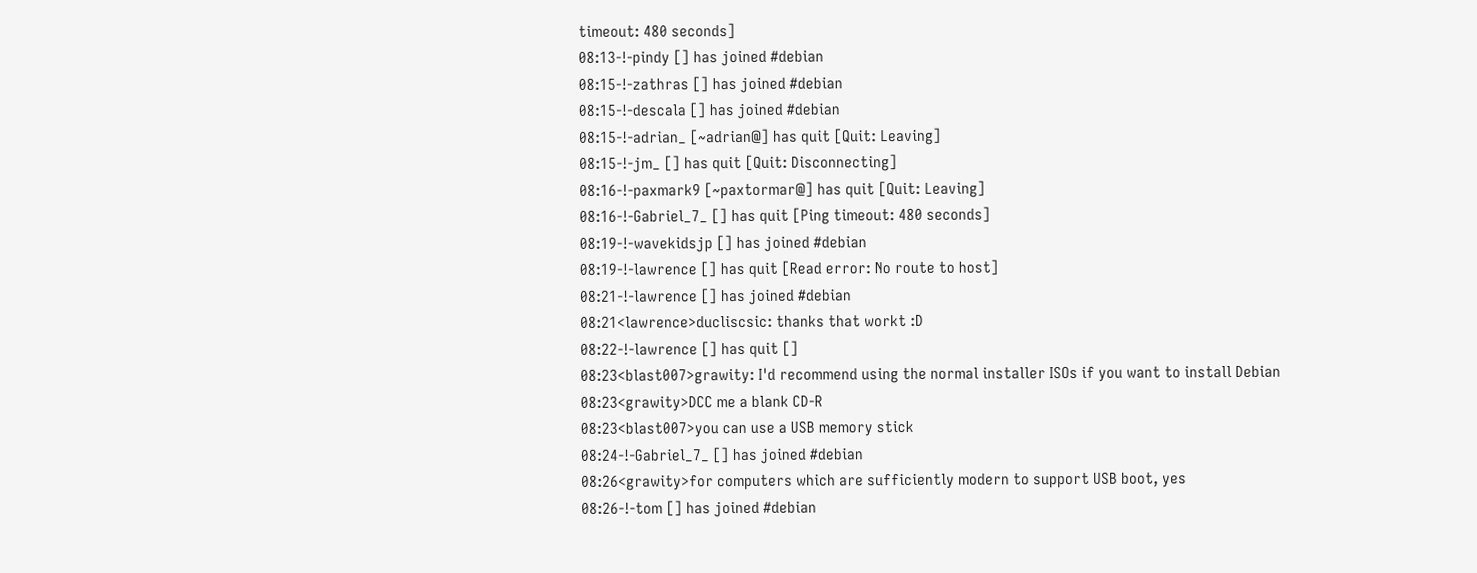timeout: 480 seconds]
08:13-!-pindy [] has joined #debian
08:15-!-zathras [] has joined #debian
08:15-!-descala [] has joined #debian
08:15-!-adrian_ [~adrian@] has quit [Quit: Leaving]
08:15-!-jm_ [] has quit [Quit: Disconnecting]
08:16-!-paxmark9 [~paxtormar@] has quit [Quit: Leaving]
08:16-!-Gabriel_7_ [] has quit [Ping timeout: 480 seconds]
08:19-!-wavekidsjp [] has joined #debian
08:19-!-lawrence [] has quit [Read error: No route to host]
08:21-!-lawrence [] has joined #debian
08:21<lawrence>ducliscsic: thanks that workt :D
08:22-!-lawrence [] has quit []
08:23<blast007>grawity: I'd recommend using the normal installer ISOs if you want to install Debian
08:23<grawity>DCC me a blank CD-R
08:23<blast007>you can use a USB memory stick
08:24-!-Gabriel_7_ [] has joined #debian
08:26<grawity>for computers which are sufficiently modern to support USB boot, yes
08:26-!-tom [] has joined #debian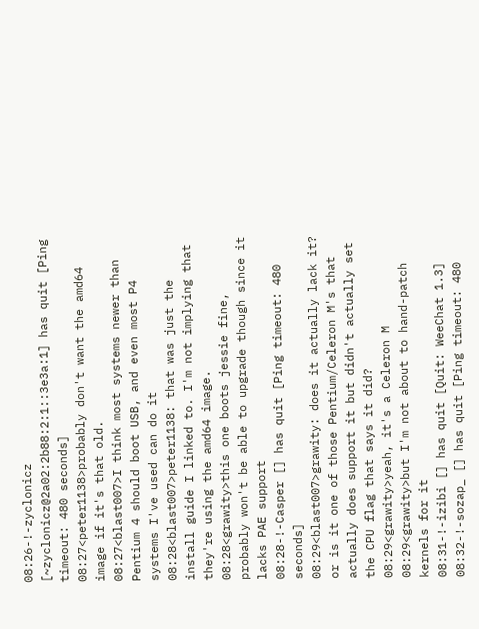08:26-!-zyclonicz [~zyclonicz@2a02:2b88:2:1::3e3a:1] has quit [Ping timeout: 480 seconds]
08:27<peter1138>probably don't want the amd64 image if it's that old.
08:27<blast007>I think most systems newer than Pentium 4 should boot USB, and even most P4 systems I've used can do it
08:28<blast007>peter1138: that was just the install guide I linked to. I'm not implying that they're using the amd64 image.
08:28<grawity>this one boots jessie fine, probably won't be able to upgrade though since it lacks PAE support
08:28-!-Casper [] has quit [Ping timeout: 480 seconds]
08:29<blast007>grawity: does it actually lack it? or is it one of those Pentium/Celeron M's that actually does support it but didn't actually set the CPU flag that says it did?
08:29<grawity>yeah, it's a Celeron M
08:29<grawity>but I'm not about to hand-patch kernels for it
08:31-!-izibi [] has quit [Quit: WeeChat 1.3]
08:32-!-sozap_ [] has quit [Ping timeout: 480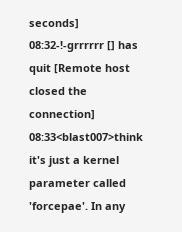seconds]
08:32-!-grrrrrr [] has quit [Remote host closed the connection]
08:33<blast007>think it's just a kernel parameter called 'forcepae'. In any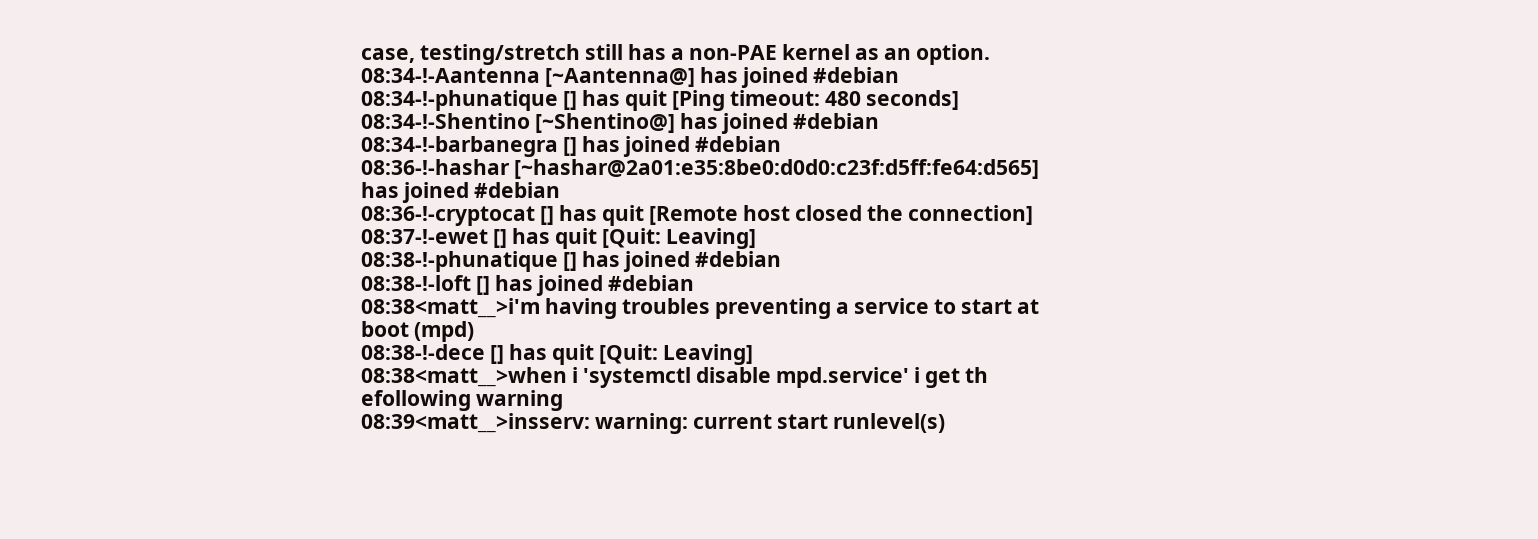case, testing/stretch still has a non-PAE kernel as an option.
08:34-!-Aantenna [~Aantenna@] has joined #debian
08:34-!-phunatique [] has quit [Ping timeout: 480 seconds]
08:34-!-Shentino [~Shentino@] has joined #debian
08:34-!-barbanegra [] has joined #debian
08:36-!-hashar [~hashar@2a01:e35:8be0:d0d0:c23f:d5ff:fe64:d565] has joined #debian
08:36-!-cryptocat [] has quit [Remote host closed the connection]
08:37-!-ewet [] has quit [Quit: Leaving]
08:38-!-phunatique [] has joined #debian
08:38-!-loft [] has joined #debian
08:38<matt__>i'm having troubles preventing a service to start at boot (mpd)
08:38-!-dece [] has quit [Quit: Leaving]
08:38<matt__>when i 'systemctl disable mpd.service' i get th efollowing warning
08:39<matt__>insserv: warning: current start runlevel(s)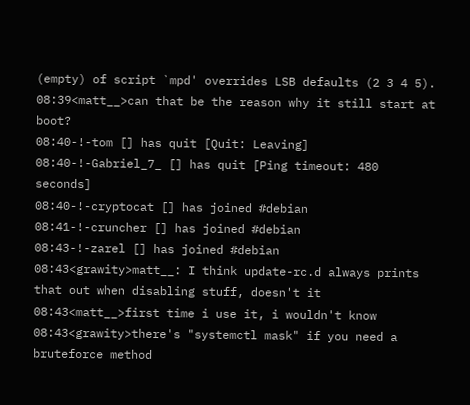(empty) of script `mpd' overrides LSB defaults (2 3 4 5).
08:39<matt__>can that be the reason why it still start at boot?
08:40-!-tom [] has quit [Quit: Leaving]
08:40-!-Gabriel_7_ [] has quit [Ping timeout: 480 seconds]
08:40-!-cryptocat [] has joined #debian
08:41-!-cruncher [] has joined #debian
08:43-!-zarel [] has joined #debian
08:43<grawity>matt__: I think update-rc.d always prints that out when disabling stuff, doesn't it
08:43<matt__>first time i use it, i wouldn't know
08:43<grawity>there's "systemctl mask" if you need a bruteforce method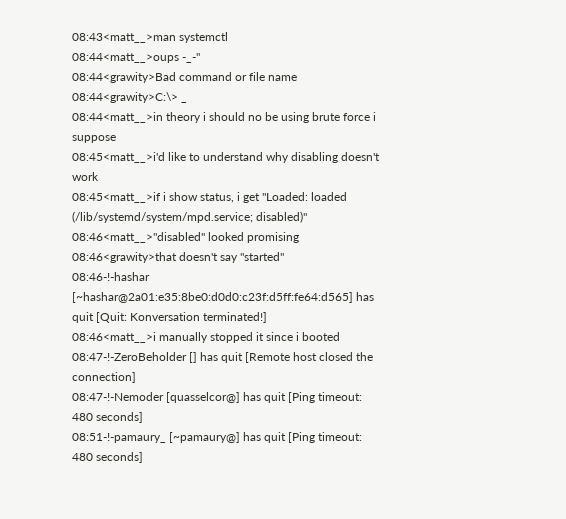08:43<matt__>man systemctl
08:44<matt__>oups -_-"
08:44<grawity>Bad command or file name
08:44<grawity>C:\> _
08:44<matt__>in theory i should no be using brute force i suppose
08:45<matt__>i'd like to understand why disabling doesn't work
08:45<matt__>if i show status, i get "Loaded: loaded (/lib/systemd/system/mpd.service; disabled)"
08:46<matt__>"disabled" looked promising
08:46<grawity>that doesn't say "started"
08:46-!-hashar [~hashar@2a01:e35:8be0:d0d0:c23f:d5ff:fe64:d565] has quit [Quit: Konversation terminated!]
08:46<matt__>i manually stopped it since i booted
08:47-!-ZeroBeholder [] has quit [Remote host closed the connection]
08:47-!-Nemoder [quasselcor@] has quit [Ping timeout: 480 seconds]
08:51-!-pamaury_ [~pamaury@] has quit [Ping timeout: 480 seconds]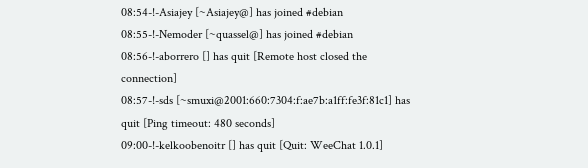08:54-!-Asiajey [~Asiajey@] has joined #debian
08:55-!-Nemoder [~quassel@] has joined #debian
08:56-!-aborrero [] has quit [Remote host closed the connection]
08:57-!-sds [~smuxi@2001:660:7304:f:ae7b:a1ff:fe3f:81c1] has quit [Ping timeout: 480 seconds]
09:00-!-kelkoobenoitr [] has quit [Quit: WeeChat 1.0.1]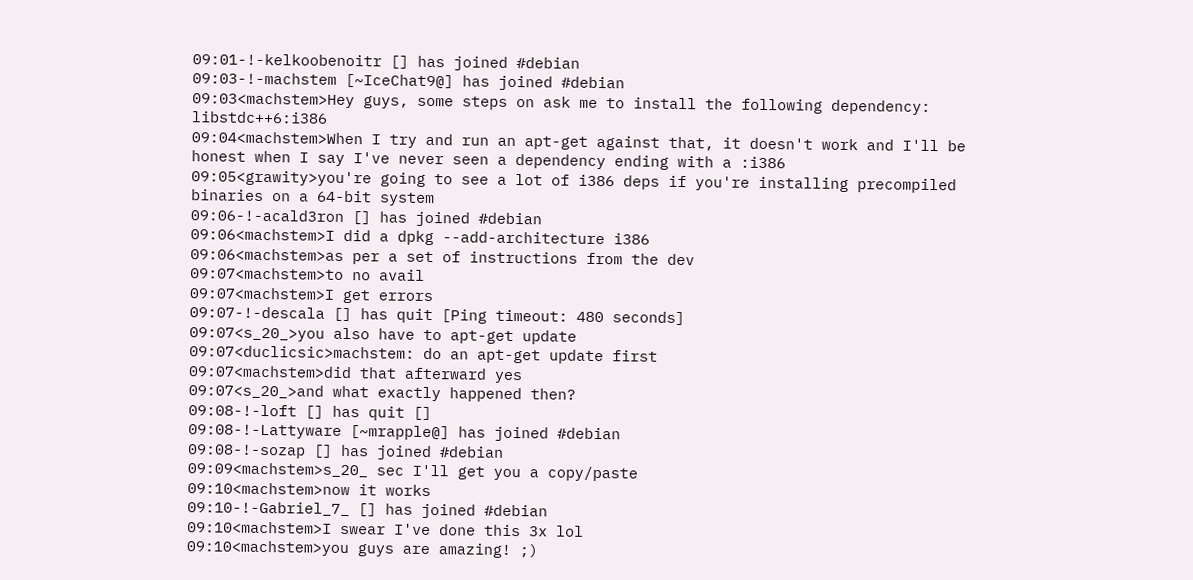09:01-!-kelkoobenoitr [] has joined #debian
09:03-!-machstem [~IceChat9@] has joined #debian
09:03<machstem>Hey guys, some steps on ask me to install the following dependency: libstdc++6:i386
09:04<machstem>When I try and run an apt-get against that, it doesn't work and I'll be honest when I say I've never seen a dependency ending with a :i386
09:05<grawity>you're going to see a lot of i386 deps if you're installing precompiled binaries on a 64-bit system
09:06-!-acald3ron [] has joined #debian
09:06<machstem>I did a dpkg --add-architecture i386
09:06<machstem>as per a set of instructions from the dev
09:07<machstem>to no avail
09:07<machstem>I get errors
09:07-!-descala [] has quit [Ping timeout: 480 seconds]
09:07<s_20_>you also have to apt-get update
09:07<duclicsic>machstem: do an apt-get update first
09:07<machstem>did that afterward yes
09:07<s_20_>and what exactly happened then?
09:08-!-loft [] has quit []
09:08-!-Lattyware [~mrapple@] has joined #debian
09:08-!-sozap [] has joined #debian
09:09<machstem>s_20_ sec I'll get you a copy/paste
09:10<machstem>now it works
09:10-!-Gabriel_7_ [] has joined #debian
09:10<machstem>I swear I've done this 3x lol
09:10<machstem>you guys are amazing! ;)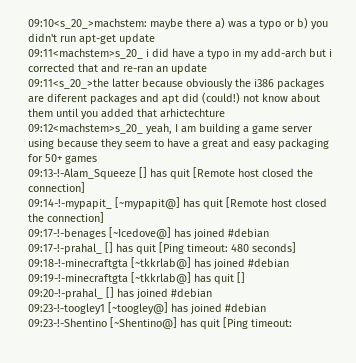09:10<s_20_>machstem: maybe there a) was a typo or b) you didn't run apt-get update
09:11<machstem>s_20_ i did have a typo in my add-arch but i corrected that and re-ran an update
09:11<s_20_>the latter because obviously the i386 packages are diferent packages and apt did (could!) not know about them until you added that arhictechture
09:12<machstem>s_20_ yeah, I am building a game server using because they seem to have a great and easy packaging for 50+ games
09:13-!-Alam_Squeeze [] has quit [Remote host closed the connection]
09:14-!-mypapit_ [~mypapit@] has quit [Remote host closed the connection]
09:17-!-benages [~Icedove@] has joined #debian
09:17-!-prahal_ [] has quit [Ping timeout: 480 seconds]
09:18-!-minecraftgta [~tkkrlab@] has joined #debian
09:19-!-minecraftgta [~tkkrlab@] has quit []
09:20-!-prahal_ [] has joined #debian
09:23-!-toogley1 [~toogley@] has joined #debian
09:23-!-Shentino [~Shentino@] has quit [Ping timeout: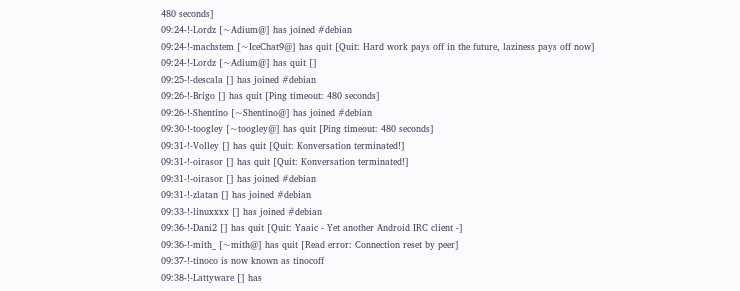480 seconds]
09:24-!-Lordz [~Adium@] has joined #debian
09:24-!-machstem [~IceChat9@] has quit [Quit: Hard work pays off in the future, laziness pays off now]
09:24-!-Lordz [~Adium@] has quit []
09:25-!-descala [] has joined #debian
09:26-!-Brigo [] has quit [Ping timeout: 480 seconds]
09:26-!-Shentino [~Shentino@] has joined #debian
09:30-!-toogley [~toogley@] has quit [Ping timeout: 480 seconds]
09:31-!-Volley [] has quit [Quit: Konversation terminated!]
09:31-!-oirasor [] has quit [Quit: Konversation terminated!]
09:31-!-oirasor [] has joined #debian
09:31-!-zlatan [] has joined #debian
09:33-!-linuxxxx [] has joined #debian
09:36-!-Dani2 [] has quit [Quit: Yaaic - Yet another Android IRC client -]
09:36-!-mith_ [~mith@] has quit [Read error: Connection reset by peer]
09:37-!-tinoco is now known as tinocoff
09:38-!-Lattyware [] has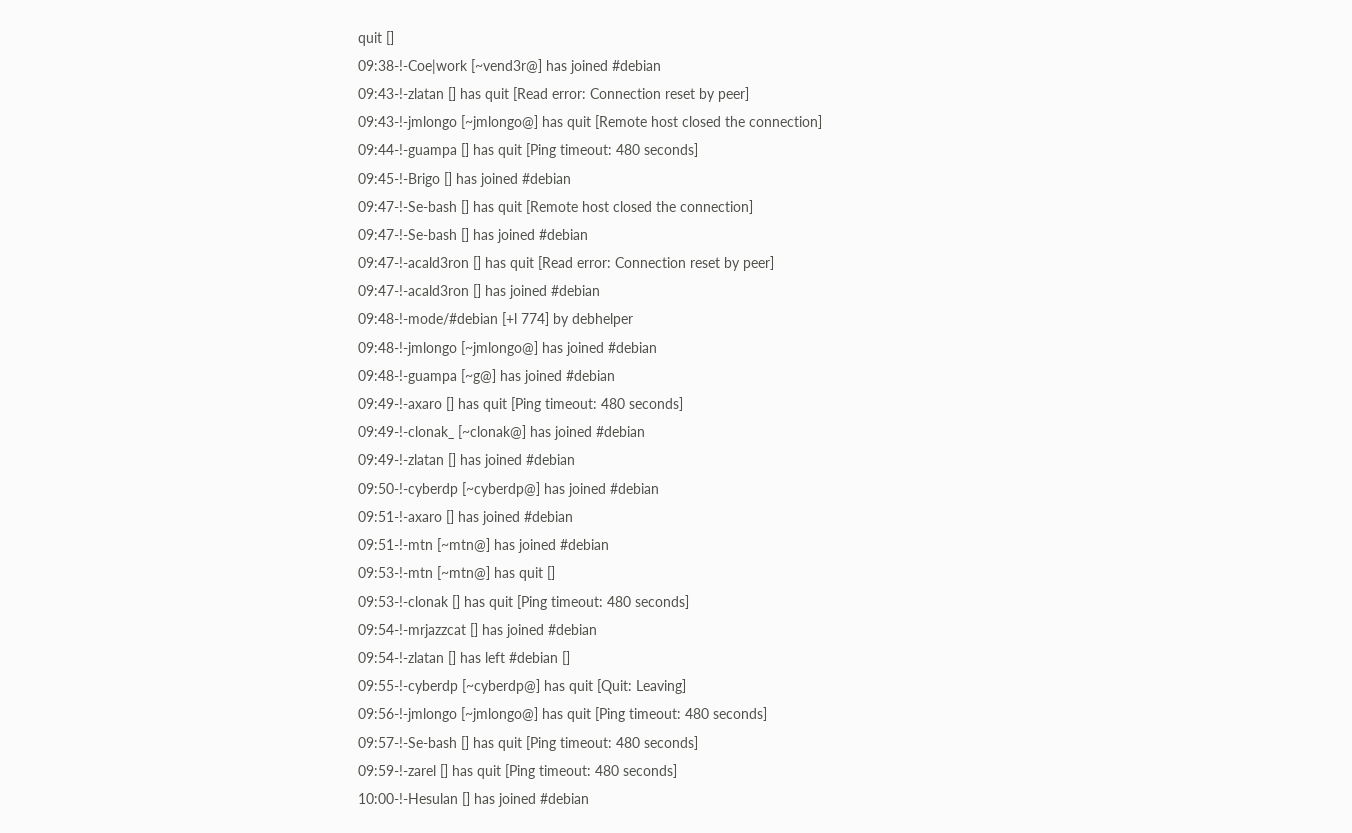quit []
09:38-!-Coe|work [~vend3r@] has joined #debian
09:43-!-zlatan [] has quit [Read error: Connection reset by peer]
09:43-!-jmlongo [~jmlongo@] has quit [Remote host closed the connection]
09:44-!-guampa [] has quit [Ping timeout: 480 seconds]
09:45-!-Brigo [] has joined #debian
09:47-!-Se-bash [] has quit [Remote host closed the connection]
09:47-!-Se-bash [] has joined #debian
09:47-!-acald3ron [] has quit [Read error: Connection reset by peer]
09:47-!-acald3ron [] has joined #debian
09:48-!-mode/#debian [+l 774] by debhelper
09:48-!-jmlongo [~jmlongo@] has joined #debian
09:48-!-guampa [~g@] has joined #debian
09:49-!-axaro [] has quit [Ping timeout: 480 seconds]
09:49-!-clonak_ [~clonak@] has joined #debian
09:49-!-zlatan [] has joined #debian
09:50-!-cyberdp [~cyberdp@] has joined #debian
09:51-!-axaro [] has joined #debian
09:51-!-mtn [~mtn@] has joined #debian
09:53-!-mtn [~mtn@] has quit []
09:53-!-clonak [] has quit [Ping timeout: 480 seconds]
09:54-!-mrjazzcat [] has joined #debian
09:54-!-zlatan [] has left #debian []
09:55-!-cyberdp [~cyberdp@] has quit [Quit: Leaving]
09:56-!-jmlongo [~jmlongo@] has quit [Ping timeout: 480 seconds]
09:57-!-Se-bash [] has quit [Ping timeout: 480 seconds]
09:59-!-zarel [] has quit [Ping timeout: 480 seconds]
10:00-!-Hesulan [] has joined #debian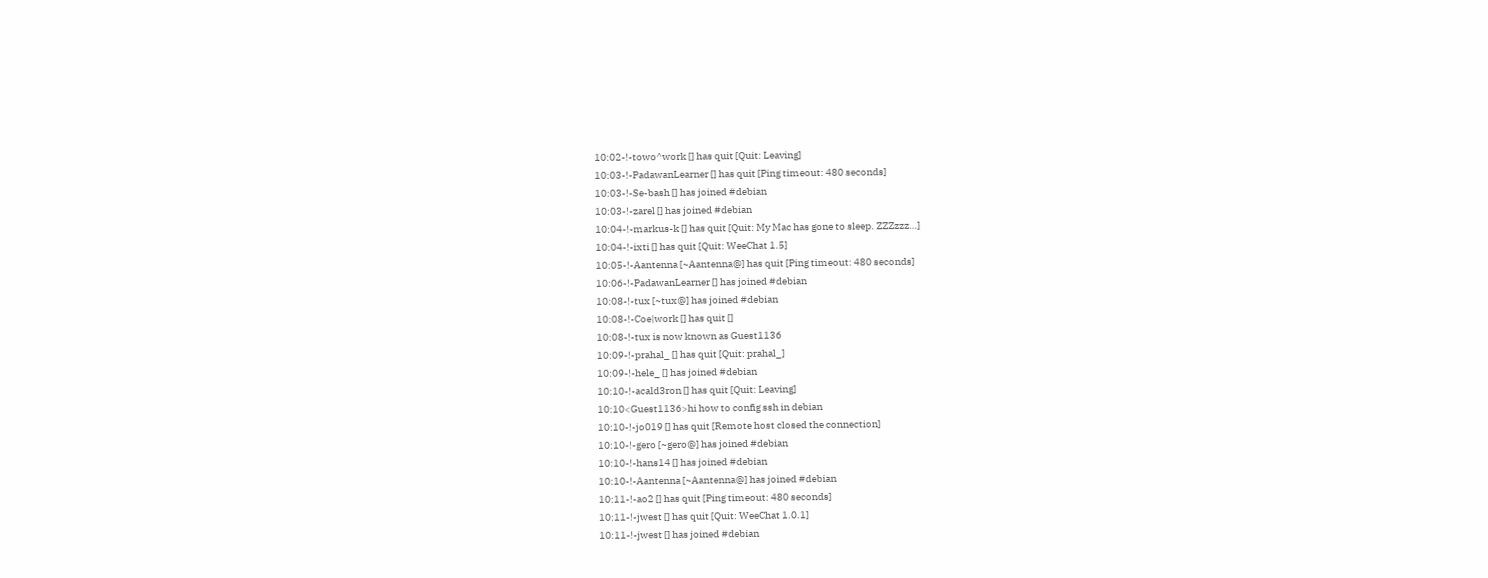10:02-!-towo^work [] has quit [Quit: Leaving]
10:03-!-PadawanLearner [] has quit [Ping timeout: 480 seconds]
10:03-!-Se-bash [] has joined #debian
10:03-!-zarel [] has joined #debian
10:04-!-markus-k [] has quit [Quit: My Mac has gone to sleep. ZZZzzz…]
10:04-!-ixti [] has quit [Quit: WeeChat 1.5]
10:05-!-Aantenna [~Aantenna@] has quit [Ping timeout: 480 seconds]
10:06-!-PadawanLearner [] has joined #debian
10:08-!-tux [~tux@] has joined #debian
10:08-!-Coe|work [] has quit []
10:08-!-tux is now known as Guest1136
10:09-!-prahal_ [] has quit [Quit: prahal_]
10:09-!-hele_ [] has joined #debian
10:10-!-acald3ron [] has quit [Quit: Leaving]
10:10<Guest1136>hi how to config ssh in debian
10:10-!-jo019 [] has quit [Remote host closed the connection]
10:10-!-gero [~gero@] has joined #debian
10:10-!-hans14 [] has joined #debian
10:10-!-Aantenna [~Aantenna@] has joined #debian
10:11-!-ao2 [] has quit [Ping timeout: 480 seconds]
10:11-!-jwest [] has quit [Quit: WeeChat 1.0.1]
10:11-!-jwest [] has joined #debian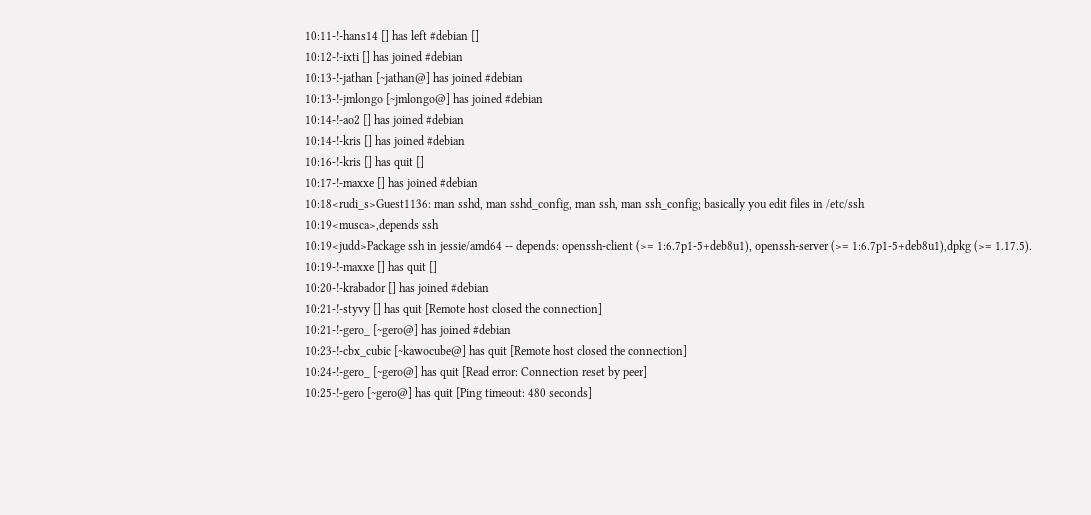10:11-!-hans14 [] has left #debian []
10:12-!-ixti [] has joined #debian
10:13-!-jathan [~jathan@] has joined #debian
10:13-!-jmlongo [~jmlongo@] has joined #debian
10:14-!-ao2 [] has joined #debian
10:14-!-kris [] has joined #debian
10:16-!-kris [] has quit []
10:17-!-maxxe [] has joined #debian
10:18<rudi_s>Guest1136: man sshd, man sshd_config, man ssh, man ssh_config; basically you edit files in /etc/ssh
10:19<musca>,depends ssh
10:19<judd>Package ssh in jessie/amd64 -- depends: openssh-client (>= 1:6.7p1-5+deb8u1), openssh-server (>= 1:6.7p1-5+deb8u1),dpkg (>= 1.17.5).
10:19-!-maxxe [] has quit []
10:20-!-krabador [] has joined #debian
10:21-!-styvy [] has quit [Remote host closed the connection]
10:21-!-gero_ [~gero@] has joined #debian
10:23-!-cbx_cubic [~kawocube@] has quit [Remote host closed the connection]
10:24-!-gero_ [~gero@] has quit [Read error: Connection reset by peer]
10:25-!-gero [~gero@] has quit [Ping timeout: 480 seconds]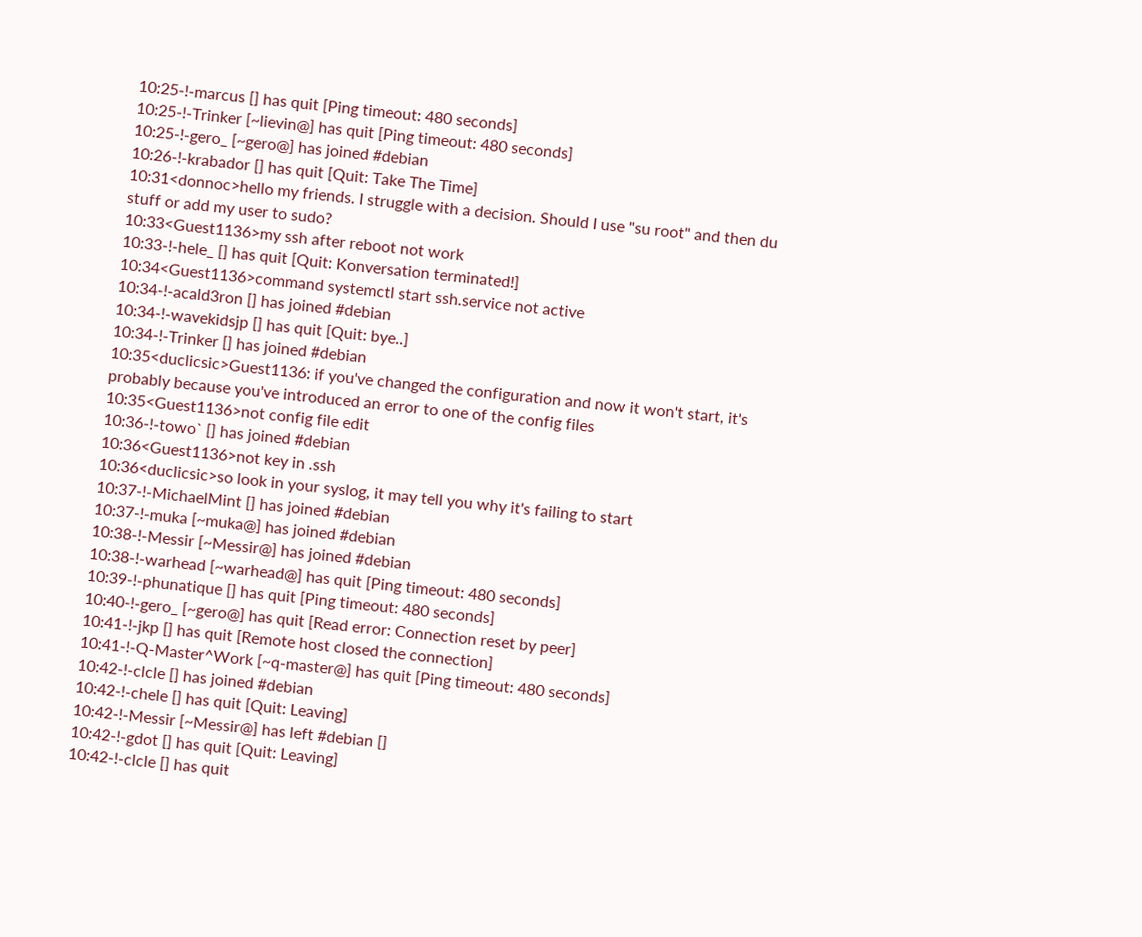10:25-!-marcus [] has quit [Ping timeout: 480 seconds]
10:25-!-Trinker [~lievin@] has quit [Ping timeout: 480 seconds]
10:25-!-gero_ [~gero@] has joined #debian
10:26-!-krabador [] has quit [Quit: Take The Time]
10:31<donnoc>hello my friends. I struggle with a decision. Should I use "su root" and then du stuff or add my user to sudo?
10:33<Guest1136>my ssh after reboot not work
10:33-!-hele_ [] has quit [Quit: Konversation terminated!]
10:34<Guest1136>command systemctl start ssh.service not active
10:34-!-acald3ron [] has joined #debian
10:34-!-wavekidsjp [] has quit [Quit: bye..]
10:34-!-Trinker [] has joined #debian
10:35<duclicsic>Guest1136: if you've changed the configuration and now it won't start, it's probably because you've introduced an error to one of the config files
10:35<Guest1136>not config file edit
10:36-!-towo` [] has joined #debian
10:36<Guest1136>not key in .ssh
10:36<duclicsic>so look in your syslog, it may tell you why it's failing to start
10:37-!-MichaelMint [] has joined #debian
10:37-!-muka [~muka@] has joined #debian
10:38-!-Messir [~Messir@] has joined #debian
10:38-!-warhead [~warhead@] has quit [Ping timeout: 480 seconds]
10:39-!-phunatique [] has quit [Ping timeout: 480 seconds]
10:40-!-gero_ [~gero@] has quit [Read error: Connection reset by peer]
10:41-!-jkp [] has quit [Remote host closed the connection]
10:41-!-Q-Master^Work [~q-master@] has quit [Ping timeout: 480 seconds]
10:42-!-clcle [] has joined #debian
10:42-!-chele [] has quit [Quit: Leaving]
10:42-!-Messir [~Messir@] has left #debian []
10:42-!-gdot [] has quit [Quit: Leaving]
10:42-!-clcle [] has quit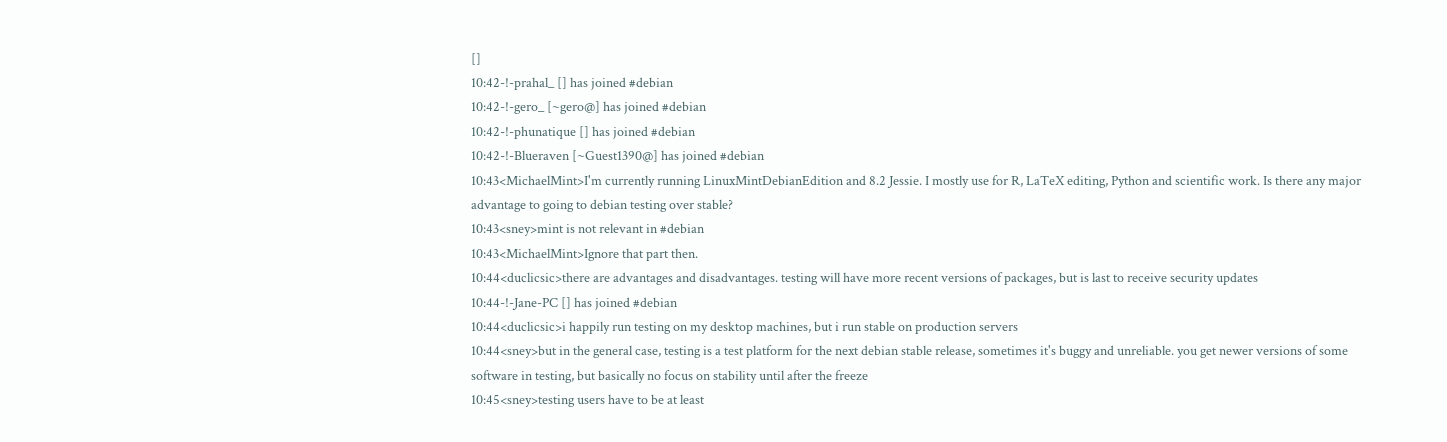[]
10:42-!-prahal_ [] has joined #debian
10:42-!-gero_ [~gero@] has joined #debian
10:42-!-phunatique [] has joined #debian
10:42-!-Blueraven [~Guest1390@] has joined #debian
10:43<MichaelMint>I'm currently running LinuxMintDebianEdition and 8.2 Jessie. I mostly use for R, LaTeX editing, Python and scientific work. Is there any major advantage to going to debian testing over stable?
10:43<sney>mint is not relevant in #debian
10:43<MichaelMint>Ignore that part then.
10:44<duclicsic>there are advantages and disadvantages. testing will have more recent versions of packages, but is last to receive security updates
10:44-!-Jane-PC [] has joined #debian
10:44<duclicsic>i happily run testing on my desktop machines, but i run stable on production servers
10:44<sney>but in the general case, testing is a test platform for the next debian stable release, sometimes it's buggy and unreliable. you get newer versions of some software in testing, but basically no focus on stability until after the freeze
10:45<sney>testing users have to be at least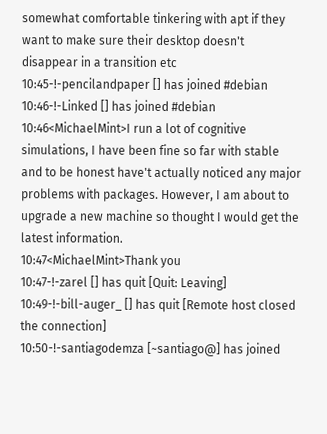somewhat comfortable tinkering with apt if they want to make sure their desktop doesn't disappear in a transition etc
10:45-!-pencilandpaper [] has joined #debian
10:46-!-Linked [] has joined #debian
10:46<MichaelMint>I run a lot of cognitive simulations, I have been fine so far with stable and to be honest have't actually noticed any major problems with packages. However, I am about to upgrade a new machine so thought I would get the latest information.
10:47<MichaelMint>Thank you
10:47-!-zarel [] has quit [Quit: Leaving]
10:49-!-bill-auger_ [] has quit [Remote host closed the connection]
10:50-!-santiagodemza [~santiago@] has joined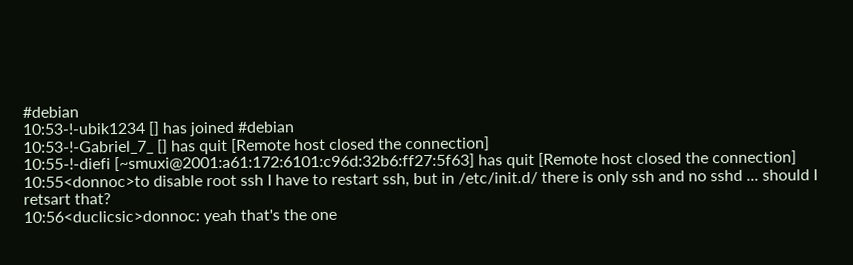#debian
10:53-!-ubik1234 [] has joined #debian
10:53-!-Gabriel_7_ [] has quit [Remote host closed the connection]
10:55-!-diefi [~smuxi@2001:a61:172:6101:c96d:32b6:ff27:5f63] has quit [Remote host closed the connection]
10:55<donnoc>to disable root ssh I have to restart ssh, but in /etc/init.d/ there is only ssh and no sshd ... should I retsart that?
10:56<duclicsic>donnoc: yeah that's the one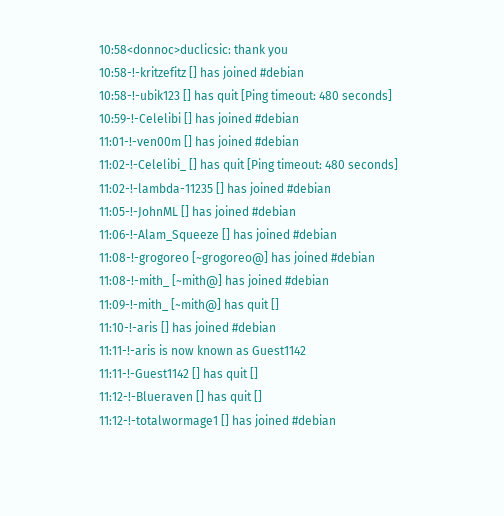10:58<donnoc>duclicsic: thank you
10:58-!-kritzefitz [] has joined #debian
10:58-!-ubik123 [] has quit [Ping timeout: 480 seconds]
10:59-!-Celelibi [] has joined #debian
11:01-!-ven00m [] has joined #debian
11:02-!-Celelibi_ [] has quit [Ping timeout: 480 seconds]
11:02-!-lambda-11235 [] has joined #debian
11:05-!-JohnML [] has joined #debian
11:06-!-Alam_Squeeze [] has joined #debian
11:08-!-grogoreo [~grogoreo@] has joined #debian
11:08-!-mith_ [~mith@] has joined #debian
11:09-!-mith_ [~mith@] has quit []
11:10-!-aris [] has joined #debian
11:11-!-aris is now known as Guest1142
11:11-!-Guest1142 [] has quit []
11:12-!-Blueraven [] has quit []
11:12-!-totalwormage1 [] has joined #debian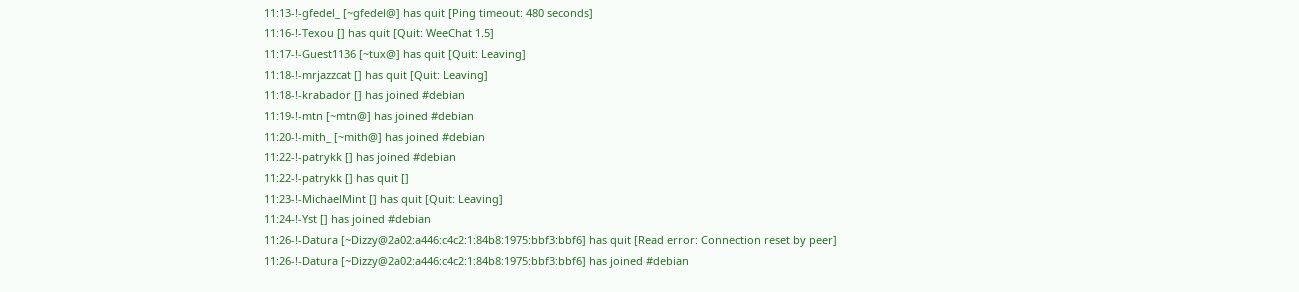11:13-!-gfedel_ [~gfedel@] has quit [Ping timeout: 480 seconds]
11:16-!-Texou [] has quit [Quit: WeeChat 1.5]
11:17-!-Guest1136 [~tux@] has quit [Quit: Leaving]
11:18-!-mrjazzcat [] has quit [Quit: Leaving]
11:18-!-krabador [] has joined #debian
11:19-!-mtn [~mtn@] has joined #debian
11:20-!-mith_ [~mith@] has joined #debian
11:22-!-patrykk [] has joined #debian
11:22-!-patrykk [] has quit []
11:23-!-MichaelMint [] has quit [Quit: Leaving]
11:24-!-Yst [] has joined #debian
11:26-!-Datura [~Dizzy@2a02:a446:c4c2:1:84b8:1975:bbf3:bbf6] has quit [Read error: Connection reset by peer]
11:26-!-Datura [~Dizzy@2a02:a446:c4c2:1:84b8:1975:bbf3:bbf6] has joined #debian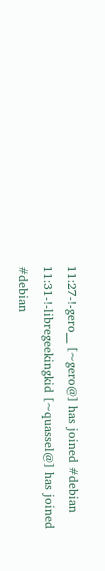11:27-!-gero__ [~gero@] has joined #debian
11:31-!-libregeekingkid [~quassel@] has joined #debian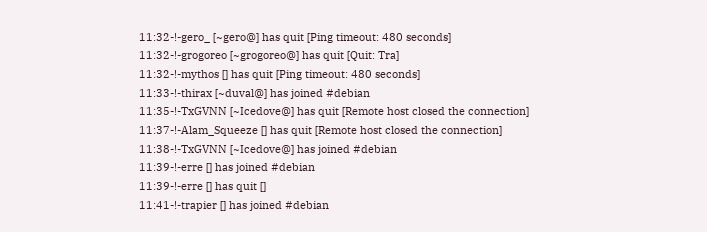11:32-!-gero_ [~gero@] has quit [Ping timeout: 480 seconds]
11:32-!-grogoreo [~grogoreo@] has quit [Quit: Tra]
11:32-!-mythos [] has quit [Ping timeout: 480 seconds]
11:33-!-thirax [~duval@] has joined #debian
11:35-!-TxGVNN [~Icedove@] has quit [Remote host closed the connection]
11:37-!-Alam_Squeeze [] has quit [Remote host closed the connection]
11:38-!-TxGVNN [~Icedove@] has joined #debian
11:39-!-erre [] has joined #debian
11:39-!-erre [] has quit []
11:41-!-trapier [] has joined #debian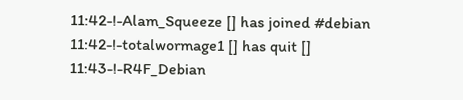11:42-!-Alam_Squeeze [] has joined #debian
11:42-!-totalwormage1 [] has quit []
11:43-!-R4F_Debian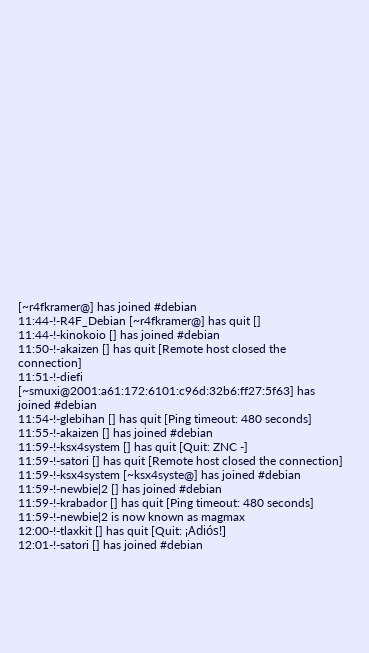[~r4fkramer@] has joined #debian
11:44-!-R4F_Debian [~r4fkramer@] has quit []
11:44-!-kinokoio [] has joined #debian
11:50-!-akaizen [] has quit [Remote host closed the connection]
11:51-!-diefi [~smuxi@2001:a61:172:6101:c96d:32b6:ff27:5f63] has joined #debian
11:54-!-glebihan [] has quit [Ping timeout: 480 seconds]
11:55-!-akaizen [] has joined #debian
11:59-!-ksx4system [] has quit [Quit: ZNC -]
11:59-!-satori [] has quit [Remote host closed the connection]
11:59-!-ksx4system [~ksx4syste@] has joined #debian
11:59-!-newbie|2 [] has joined #debian
11:59-!-krabador [] has quit [Ping timeout: 480 seconds]
11:59-!-newbie|2 is now known as magmax
12:00-!-tlaxkit [] has quit [Quit: ¡Adiós!]
12:01-!-satori [] has joined #debian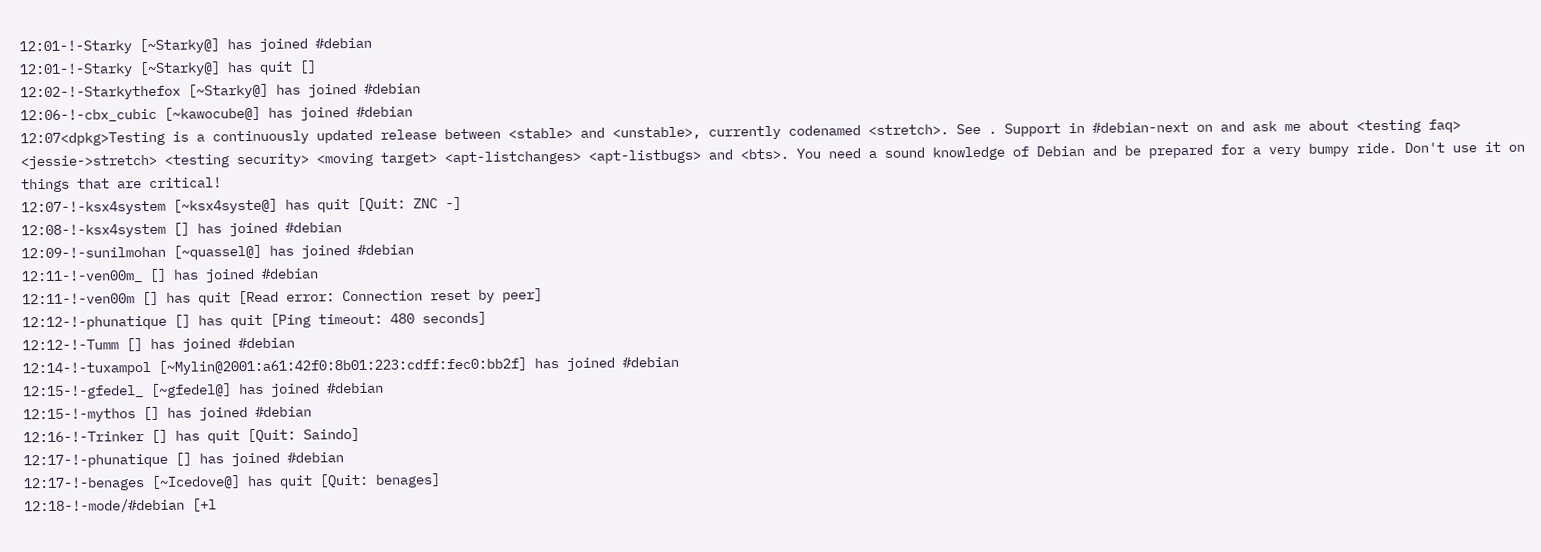12:01-!-Starky [~Starky@] has joined #debian
12:01-!-Starky [~Starky@] has quit []
12:02-!-Starkythefox [~Starky@] has joined #debian
12:06-!-cbx_cubic [~kawocube@] has joined #debian
12:07<dpkg>Testing is a continuously updated release between <stable> and <unstable>, currently codenamed <stretch>. See . Support in #debian-next on and ask me about <testing faq> <jessie->stretch> <testing security> <moving target> <apt-listchanges> <apt-listbugs> and <bts>. You need a sound knowledge of Debian and be prepared for a very bumpy ride. Don't use it on things that are critical!
12:07-!-ksx4system [~ksx4syste@] has quit [Quit: ZNC -]
12:08-!-ksx4system [] has joined #debian
12:09-!-sunilmohan [~quassel@] has joined #debian
12:11-!-ven00m_ [] has joined #debian
12:11-!-ven00m [] has quit [Read error: Connection reset by peer]
12:12-!-phunatique [] has quit [Ping timeout: 480 seconds]
12:12-!-Tumm [] has joined #debian
12:14-!-tuxampol [~Mylin@2001:a61:42f0:8b01:223:cdff:fec0:bb2f] has joined #debian
12:15-!-gfedel_ [~gfedel@] has joined #debian
12:15-!-mythos [] has joined #debian
12:16-!-Trinker [] has quit [Quit: Saindo]
12:17-!-phunatique [] has joined #debian
12:17-!-benages [~Icedove@] has quit [Quit: benages]
12:18-!-mode/#debian [+l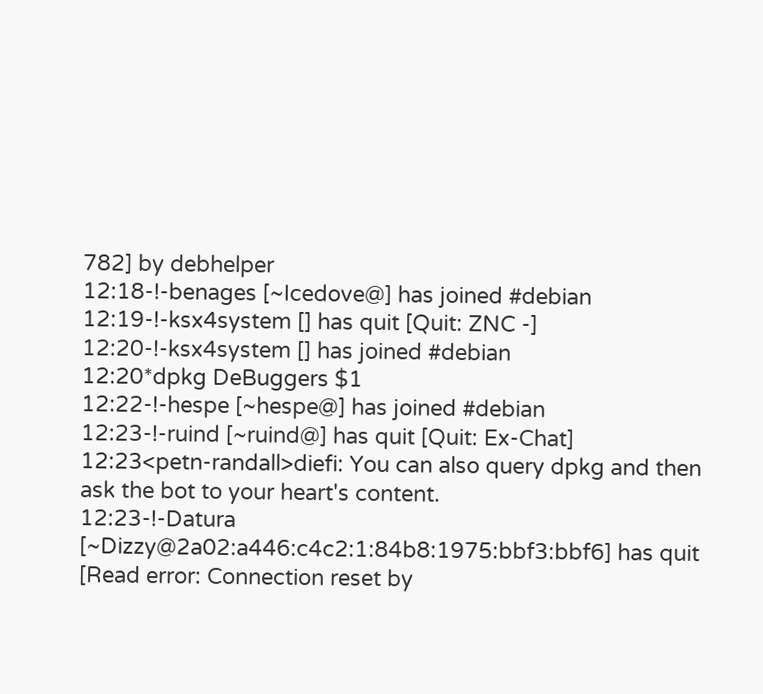782] by debhelper
12:18-!-benages [~Icedove@] has joined #debian
12:19-!-ksx4system [] has quit [Quit: ZNC -]
12:20-!-ksx4system [] has joined #debian
12:20*dpkg DeBuggers $1
12:22-!-hespe [~hespe@] has joined #debian
12:23-!-ruind [~ruind@] has quit [Quit: Ex-Chat]
12:23<petn-randall>diefi: You can also query dpkg and then ask the bot to your heart's content.
12:23-!-Datura [~Dizzy@2a02:a446:c4c2:1:84b8:1975:bbf3:bbf6] has quit [Read error: Connection reset by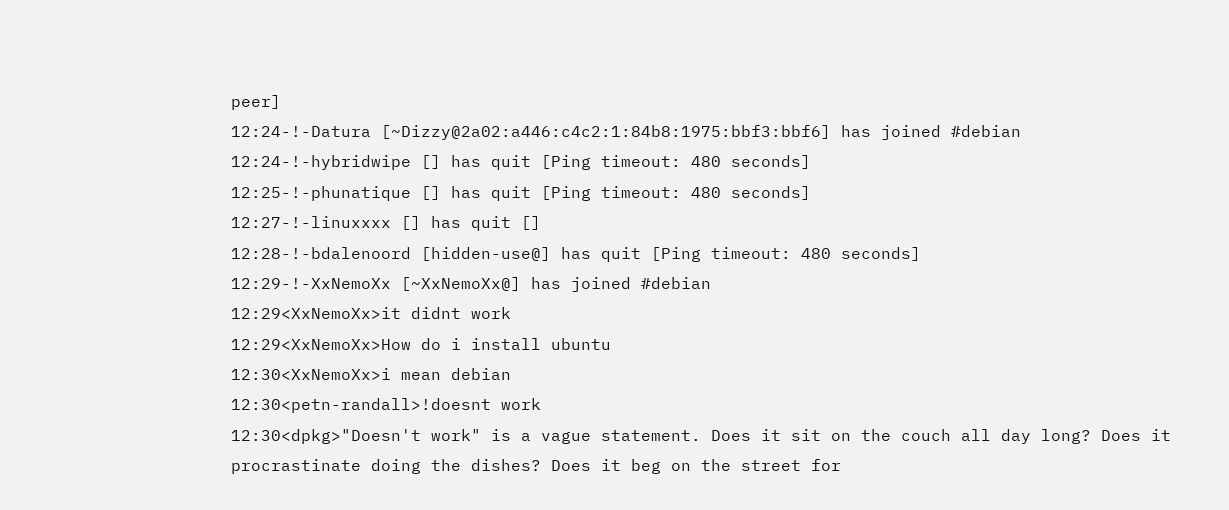peer]
12:24-!-Datura [~Dizzy@2a02:a446:c4c2:1:84b8:1975:bbf3:bbf6] has joined #debian
12:24-!-hybridwipe [] has quit [Ping timeout: 480 seconds]
12:25-!-phunatique [] has quit [Ping timeout: 480 seconds]
12:27-!-linuxxxx [] has quit []
12:28-!-bdalenoord [hidden-use@] has quit [Ping timeout: 480 seconds]
12:29-!-XxNemoXx [~XxNemoXx@] has joined #debian
12:29<XxNemoXx>it didnt work
12:29<XxNemoXx>How do i install ubuntu
12:30<XxNemoXx>i mean debian
12:30<petn-randall>!doesnt work
12:30<dpkg>"Doesn't work" is a vague statement. Does it sit on the couch all day long? Does it procrastinate doing the dishes? Does it beg on the street for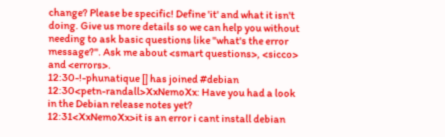change? Please be specific! Define 'it' and what it isn't doing. Give us more details so we can help you without needing to ask basic questions like "what's the error message?". Ask me about <smart questions>, <sicco> and <errors>.
12:30-!-phunatique [] has joined #debian
12:30<petn-randall>XxNemoXx: Have you had a look in the Debian release notes yet?
12:31<XxNemoXx>it is an error i cant install debian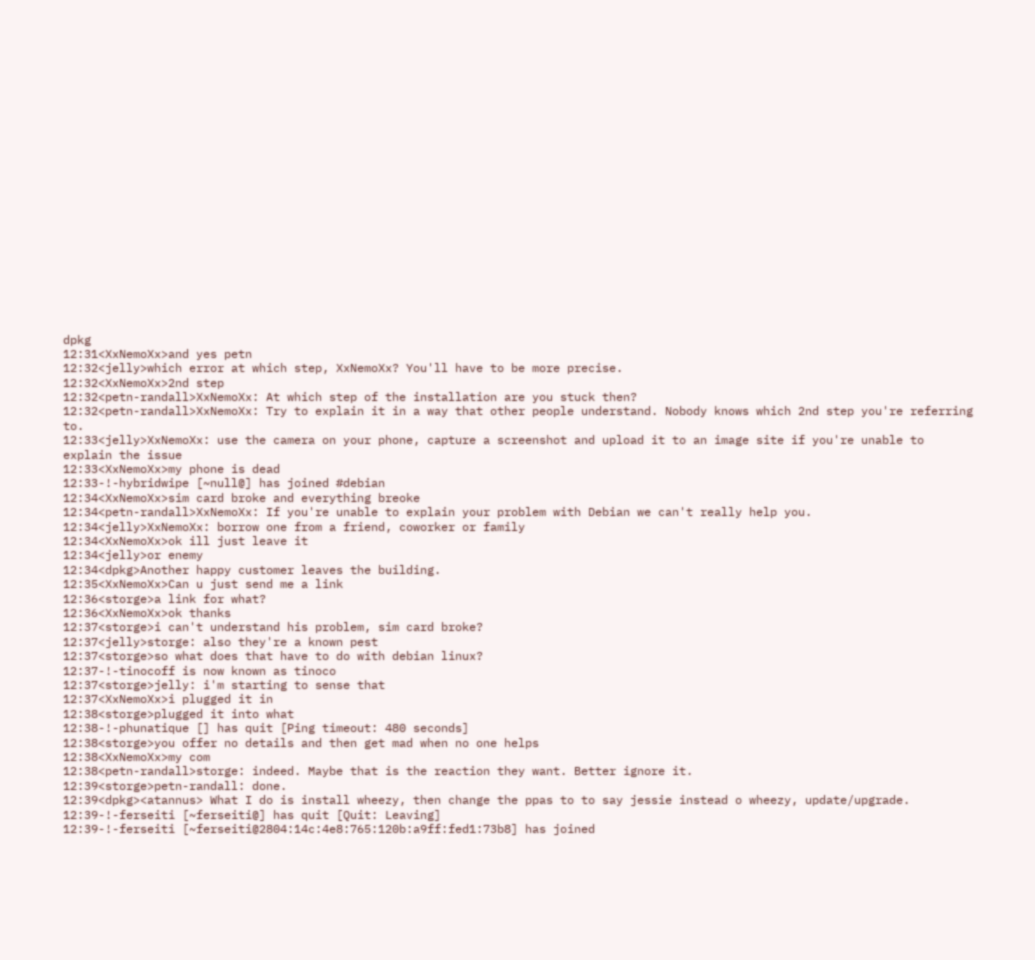dpkg
12:31<XxNemoXx>and yes petn
12:32<jelly>which error at which step, XxNemoXx? You'll have to be more precise.
12:32<XxNemoXx>2nd step
12:32<petn-randall>XxNemoXx: At which step of the installation are you stuck then?
12:32<petn-randall>XxNemoXx: Try to explain it in a way that other people understand. Nobody knows which 2nd step you're referring to.
12:33<jelly>XxNemoXx: use the camera on your phone, capture a screenshot and upload it to an image site if you're unable to explain the issue
12:33<XxNemoXx>my phone is dead
12:33-!-hybridwipe [~null@] has joined #debian
12:34<XxNemoXx>sim card broke and everything breoke
12:34<petn-randall>XxNemoXx: If you're unable to explain your problem with Debian we can't really help you.
12:34<jelly>XxNemoXx: borrow one from a friend, coworker or family
12:34<XxNemoXx>ok ill just leave it
12:34<jelly>or enemy
12:34<dpkg>Another happy customer leaves the building.
12:35<XxNemoXx>Can u just send me a link
12:36<storge>a link for what?
12:36<XxNemoXx>ok thanks
12:37<storge>i can't understand his problem, sim card broke?
12:37<jelly>storge: also they're a known pest
12:37<storge>so what does that have to do with debian linux?
12:37-!-tinocoff is now known as tinoco
12:37<storge>jelly: i'm starting to sense that
12:37<XxNemoXx>i plugged it in
12:38<storge>plugged it into what
12:38-!-phunatique [] has quit [Ping timeout: 480 seconds]
12:38<storge>you offer no details and then get mad when no one helps
12:38<XxNemoXx>my com
12:38<petn-randall>storge: indeed. Maybe that is the reaction they want. Better ignore it.
12:39<storge>petn-randall: done.
12:39<dpkg><atannus> What I do is install wheezy, then change the ppas to to say jessie instead o wheezy, update/upgrade.
12:39-!-ferseiti [~ferseiti@] has quit [Quit: Leaving]
12:39-!-ferseiti [~ferseiti@2804:14c:4e8:765:120b:a9ff:fed1:73b8] has joined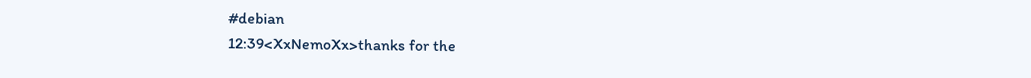#debian
12:39<XxNemoXx>thanks for the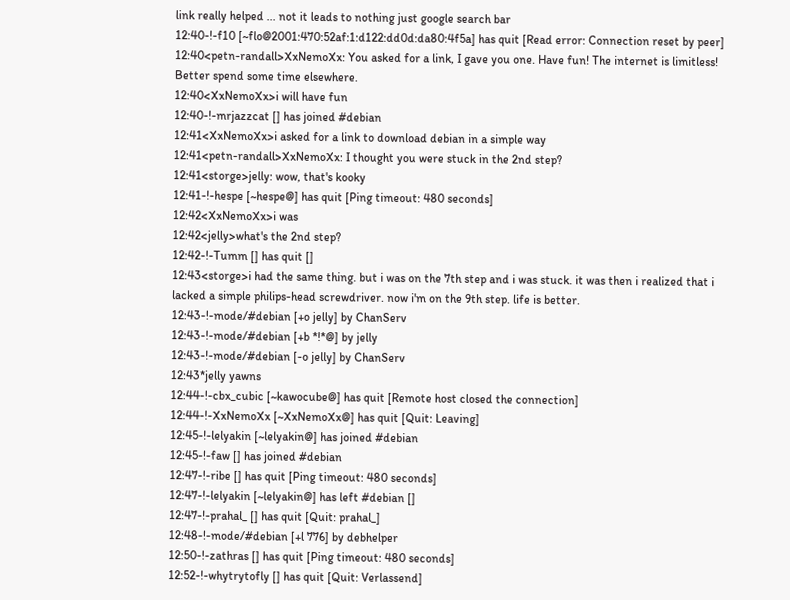link really helped ... not it leads to nothing just google search bar
12:40-!-f10 [~flo@2001:470:52af:1:d122:dd0d:da80:4f5a] has quit [Read error: Connection reset by peer]
12:40<petn-randall>XxNemoXx: You asked for a link, I gave you one. Have fun! The internet is limitless! Better spend some time elsewhere.
12:40<XxNemoXx>i will have fun
12:40-!-mrjazzcat [] has joined #debian
12:41<XxNemoXx>i asked for a link to download debian in a simple way
12:41<petn-randall>XxNemoXx: I thought you were stuck in the 2nd step?
12:41<storge>jelly: wow, that's kooky
12:41-!-hespe [~hespe@] has quit [Ping timeout: 480 seconds]
12:42<XxNemoXx>i was
12:42<jelly>what's the 2nd step?
12:42-!-Tumm [] has quit []
12:43<storge>i had the same thing. but i was on the 7th step and i was stuck. it was then i realized that i lacked a simple philips-head screwdriver. now i'm on the 9th step. life is better.
12:43-!-mode/#debian [+o jelly] by ChanServ
12:43-!-mode/#debian [+b *!*@] by jelly
12:43-!-mode/#debian [-o jelly] by ChanServ
12:43*jelly yawns
12:44-!-cbx_cubic [~kawocube@] has quit [Remote host closed the connection]
12:44-!-XxNemoXx [~XxNemoXx@] has quit [Quit: Leaving]
12:45-!-lelyakin [~lelyakin@] has joined #debian
12:45-!-faw [] has joined #debian
12:47-!-ribe [] has quit [Ping timeout: 480 seconds]
12:47-!-lelyakin [~lelyakin@] has left #debian []
12:47-!-prahal_ [] has quit [Quit: prahal_]
12:48-!-mode/#debian [+l 776] by debhelper
12:50-!-zathras [] has quit [Ping timeout: 480 seconds]
12:52-!-whytrytofly [] has quit [Quit: Verlassend]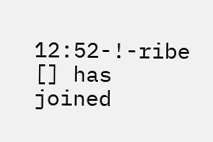12:52-!-ribe [] has joined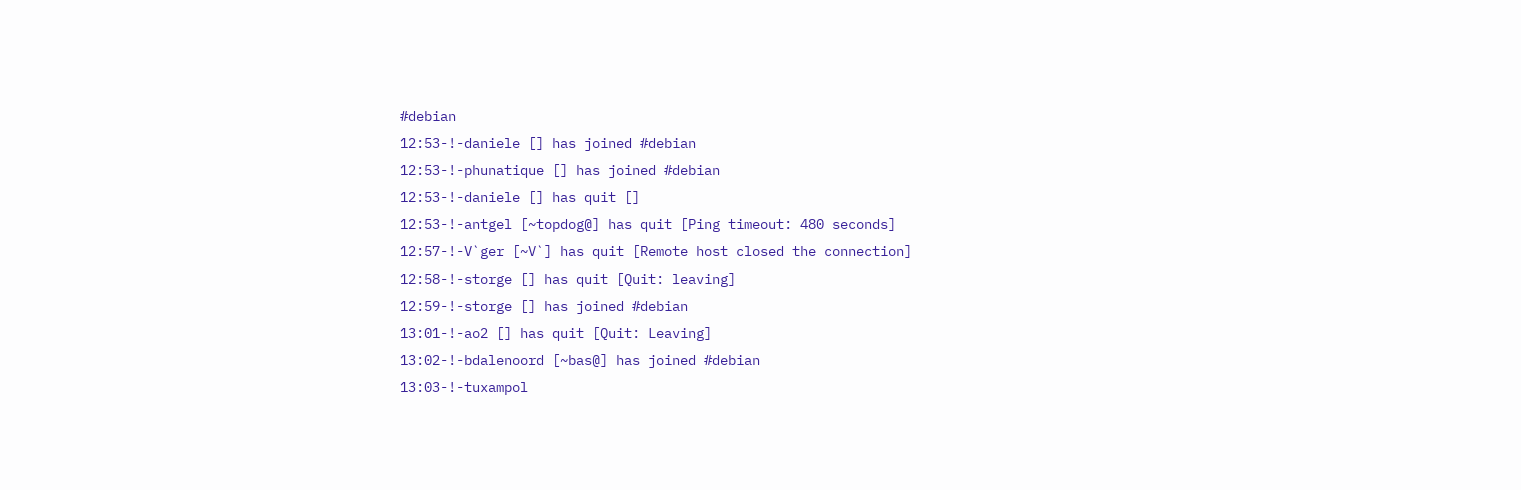#debian
12:53-!-daniele [] has joined #debian
12:53-!-phunatique [] has joined #debian
12:53-!-daniele [] has quit []
12:53-!-antgel [~topdog@] has quit [Ping timeout: 480 seconds]
12:57-!-V`ger [~V`] has quit [Remote host closed the connection]
12:58-!-storge [] has quit [Quit: leaving]
12:59-!-storge [] has joined #debian
13:01-!-ao2 [] has quit [Quit: Leaving]
13:02-!-bdalenoord [~bas@] has joined #debian
13:03-!-tuxampol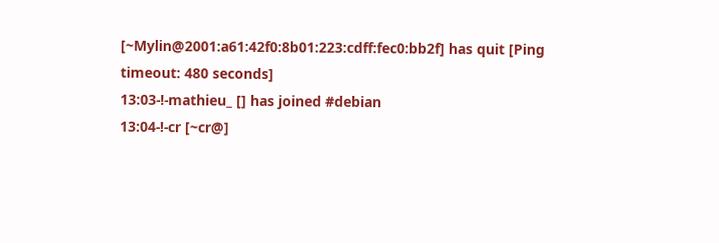[~Mylin@2001:a61:42f0:8b01:223:cdff:fec0:bb2f] has quit [Ping timeout: 480 seconds]
13:03-!-mathieu_ [] has joined #debian
13:04-!-cr [~cr@]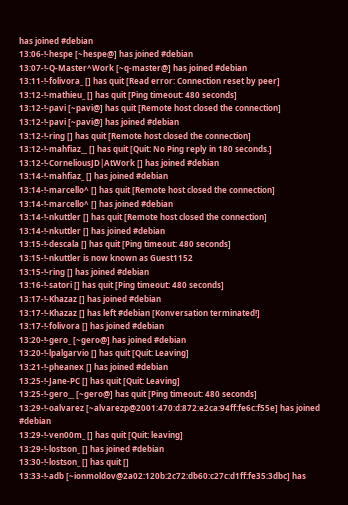has joined #debian
13:06-!-hespe [~hespe@] has joined #debian
13:07-!-Q-Master^Work [~q-master@] has joined #debian
13:11-!-folivora_ [] has quit [Read error: Connection reset by peer]
13:12-!-mathieu_ [] has quit [Ping timeout: 480 seconds]
13:12-!-pavi [~pavi@] has quit [Remote host closed the connection]
13:12-!-pavi [~pavi@] has joined #debian
13:12-!-ring [] has quit [Remote host closed the connection]
13:12-!-mahfiaz__ [] has quit [Quit: No Ping reply in 180 seconds.]
13:12-!-CorneliousJD|AtWork [] has joined #debian
13:14-!-mahfiaz_ [] has joined #debian
13:14-!-marcello^ [] has quit [Remote host closed the connection]
13:14-!-marcello^ [] has joined #debian
13:14-!-nkuttler [] has quit [Remote host closed the connection]
13:14-!-nkuttler [] has joined #debian
13:15-!-descala [] has quit [Ping timeout: 480 seconds]
13:15-!-nkuttler is now known as Guest1152
13:15-!-ring [] has joined #debian
13:16-!-satori [] has quit [Ping timeout: 480 seconds]
13:17-!-Khazaz [] has joined #debian
13:17-!-Khazaz [] has left #debian [Konversation terminated!]
13:17-!-folivora [] has joined #debian
13:20-!-gero_ [~gero@] has joined #debian
13:20-!-lpalgarvio [] has quit [Quit: Leaving]
13:21-!-pheanex [] has joined #debian
13:25-!-Jane-PC [] has quit [Quit: Leaving]
13:25-!-gero__ [~gero@] has quit [Ping timeout: 480 seconds]
13:29-!-oalvarez [~alvarezp@2001:470:d:872:e2ca:94ff:fe6c:f55e] has joined #debian
13:29-!-ven00m_ [] has quit [Quit: leaving]
13:29-!-lostson_ [] has joined #debian
13:30-!-lostson_ [] has quit []
13:33-!-adb [~ionmoldov@2a02:120b:2c72:db60:c27c:d1ff:fe35:3dbc] has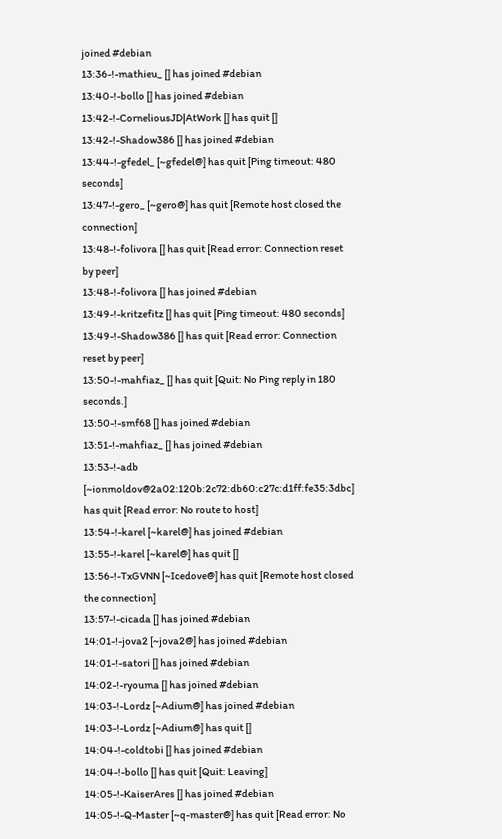joined #debian
13:36-!-mathieu_ [] has joined #debian
13:40-!-bollo [] has joined #debian
13:42-!-CorneliousJD|AtWork [] has quit []
13:42-!-Shadow386 [] has joined #debian
13:44-!-gfedel_ [~gfedel@] has quit [Ping timeout: 480 seconds]
13:47-!-gero_ [~gero@] has quit [Remote host closed the connection]
13:48-!-folivora [] has quit [Read error: Connection reset by peer]
13:48-!-folivora [] has joined #debian
13:49-!-kritzefitz [] has quit [Ping timeout: 480 seconds]
13:49-!-Shadow386 [] has quit [Read error: Connection reset by peer]
13:50-!-mahfiaz_ [] has quit [Quit: No Ping reply in 180 seconds.]
13:50-!-smf68 [] has joined #debian
13:51-!-mahfiaz_ [] has joined #debian
13:53-!-adb [~ionmoldov@2a02:120b:2c72:db60:c27c:d1ff:fe35:3dbc] has quit [Read error: No route to host]
13:54-!-karel [~karel@] has joined #debian
13:55-!-karel [~karel@] has quit []
13:56-!-TxGVNN [~Icedove@] has quit [Remote host closed the connection]
13:57-!-cicada [] has joined #debian
14:01-!-jova2 [~jova2@] has joined #debian
14:01-!-satori [] has joined #debian
14:02-!-ryouma [] has joined #debian
14:03-!-Lordz [~Adium@] has joined #debian
14:03-!-Lordz [~Adium@] has quit []
14:04-!-coldtobi [] has joined #debian
14:04-!-bollo [] has quit [Quit: Leaving]
14:05-!-KaiserAres [] has joined #debian
14:05-!-Q-Master [~q-master@] has quit [Read error: No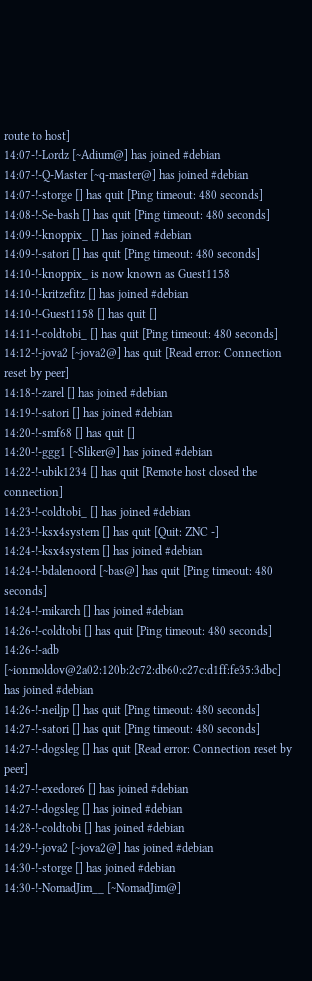route to host]
14:07-!-Lordz [~Adium@] has joined #debian
14:07-!-Q-Master [~q-master@] has joined #debian
14:07-!-storge [] has quit [Ping timeout: 480 seconds]
14:08-!-Se-bash [] has quit [Ping timeout: 480 seconds]
14:09-!-knoppix_ [] has joined #debian
14:09-!-satori [] has quit [Ping timeout: 480 seconds]
14:10-!-knoppix_ is now known as Guest1158
14:10-!-kritzefitz [] has joined #debian
14:10-!-Guest1158 [] has quit []
14:11-!-coldtobi_ [] has quit [Ping timeout: 480 seconds]
14:12-!-jova2 [~jova2@] has quit [Read error: Connection reset by peer]
14:18-!-zarel [] has joined #debian
14:19-!-satori [] has joined #debian
14:20-!-smf68 [] has quit []
14:20-!-ggg1 [~Sliker@] has joined #debian
14:22-!-ubik1234 [] has quit [Remote host closed the connection]
14:23-!-coldtobi_ [] has joined #debian
14:23-!-ksx4system [] has quit [Quit: ZNC -]
14:24-!-ksx4system [] has joined #debian
14:24-!-bdalenoord [~bas@] has quit [Ping timeout: 480 seconds]
14:24-!-mikarch [] has joined #debian
14:26-!-coldtobi [] has quit [Ping timeout: 480 seconds]
14:26-!-adb [~ionmoldov@2a02:120b:2c72:db60:c27c:d1ff:fe35:3dbc] has joined #debian
14:26-!-neiljp [] has quit [Ping timeout: 480 seconds]
14:27-!-satori [] has quit [Ping timeout: 480 seconds]
14:27-!-dogsleg [] has quit [Read error: Connection reset by peer]
14:27-!-exedore6 [] has joined #debian
14:27-!-dogsleg [] has joined #debian
14:28-!-coldtobi [] has joined #debian
14:29-!-jova2 [~jova2@] has joined #debian
14:30-!-storge [] has joined #debian
14:30-!-NomadJim__ [~NomadJim@]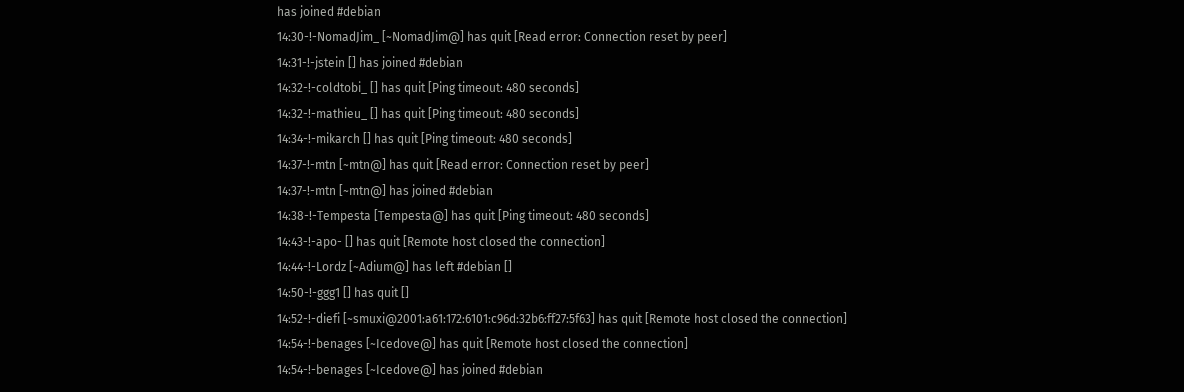has joined #debian
14:30-!-NomadJim_ [~NomadJim@] has quit [Read error: Connection reset by peer]
14:31-!-jstein [] has joined #debian
14:32-!-coldtobi_ [] has quit [Ping timeout: 480 seconds]
14:32-!-mathieu_ [] has quit [Ping timeout: 480 seconds]
14:34-!-mikarch [] has quit [Ping timeout: 480 seconds]
14:37-!-mtn [~mtn@] has quit [Read error: Connection reset by peer]
14:37-!-mtn [~mtn@] has joined #debian
14:38-!-Tempesta [Tempesta@] has quit [Ping timeout: 480 seconds]
14:43-!-apo- [] has quit [Remote host closed the connection]
14:44-!-Lordz [~Adium@] has left #debian []
14:50-!-ggg1 [] has quit []
14:52-!-diefi [~smuxi@2001:a61:172:6101:c96d:32b6:ff27:5f63] has quit [Remote host closed the connection]
14:54-!-benages [~Icedove@] has quit [Remote host closed the connection]
14:54-!-benages [~Icedove@] has joined #debian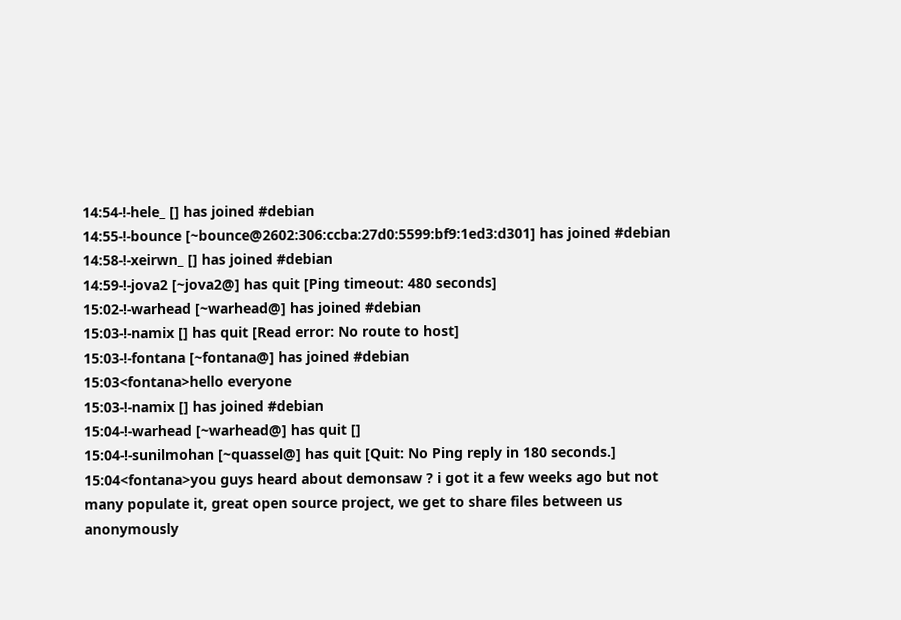14:54-!-hele_ [] has joined #debian
14:55-!-bounce [~bounce@2602:306:ccba:27d0:5599:bf9:1ed3:d301] has joined #debian
14:58-!-xeirwn_ [] has joined #debian
14:59-!-jova2 [~jova2@] has quit [Ping timeout: 480 seconds]
15:02-!-warhead [~warhead@] has joined #debian
15:03-!-namix [] has quit [Read error: No route to host]
15:03-!-fontana [~fontana@] has joined #debian
15:03<fontana>hello everyone
15:03-!-namix [] has joined #debian
15:04-!-warhead [~warhead@] has quit []
15:04-!-sunilmohan [~quassel@] has quit [Quit: No Ping reply in 180 seconds.]
15:04<fontana>you guys heard about demonsaw ? i got it a few weeks ago but not many populate it, great open source project, we get to share files between us anonymously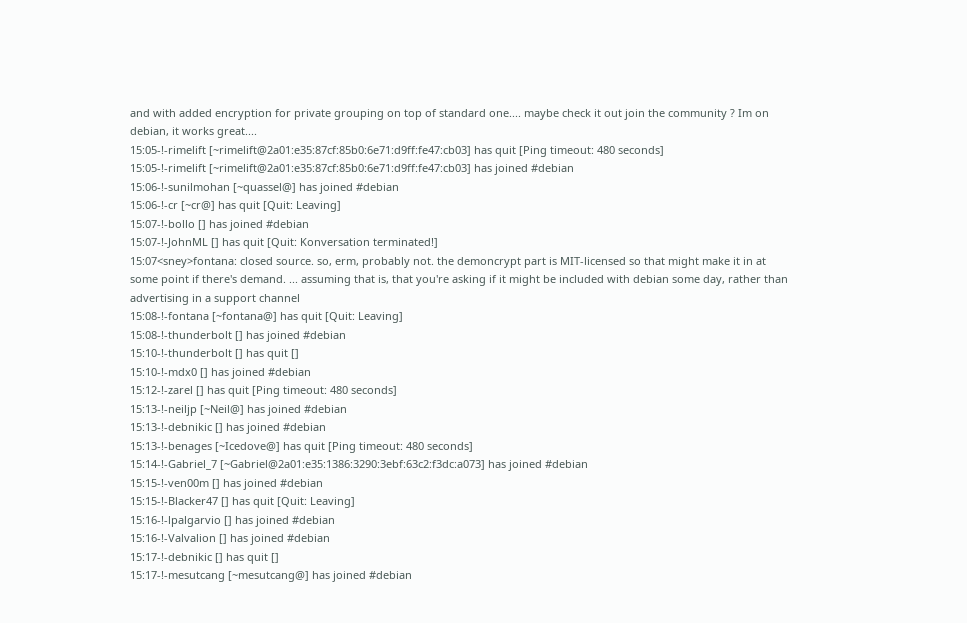and with added encryption for private grouping on top of standard one.... maybe check it out join the community ? Im on debian, it works great....
15:05-!-rimelift [~rimelift@2a01:e35:87cf:85b0:6e71:d9ff:fe47:cb03] has quit [Ping timeout: 480 seconds]
15:05-!-rimelift [~rimelift@2a01:e35:87cf:85b0:6e71:d9ff:fe47:cb03] has joined #debian
15:06-!-sunilmohan [~quassel@] has joined #debian
15:06-!-cr [~cr@] has quit [Quit: Leaving]
15:07-!-bollo [] has joined #debian
15:07-!-JohnML [] has quit [Quit: Konversation terminated!]
15:07<sney>fontana: closed source. so, erm, probably not. the demoncrypt part is MIT-licensed so that might make it in at some point if there's demand. ... assuming that is, that you're asking if it might be included with debian some day, rather than advertising in a support channel
15:08-!-fontana [~fontana@] has quit [Quit: Leaving]
15:08-!-thunderbolt [] has joined #debian
15:10-!-thunderbolt [] has quit []
15:10-!-mdx0 [] has joined #debian
15:12-!-zarel [] has quit [Ping timeout: 480 seconds]
15:13-!-neiljp [~Neil@] has joined #debian
15:13-!-debnikic [] has joined #debian
15:13-!-benages [~Icedove@] has quit [Ping timeout: 480 seconds]
15:14-!-Gabriel_7 [~Gabriel@2a01:e35:1386:3290:3ebf:63c2:f3dc:a073] has joined #debian
15:15-!-ven00m [] has joined #debian
15:15-!-Blacker47 [] has quit [Quit: Leaving]
15:16-!-lpalgarvio [] has joined #debian
15:16-!-Valvalion [] has joined #debian
15:17-!-debnikic [] has quit []
15:17-!-mesutcang [~mesutcang@] has joined #debian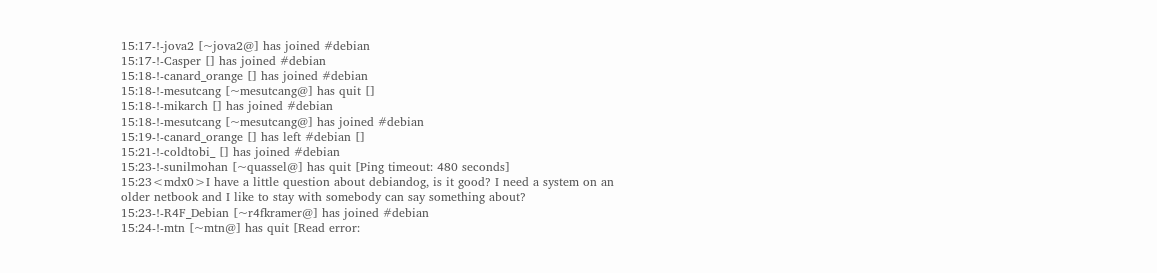15:17-!-jova2 [~jova2@] has joined #debian
15:17-!-Casper [] has joined #debian
15:18-!-canard_orange [] has joined #debian
15:18-!-mesutcang [~mesutcang@] has quit []
15:18-!-mikarch [] has joined #debian
15:18-!-mesutcang [~mesutcang@] has joined #debian
15:19-!-canard_orange [] has left #debian []
15:21-!-coldtobi_ [] has joined #debian
15:23-!-sunilmohan [~quassel@] has quit [Ping timeout: 480 seconds]
15:23<mdx0>I have a little question about debiandog, is it good? I need a system on an older netbook and I like to stay with somebody can say something about?
15:23-!-R4F_Debian [~r4fkramer@] has joined #debian
15:24-!-mtn [~mtn@] has quit [Read error: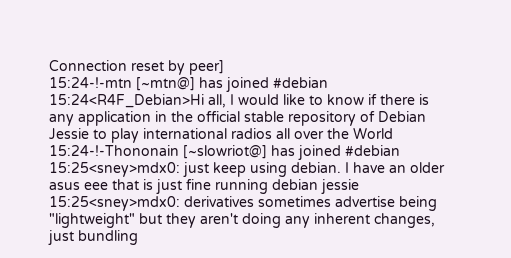Connection reset by peer]
15:24-!-mtn [~mtn@] has joined #debian
15:24<R4F_Debian>Hi all, I would like to know if there is any application in the official stable repository of Debian Jessie to play international radios all over the World
15:24-!-Thononain [~slowriot@] has joined #debian
15:25<sney>mdx0: just keep using debian. I have an older asus eee that is just fine running debian jessie
15:25<sney>mdx0: derivatives sometimes advertise being "lightweight" but they aren't doing any inherent changes, just bundling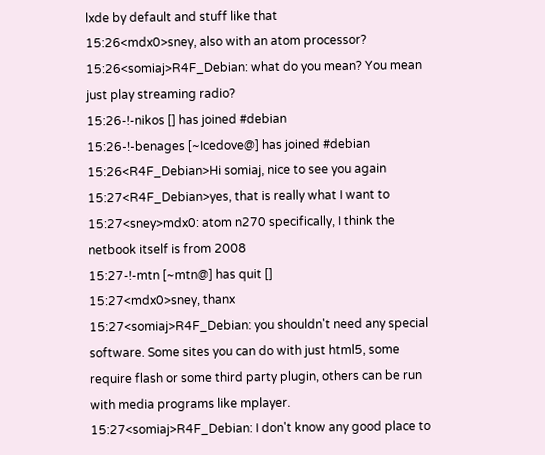lxde by default and stuff like that
15:26<mdx0>sney, also with an atom processor?
15:26<somiaj>R4F_Debian: what do you mean? You mean just play streaming radio?
15:26-!-nikos [] has joined #debian
15:26-!-benages [~Icedove@] has joined #debian
15:26<R4F_Debian>Hi somiaj, nice to see you again
15:27<R4F_Debian>yes, that is really what I want to
15:27<sney>mdx0: atom n270 specifically, I think the netbook itself is from 2008
15:27-!-mtn [~mtn@] has quit []
15:27<mdx0>sney, thanx
15:27<somiaj>R4F_Debian: you shouldn't need any special software. Some sites you can do with just html5, some require flash or some third party plugin, others can be run with media programs like mplayer.
15:27<somiaj>R4F_Debian: I don't know any good place to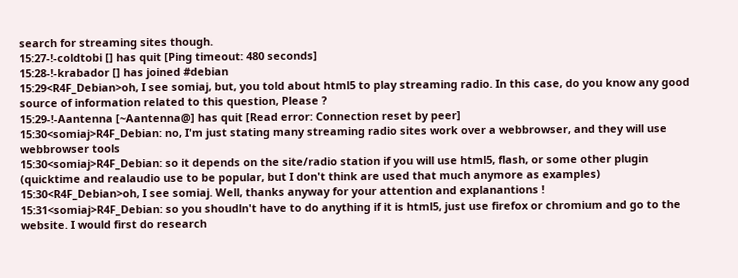search for streaming sites though.
15:27-!-coldtobi [] has quit [Ping timeout: 480 seconds]
15:28-!-krabador [] has joined #debian
15:29<R4F_Debian>oh, I see somiaj, but, you told about html5 to play streaming radio. In this case, do you know any good source of information related to this question, Please ?
15:29-!-Aantenna [~Aantenna@] has quit [Read error: Connection reset by peer]
15:30<somiaj>R4F_Debian: no, I'm just stating many streaming radio sites work over a webbrowser, and they will use webbrowser tools
15:30<somiaj>R4F_Debian: so it depends on the site/radio station if you will use html5, flash, or some other plugin (quicktime and realaudio use to be popular, but I don't think are used that much anymore as examples)
15:30<R4F_Debian>oh, I see somiaj. Well, thanks anyway for your attention and explanantions !
15:31<somiaj>R4F_Debian: so you shoudln't have to do anything if it is html5, just use firefox or chromium and go to the website. I would first do research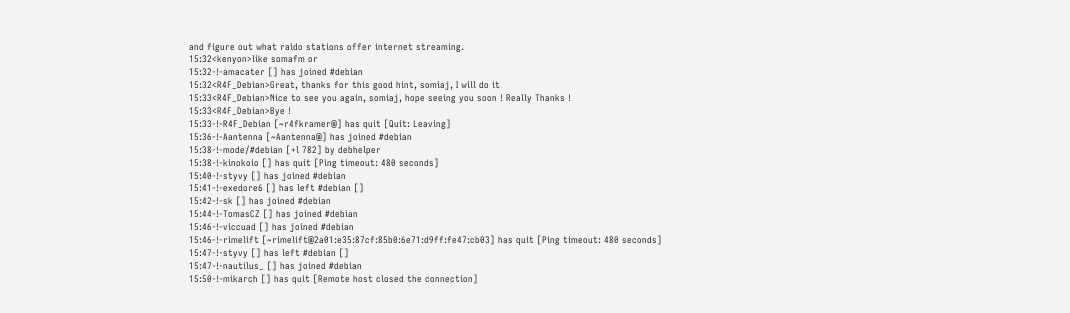and figure out what raido stations offer internet streaming.
15:32<kenyon>like somafm or
15:32-!-amacater [] has joined #debian
15:32<R4F_Debian>Great, thanks for this good hint, somiaj, I will do it
15:33<R4F_Debian>Nice to see you again, somiaj, hope seeing you soon ! Really Thanks !
15:33<R4F_Debian>Bye !
15:33-!-R4F_Debian [~r4fkramer@] has quit [Quit: Leaving]
15:36-!-Aantenna [~Aantenna@] has joined #debian
15:38-!-mode/#debian [+l 782] by debhelper
15:38-!-kinokoio [] has quit [Ping timeout: 480 seconds]
15:40-!-styvy [] has joined #debian
15:41-!-exedore6 [] has left #debian []
15:42-!-sk [] has joined #debian
15:44-!-TomasCZ [] has joined #debian
15:46-!-viccuad [] has joined #debian
15:46-!-rimelift [~rimelift@2a01:e35:87cf:85b0:6e71:d9ff:fe47:cb03] has quit [Ping timeout: 480 seconds]
15:47-!-styvy [] has left #debian []
15:47-!-nautilus_ [] has joined #debian
15:50-!-mikarch [] has quit [Remote host closed the connection]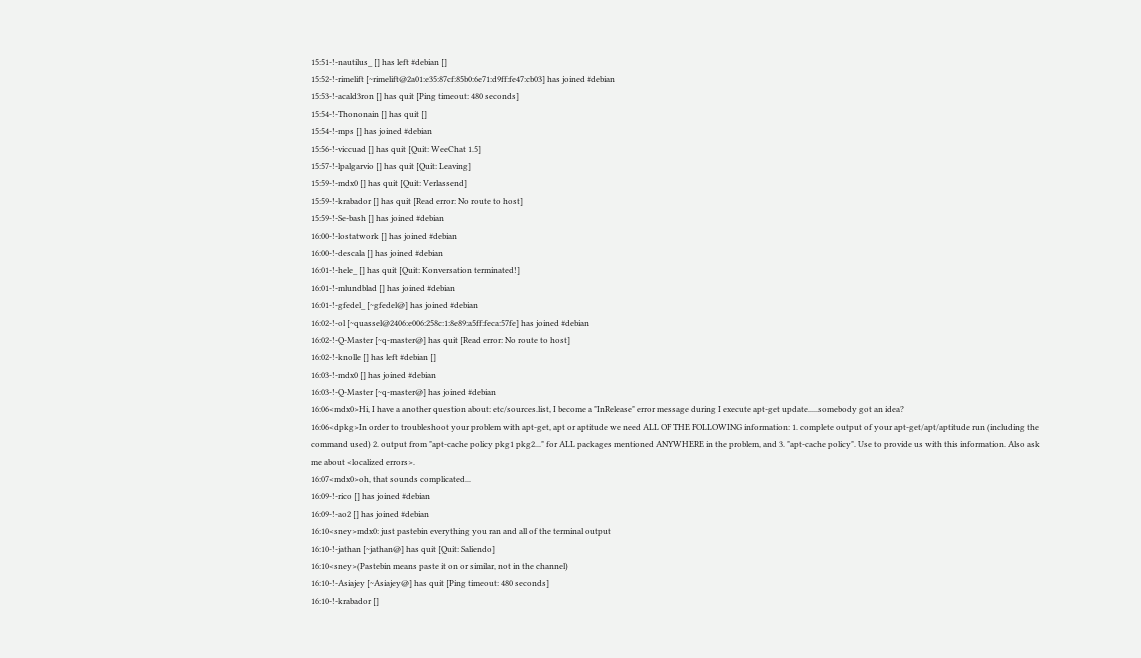15:51-!-nautilus_ [] has left #debian []
15:52-!-rimelift [~rimelift@2a01:e35:87cf:85b0:6e71:d9ff:fe47:cb03] has joined #debian
15:53-!-acald3ron [] has quit [Ping timeout: 480 seconds]
15:54-!-Thononain [] has quit []
15:54-!-mps [] has joined #debian
15:56-!-viccuad [] has quit [Quit: WeeChat 1.5]
15:57-!-lpalgarvio [] has quit [Quit: Leaving]
15:59-!-mdx0 [] has quit [Quit: Verlassend]
15:59-!-krabador [] has quit [Read error: No route to host]
15:59-!-Se-bash [] has joined #debian
16:00-!-lostatwork [] has joined #debian
16:00-!-descala [] has joined #debian
16:01-!-hele_ [] has quit [Quit: Konversation terminated!]
16:01-!-mlundblad [] has joined #debian
16:01-!-gfedel_ [~gfedel@] has joined #debian
16:02-!-ol [~quassel@2406:e006:258c:1:8e89:a5ff:feca:57fe] has joined #debian
16:02-!-Q-Master [~q-master@] has quit [Read error: No route to host]
16:02-!-knolle [] has left #debian []
16:03-!-mdx0 [] has joined #debian
16:03-!-Q-Master [~q-master@] has joined #debian
16:06<mdx0>Hi, I have a another question about: etc/sources.list, I become a "InRelease" error message during I execute apt-get update.....somebody got an idea?
16:06<dpkg>In order to troubleshoot your problem with apt-get, apt or aptitude we need ALL OF THE FOLLOWING information: 1. complete output of your apt-get/apt/aptitude run (including the command used) 2. output from "apt-cache policy pkg1 pkg2..." for ALL packages mentioned ANYWHERE in the problem, and 3. "apt-cache policy". Use to provide us with this information. Also ask me about <localized errors>.
16:07<mdx0>oh, that sounds complicated...
16:09-!-rico [] has joined #debian
16:09-!-ao2 [] has joined #debian
16:10<sney>mdx0: just pastebin everything you ran and all of the terminal output
16:10-!-jathan [~jathan@] has quit [Quit: Saliendo]
16:10<sney>(Pastebin means paste it on or similar, not in the channel)
16:10-!-Asiajey [~Asiajey@] has quit [Ping timeout: 480 seconds]
16:10-!-krabador []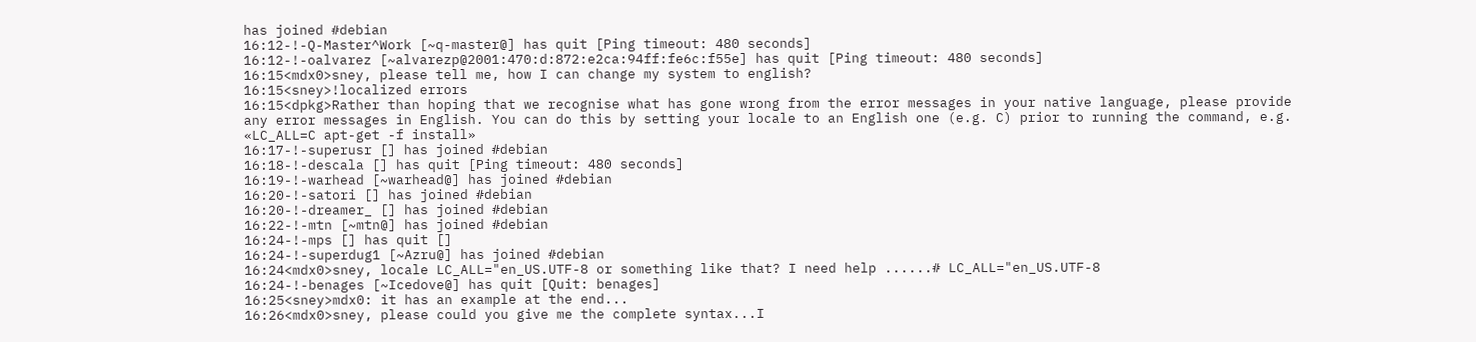has joined #debian
16:12-!-Q-Master^Work [~q-master@] has quit [Ping timeout: 480 seconds]
16:12-!-oalvarez [~alvarezp@2001:470:d:872:e2ca:94ff:fe6c:f55e] has quit [Ping timeout: 480 seconds]
16:15<mdx0>sney, please tell me, how I can change my system to english?
16:15<sney>!localized errors
16:15<dpkg>Rather than hoping that we recognise what has gone wrong from the error messages in your native language, please provide any error messages in English. You can do this by setting your locale to an English one (e.g. C) prior to running the command, e.g. «LC_ALL=C apt-get -f install»
16:17-!-superusr [] has joined #debian
16:18-!-descala [] has quit [Ping timeout: 480 seconds]
16:19-!-warhead [~warhead@] has joined #debian
16:20-!-satori [] has joined #debian
16:20-!-dreamer_ [] has joined #debian
16:22-!-mtn [~mtn@] has joined #debian
16:24-!-mps [] has quit []
16:24-!-superdug1 [~Azru@] has joined #debian
16:24<mdx0>sney, locale LC_ALL="en_US.UTF-8 or something like that? I need help ......# LC_ALL="en_US.UTF-8
16:24-!-benages [~Icedove@] has quit [Quit: benages]
16:25<sney>mdx0: it has an example at the end...
16:26<mdx0>sney, please could you give me the complete syntax...I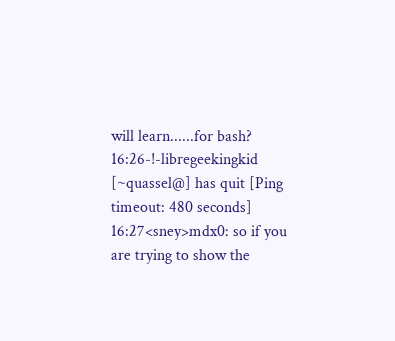will learn......for bash?
16:26-!-libregeekingkid [~quassel@] has quit [Ping timeout: 480 seconds]
16:27<sney>mdx0: so if you are trying to show the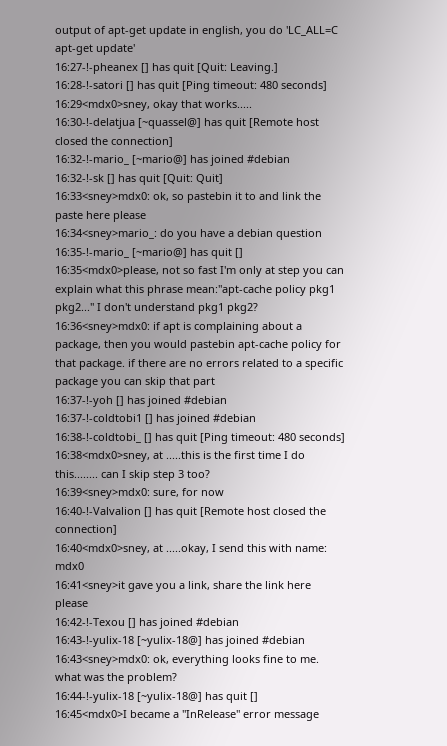output of apt-get update in english, you do 'LC_ALL=C apt-get update'
16:27-!-pheanex [] has quit [Quit: Leaving.]
16:28-!-satori [] has quit [Ping timeout: 480 seconds]
16:29<mdx0>sney, okay that works.....
16:30-!-delatjua [~quassel@] has quit [Remote host closed the connection]
16:32-!-mario_ [~mario@] has joined #debian
16:32-!-sk [] has quit [Quit: Quit]
16:33<sney>mdx0: ok, so pastebin it to and link the paste here please
16:34<sney>mario_: do you have a debian question
16:35-!-mario_ [~mario@] has quit []
16:35<mdx0>please, not so fast I'm only at step you can explain what this phrase mean:"apt-cache policy pkg1 pkg2..." I don't understand pkg1 pkg2?
16:36<sney>mdx0: if apt is complaining about a package, then you would pastebin apt-cache policy for that package. if there are no errors related to a specific package you can skip that part
16:37-!-yoh [] has joined #debian
16:37-!-coldtobi1 [] has joined #debian
16:38-!-coldtobi_ [] has quit [Ping timeout: 480 seconds]
16:38<mdx0>sney, at .....this is the first time I do this........ can I skip step 3 too?
16:39<sney>mdx0: sure, for now
16:40-!-Valvalion [] has quit [Remote host closed the connection]
16:40<mdx0>sney, at .....okay, I send this with name: mdx0
16:41<sney>it gave you a link, share the link here please
16:42-!-Texou [] has joined #debian
16:43-!-yulix-18 [~yulix-18@] has joined #debian
16:43<sney>mdx0: ok, everything looks fine to me. what was the problem?
16:44-!-yulix-18 [~yulix-18@] has quit []
16:45<mdx0>I became a "InRelease" error message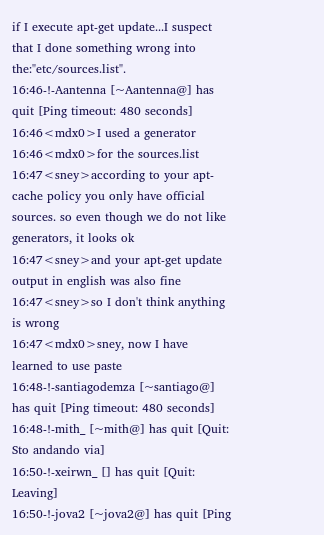if I execute apt-get update...I suspect that I done something wrong into the:"etc/sources.list".
16:46-!-Aantenna [~Aantenna@] has quit [Ping timeout: 480 seconds]
16:46<mdx0>I used a generator
16:46<mdx0>for the sources.list
16:47<sney>according to your apt-cache policy you only have official sources. so even though we do not like generators, it looks ok
16:47<sney>and your apt-get update output in english was also fine
16:47<sney>so I don't think anything is wrong
16:47<mdx0>sney, now I have learned to use paste
16:48-!-santiagodemza [~santiago@] has quit [Ping timeout: 480 seconds]
16:48-!-mith_ [~mith@] has quit [Quit: Sto andando via]
16:50-!-xeirwn_ [] has quit [Quit: Leaving]
16:50-!-jova2 [~jova2@] has quit [Ping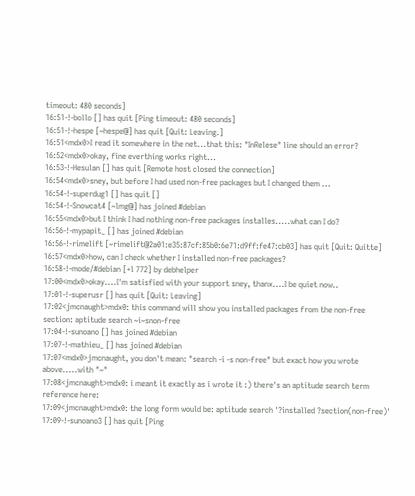timeout: 480 seconds]
16:51-!-bollo [] has quit [Ping timeout: 480 seconds]
16:51-!-hespe [~hespe@] has quit [Quit: Leaving.]
16:51<mdx0>I read it somewhere in the net...that this: "InRelese" line should an error?
16:52<mdx0>okay, fine everthing works right...
16:53-!-Hesulan [] has quit [Remote host closed the connection]
16:54<mdx0>sney, but before I had used non-free packages but I changed them ...
16:54-!-superdug1 [] has quit []
16:54-!-Snowcat4 [~lmg@] has joined #debian
16:55<mdx0>but I think I had nothing non-free packages installes.....what can I do?
16:56-!-mypapit_ [] has joined #debian
16:56-!-rimelift [~rimelift@2a01:e35:87cf:85b0:6e71:d9ff:fe47:cb03] has quit [Quit: Quitte]
16:57<mdx0>how, can I check whether I installed non-free packages?
16:58-!-mode/#debian [+l 772] by debhelper
17:00<mdx0>okay....I'm satisfied with your support sney, thanx....I be quiet now..
17:01-!-superusr [] has quit [Quit: Leaving]
17:02<jmcnaught>mdx0: this command will show you installed packages from the non-free section: aptitude search ~i~snon-free
17:04-!-sunoano [] has joined #debian
17:07-!-mathieu_ [] has joined #debian
17:07<mdx0>jmcnaught, you don't mean: "search -i -s non-free" but exact how you wrote above.....with "~"
17:08<jmcnaught>mdx0: i meant it exactly as i wrote it :) there's an aptitude search term reference here:
17:09<jmcnaught>mdx0: the long form would be: aptitude search '?installed ?section(non-free)'
17:09-!-sunoano3 [] has quit [Ping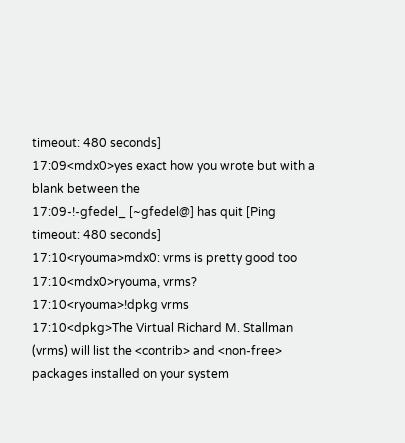timeout: 480 seconds]
17:09<mdx0>yes exact how you wrote but with a blank between the
17:09-!-gfedel_ [~gfedel@] has quit [Ping timeout: 480 seconds]
17:10<ryouma>mdx0: vrms is pretty good too
17:10<mdx0>ryouma, vrms?
17:10<ryouma>!dpkg vrms
17:10<dpkg>The Virtual Richard M. Stallman (vrms) will list the <contrib> and <non-free> packages installed on your system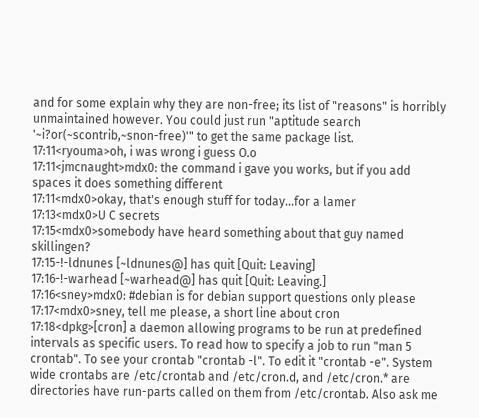and for some explain why they are non-free; its list of "reasons" is horribly unmaintained however. You could just run "aptitude search '~i?or(~scontrib,~snon-free)'" to get the same package list.
17:11<ryouma>oh, i was wrong i guess O.o
17:11<jmcnaught>mdx0: the command i gave you works, but if you add spaces it does something different
17:11<mdx0>okay, that's enough stuff for today...for a lamer
17:13<mdx0>U C secrets
17:15<mdx0>somebody have heard something about that guy named skillingen?
17:15-!-ldnunes [~ldnunes@] has quit [Quit: Leaving]
17:16-!-warhead [~warhead@] has quit [Quit: Leaving.]
17:16<sney>mdx0: #debian is for debian support questions only please
17:17<mdx0>sney, tell me please, a short line about cron
17:18<dpkg>[cron] a daemon allowing programs to be run at predefined intervals as specific users. To read how to specify a job to run "man 5 crontab". To see your crontab "crontab -l". To edit it "crontab -e". System wide crontabs are /etc/crontab and /etc/cron.d, and /etc/cron.* are directories have run-parts called on them from /etc/crontab. Also ask me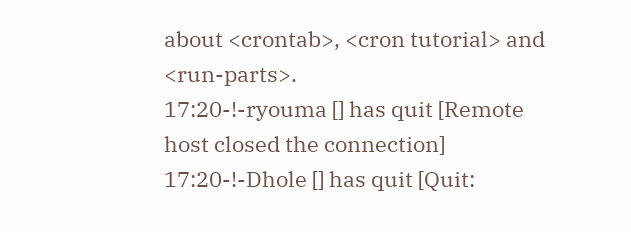about <crontab>, <cron tutorial> and <run-parts>.
17:20-!-ryouma [] has quit [Remote host closed the connection]
17:20-!-Dhole [] has quit [Quit: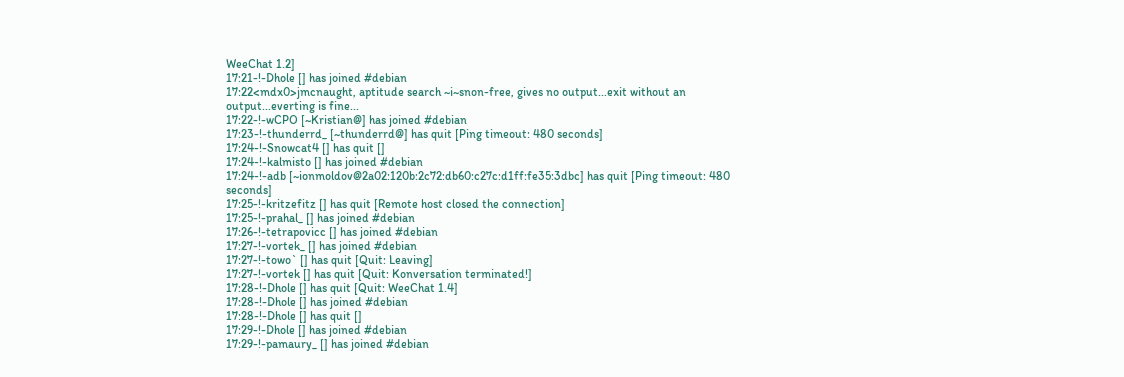WeeChat 1.2]
17:21-!-Dhole [] has joined #debian
17:22<mdx0>jmcnaught, aptitude search ~i~snon-free, gives no output...exit without an output...everting is fine...
17:22-!-wCPO [~Kristian@] has joined #debian
17:23-!-thunderrd_ [~thunderrd@] has quit [Ping timeout: 480 seconds]
17:24-!-Snowcat4 [] has quit []
17:24-!-kalmisto [] has joined #debian
17:24-!-adb [~ionmoldov@2a02:120b:2c72:db60:c27c:d1ff:fe35:3dbc] has quit [Ping timeout: 480 seconds]
17:25-!-kritzefitz [] has quit [Remote host closed the connection]
17:25-!-prahal_ [] has joined #debian
17:26-!-tetrapovicc [] has joined #debian
17:27-!-vortek_ [] has joined #debian
17:27-!-towo` [] has quit [Quit: Leaving]
17:27-!-vortek [] has quit [Quit: Konversation terminated!]
17:28-!-Dhole [] has quit [Quit: WeeChat 1.4]
17:28-!-Dhole [] has joined #debian
17:28-!-Dhole [] has quit []
17:29-!-Dhole [] has joined #debian
17:29-!-pamaury_ [] has joined #debian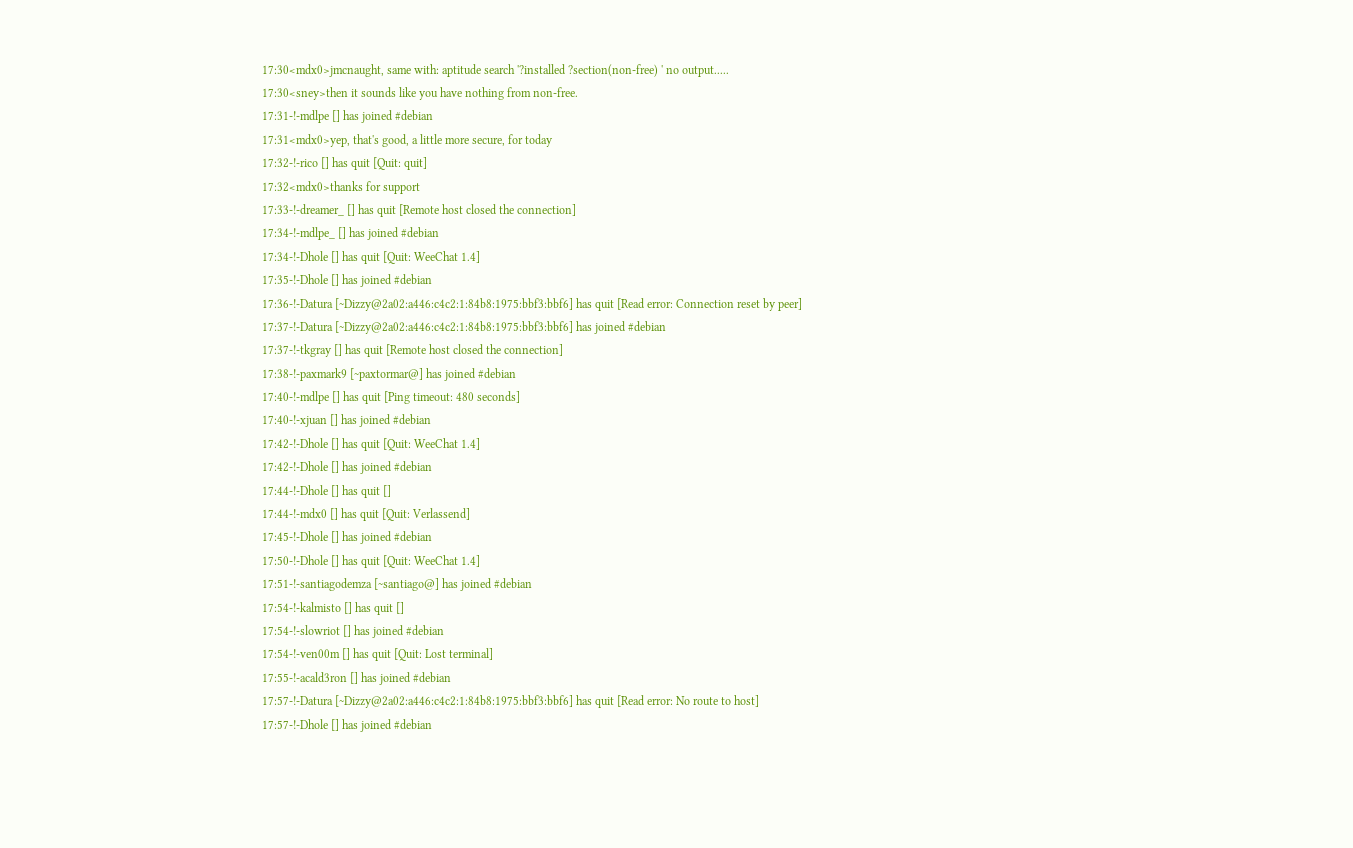17:30<mdx0>jmcnaught, same with: aptitude search '?installed ?section(non-free) ' no output.....
17:30<sney>then it sounds like you have nothing from non-free.
17:31-!-mdlpe [] has joined #debian
17:31<mdx0>yep, that's good, a little more secure, for today
17:32-!-rico [] has quit [Quit: quit]
17:32<mdx0>thanks for support
17:33-!-dreamer_ [] has quit [Remote host closed the connection]
17:34-!-mdlpe_ [] has joined #debian
17:34-!-Dhole [] has quit [Quit: WeeChat 1.4]
17:35-!-Dhole [] has joined #debian
17:36-!-Datura [~Dizzy@2a02:a446:c4c2:1:84b8:1975:bbf3:bbf6] has quit [Read error: Connection reset by peer]
17:37-!-Datura [~Dizzy@2a02:a446:c4c2:1:84b8:1975:bbf3:bbf6] has joined #debian
17:37-!-tkgray [] has quit [Remote host closed the connection]
17:38-!-paxmark9 [~paxtormar@] has joined #debian
17:40-!-mdlpe [] has quit [Ping timeout: 480 seconds]
17:40-!-xjuan [] has joined #debian
17:42-!-Dhole [] has quit [Quit: WeeChat 1.4]
17:42-!-Dhole [] has joined #debian
17:44-!-Dhole [] has quit []
17:44-!-mdx0 [] has quit [Quit: Verlassend]
17:45-!-Dhole [] has joined #debian
17:50-!-Dhole [] has quit [Quit: WeeChat 1.4]
17:51-!-santiagodemza [~santiago@] has joined #debian
17:54-!-kalmisto [] has quit []
17:54-!-slowriot [] has joined #debian
17:54-!-ven00m [] has quit [Quit: Lost terminal]
17:55-!-acald3ron [] has joined #debian
17:57-!-Datura [~Dizzy@2a02:a446:c4c2:1:84b8:1975:bbf3:bbf6] has quit [Read error: No route to host]
17:57-!-Dhole [] has joined #debian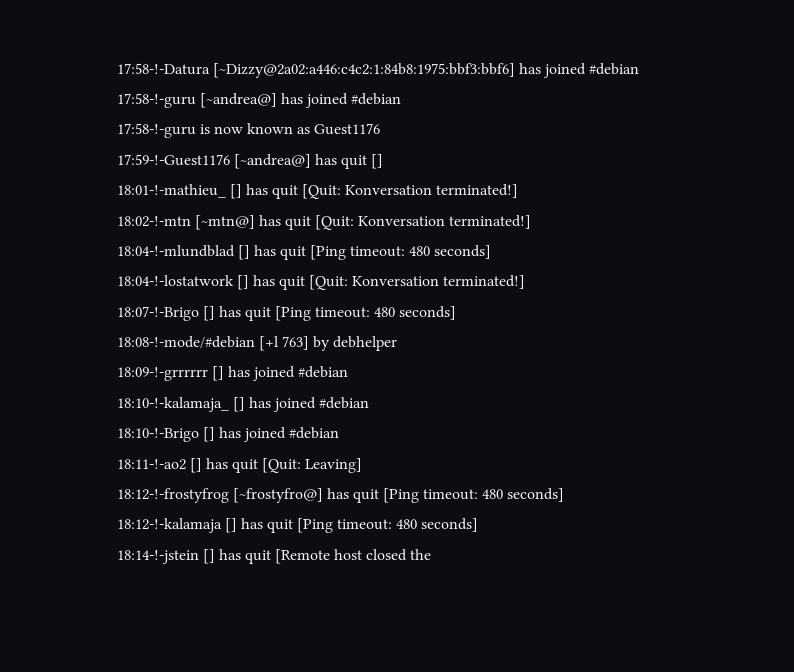17:58-!-Datura [~Dizzy@2a02:a446:c4c2:1:84b8:1975:bbf3:bbf6] has joined #debian
17:58-!-guru [~andrea@] has joined #debian
17:58-!-guru is now known as Guest1176
17:59-!-Guest1176 [~andrea@] has quit []
18:01-!-mathieu_ [] has quit [Quit: Konversation terminated!]
18:02-!-mtn [~mtn@] has quit [Quit: Konversation terminated!]
18:04-!-mlundblad [] has quit [Ping timeout: 480 seconds]
18:04-!-lostatwork [] has quit [Quit: Konversation terminated!]
18:07-!-Brigo [] has quit [Ping timeout: 480 seconds]
18:08-!-mode/#debian [+l 763] by debhelper
18:09-!-grrrrrr [] has joined #debian
18:10-!-kalamaja_ [] has joined #debian
18:10-!-Brigo [] has joined #debian
18:11-!-ao2 [] has quit [Quit: Leaving]
18:12-!-frostyfrog [~frostyfro@] has quit [Ping timeout: 480 seconds]
18:12-!-kalamaja [] has quit [Ping timeout: 480 seconds]
18:14-!-jstein [] has quit [Remote host closed the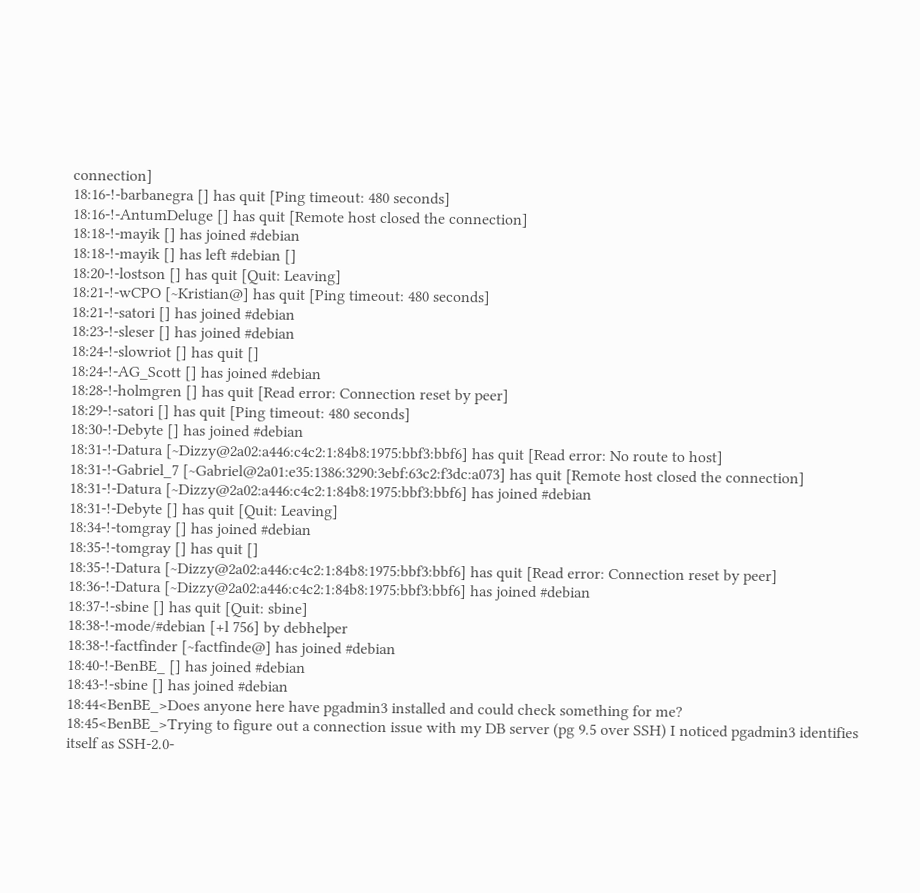connection]
18:16-!-barbanegra [] has quit [Ping timeout: 480 seconds]
18:16-!-AntumDeluge [] has quit [Remote host closed the connection]
18:18-!-mayik [] has joined #debian
18:18-!-mayik [] has left #debian []
18:20-!-lostson [] has quit [Quit: Leaving]
18:21-!-wCPO [~Kristian@] has quit [Ping timeout: 480 seconds]
18:21-!-satori [] has joined #debian
18:23-!-sleser [] has joined #debian
18:24-!-slowriot [] has quit []
18:24-!-AG_Scott [] has joined #debian
18:28-!-holmgren [] has quit [Read error: Connection reset by peer]
18:29-!-satori [] has quit [Ping timeout: 480 seconds]
18:30-!-Debyte [] has joined #debian
18:31-!-Datura [~Dizzy@2a02:a446:c4c2:1:84b8:1975:bbf3:bbf6] has quit [Read error: No route to host]
18:31-!-Gabriel_7 [~Gabriel@2a01:e35:1386:3290:3ebf:63c2:f3dc:a073] has quit [Remote host closed the connection]
18:31-!-Datura [~Dizzy@2a02:a446:c4c2:1:84b8:1975:bbf3:bbf6] has joined #debian
18:31-!-Debyte [] has quit [Quit: Leaving]
18:34-!-tomgray [] has joined #debian
18:35-!-tomgray [] has quit []
18:35-!-Datura [~Dizzy@2a02:a446:c4c2:1:84b8:1975:bbf3:bbf6] has quit [Read error: Connection reset by peer]
18:36-!-Datura [~Dizzy@2a02:a446:c4c2:1:84b8:1975:bbf3:bbf6] has joined #debian
18:37-!-sbine [] has quit [Quit: sbine]
18:38-!-mode/#debian [+l 756] by debhelper
18:38-!-factfinder [~factfinde@] has joined #debian
18:40-!-BenBE_ [] has joined #debian
18:43-!-sbine [] has joined #debian
18:44<BenBE_>Does anyone here have pgadmin3 installed and could check something for me?
18:45<BenBE_>Trying to figure out a connection issue with my DB server (pg 9.5 over SSH) I noticed pgadmin3 identifies itself as SSH-2.0-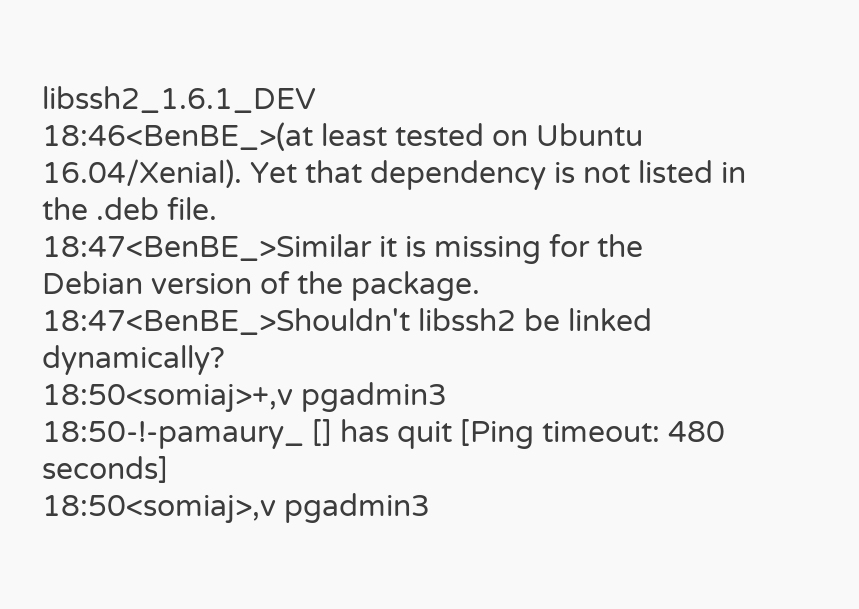libssh2_1.6.1_DEV
18:46<BenBE_>(at least tested on Ubuntu 16.04/Xenial). Yet that dependency is not listed in the .deb file.
18:47<BenBE_>Similar it is missing for the Debian version of the package.
18:47<BenBE_>Shouldn't libssh2 be linked dynamically?
18:50<somiaj>+,v pgadmin3
18:50-!-pamaury_ [] has quit [Ping timeout: 480 seconds]
18:50<somiaj>,v pgadmin3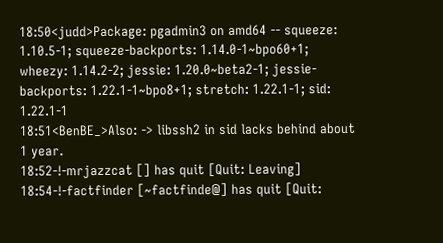18:50<judd>Package: pgadmin3 on amd64 -- squeeze: 1.10.5-1; squeeze-backports: 1.14.0-1~bpo60+1; wheezy: 1.14.2-2; jessie: 1.20.0~beta2-1; jessie-backports: 1.22.1-1~bpo8+1; stretch: 1.22.1-1; sid: 1.22.1-1
18:51<BenBE_>Also: -> libssh2 in sid lacks behind about 1 year.
18:52-!-mrjazzcat [] has quit [Quit: Leaving]
18:54-!-factfinder [~factfinde@] has quit [Quit: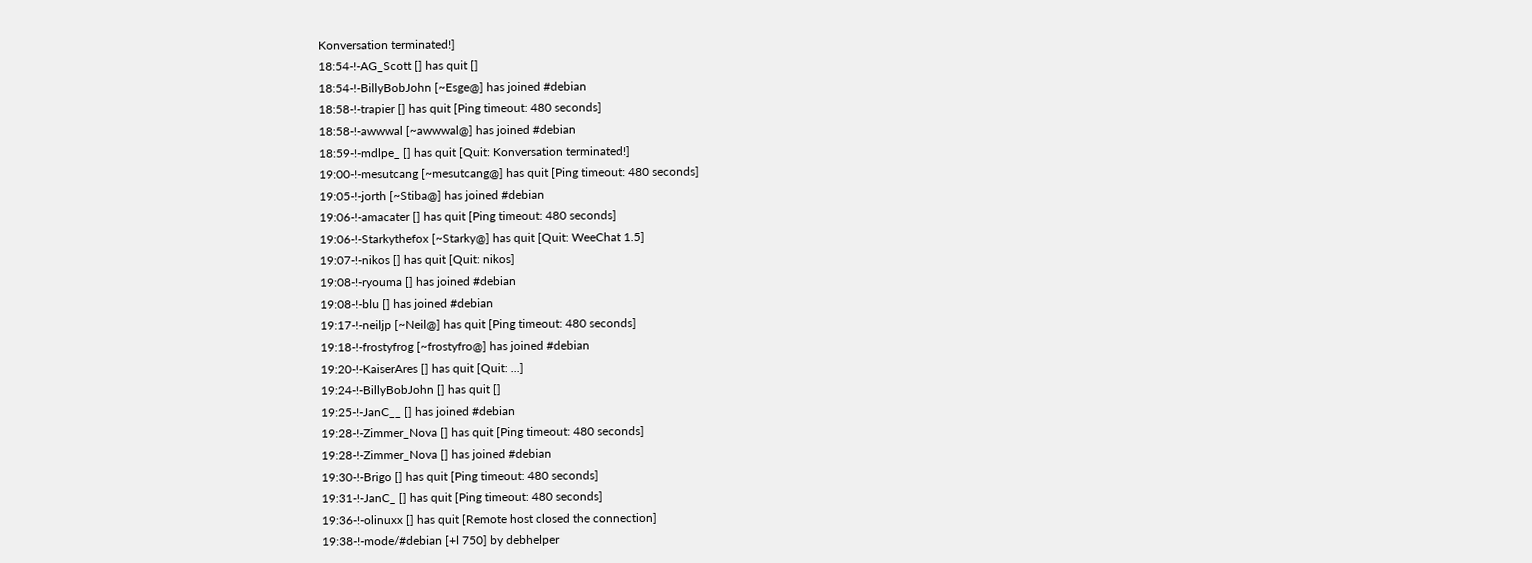Konversation terminated!]
18:54-!-AG_Scott [] has quit []
18:54-!-BillyBobJohn [~Esge@] has joined #debian
18:58-!-trapier [] has quit [Ping timeout: 480 seconds]
18:58-!-awwwal [~awwwal@] has joined #debian
18:59-!-mdlpe_ [] has quit [Quit: Konversation terminated!]
19:00-!-mesutcang [~mesutcang@] has quit [Ping timeout: 480 seconds]
19:05-!-jorth [~Stiba@] has joined #debian
19:06-!-amacater [] has quit [Ping timeout: 480 seconds]
19:06-!-Starkythefox [~Starky@] has quit [Quit: WeeChat 1.5]
19:07-!-nikos [] has quit [Quit: nikos]
19:08-!-ryouma [] has joined #debian
19:08-!-blu [] has joined #debian
19:17-!-neiljp [~Neil@] has quit [Ping timeout: 480 seconds]
19:18-!-frostyfrog [~frostyfro@] has joined #debian
19:20-!-KaiserAres [] has quit [Quit: ...]
19:24-!-BillyBobJohn [] has quit []
19:25-!-JanC__ [] has joined #debian
19:28-!-Zimmer_Nova [] has quit [Ping timeout: 480 seconds]
19:28-!-Zimmer_Nova [] has joined #debian
19:30-!-Brigo [] has quit [Ping timeout: 480 seconds]
19:31-!-JanC_ [] has quit [Ping timeout: 480 seconds]
19:36-!-olinuxx [] has quit [Remote host closed the connection]
19:38-!-mode/#debian [+l 750] by debhelper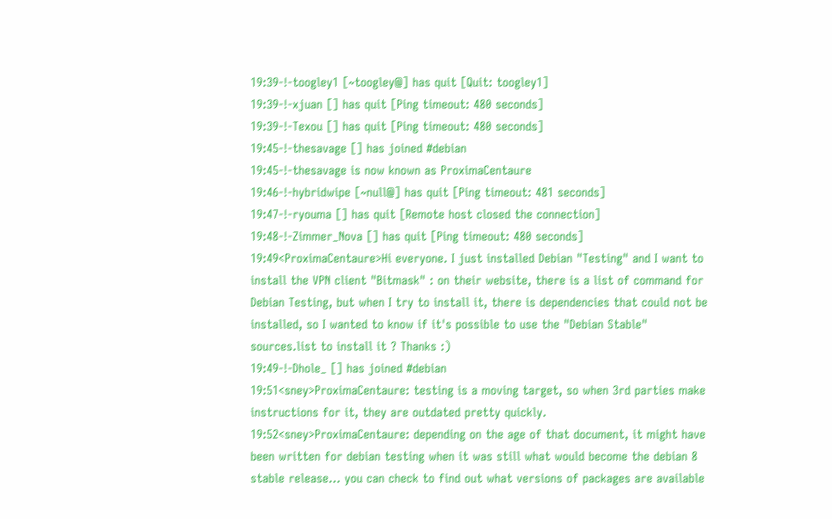19:39-!-toogley1 [~toogley@] has quit [Quit: toogley1]
19:39-!-xjuan [] has quit [Ping timeout: 480 seconds]
19:39-!-Texou [] has quit [Ping timeout: 480 seconds]
19:45-!-thesavage [] has joined #debian
19:45-!-thesavage is now known as ProximaCentaure
19:46-!-hybridwipe [~null@] has quit [Ping timeout: 481 seconds]
19:47-!-ryouma [] has quit [Remote host closed the connection]
19:48-!-Zimmer_Nova [] has quit [Ping timeout: 480 seconds]
19:49<ProximaCentaure>Hi everyone. I just installed Debian "Testing" and I want to install the VPN client "Bitmask" : on their website, there is a list of command for Debian Testing, but when I try to install it, there is dependencies that could not be installed, so I wanted to know if it's possible to use the "Debian Stable" sources.list to install it ? Thanks :)
19:49-!-Dhole_ [] has joined #debian
19:51<sney>ProximaCentaure: testing is a moving target, so when 3rd parties make instructions for it, they are outdated pretty quickly.
19:52<sney>ProximaCentaure: depending on the age of that document, it might have been written for debian testing when it was still what would become the debian 8 stable release... you can check to find out what versions of packages are available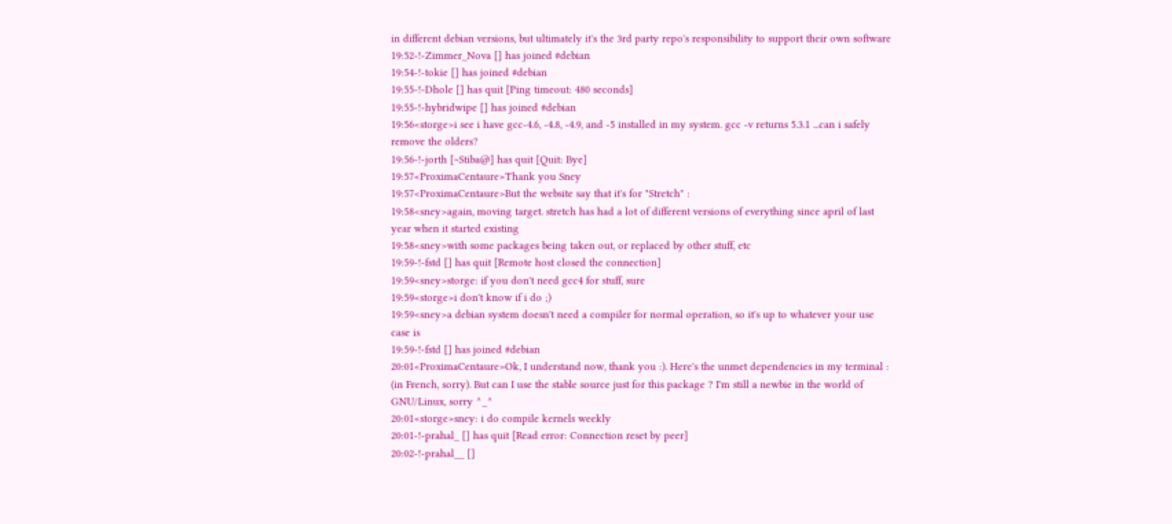in different debian versions, but ultimately it's the 3rd party repo's responsibility to support their own software
19:52-!-Zimmer_Nova [] has joined #debian
19:54-!-tokie [] has joined #debian
19:55-!-Dhole [] has quit [Ping timeout: 480 seconds]
19:55-!-hybridwipe [] has joined #debian
19:56<storge>i see i have gcc-4.6, -4.8, -4.9, and -5 installed in my system. gcc -v returns 5.3.1 ...can i safely remove the olders?
19:56-!-jorth [~Stiba@] has quit [Quit: Bye]
19:57<ProximaCentaure>Thank you Sney
19:57<ProximaCentaure>But the website say that it's for "Stretch" :
19:58<sney>again, moving target. stretch has had a lot of different versions of everything since april of last year when it started existing
19:58<sney>with some packages being taken out, or replaced by other stuff, etc
19:59-!-fstd [] has quit [Remote host closed the connection]
19:59<sney>storge: if you don't need gcc4 for stuff, sure
19:59<storge>i don't know if i do ;)
19:59<sney>a debian system doesn't need a compiler for normal operation, so it's up to whatever your use case is
19:59-!-fstd [] has joined #debian
20:01<ProximaCentaure>Ok, I understand now, thank you :). Here's the unmet dependencies in my terminal : (in French, sorry). But can I use the stable source just for this package ? I'm still a newbie in the world of GNU/Linux, sorry ^_^
20:01<storge>sney: i do compile kernels weekly
20:01-!-prahal_ [] has quit [Read error: Connection reset by peer]
20:02-!-prahal__ []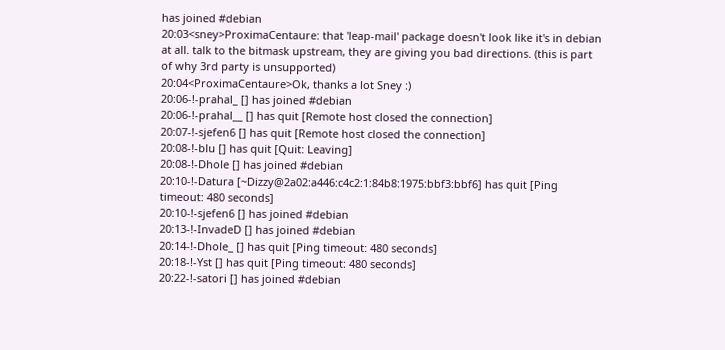has joined #debian
20:03<sney>ProximaCentaure: that 'leap-mail' package doesn't look like it's in debian at all. talk to the bitmask upstream, they are giving you bad directions. (this is part of why 3rd party is unsupported)
20:04<ProximaCentaure>Ok, thanks a lot Sney :)
20:06-!-prahal_ [] has joined #debian
20:06-!-prahal__ [] has quit [Remote host closed the connection]
20:07-!-sjefen6 [] has quit [Remote host closed the connection]
20:08-!-blu [] has quit [Quit: Leaving]
20:08-!-Dhole [] has joined #debian
20:10-!-Datura [~Dizzy@2a02:a446:c4c2:1:84b8:1975:bbf3:bbf6] has quit [Ping timeout: 480 seconds]
20:10-!-sjefen6 [] has joined #debian
20:13-!-InvadeD [] has joined #debian
20:14-!-Dhole_ [] has quit [Ping timeout: 480 seconds]
20:18-!-Yst [] has quit [Ping timeout: 480 seconds]
20:22-!-satori [] has joined #debian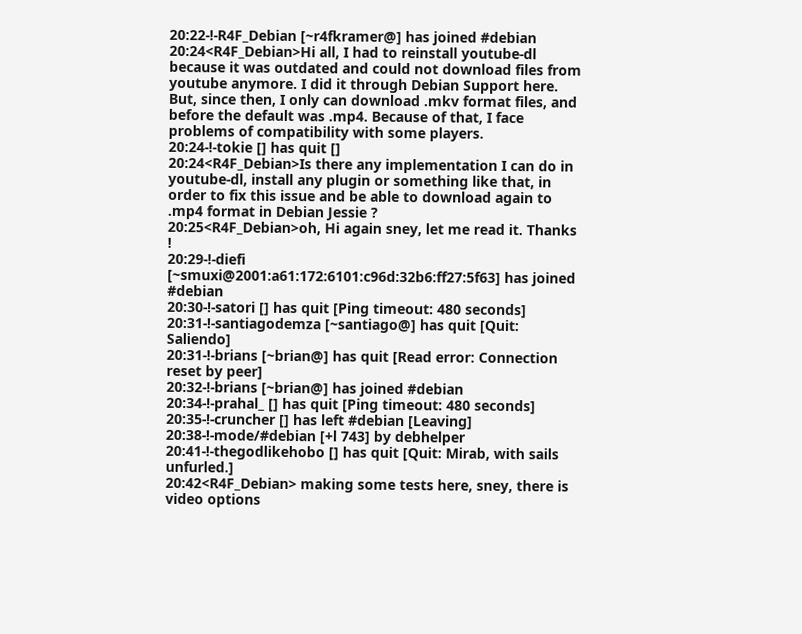20:22-!-R4F_Debian [~r4fkramer@] has joined #debian
20:24<R4F_Debian>Hi all, I had to reinstall youtube-dl because it was outdated and could not download files from youtube anymore. I did it through Debian Support here. But, since then, I only can download .mkv format files, and before the default was .mp4. Because of that, I face problems of compatibility with some players.
20:24-!-tokie [] has quit []
20:24<R4F_Debian>Is there any implementation I can do in youtube-dl, install any plugin or something like that, in order to fix this issue and be able to download again to .mp4 format in Debian Jessie ?
20:25<R4F_Debian>oh, Hi again sney, let me read it. Thanks !
20:29-!-diefi [~smuxi@2001:a61:172:6101:c96d:32b6:ff27:5f63] has joined #debian
20:30-!-satori [] has quit [Ping timeout: 480 seconds]
20:31-!-santiagodemza [~santiago@] has quit [Quit: Saliendo]
20:31-!-brians [~brian@] has quit [Read error: Connection reset by peer]
20:32-!-brians [~brian@] has joined #debian
20:34-!-prahal_ [] has quit [Ping timeout: 480 seconds]
20:35-!-cruncher [] has left #debian [Leaving]
20:38-!-mode/#debian [+l 743] by debhelper
20:41-!-thegodlikehobo [] has quit [Quit: Mirab, with sails unfurled.]
20:42<R4F_Debian> making some tests here, sney, there is video options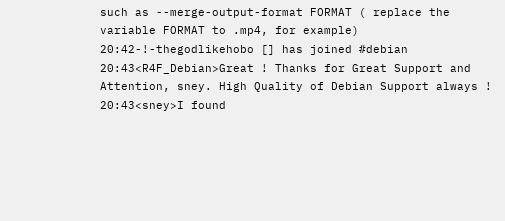such as --merge-output-format FORMAT ( replace the variable FORMAT to .mp4, for example)
20:42-!-thegodlikehobo [] has joined #debian
20:43<R4F_Debian>Great ! Thanks for Great Support and Attention, sney. High Quality of Debian Support always !
20:43<sney>I found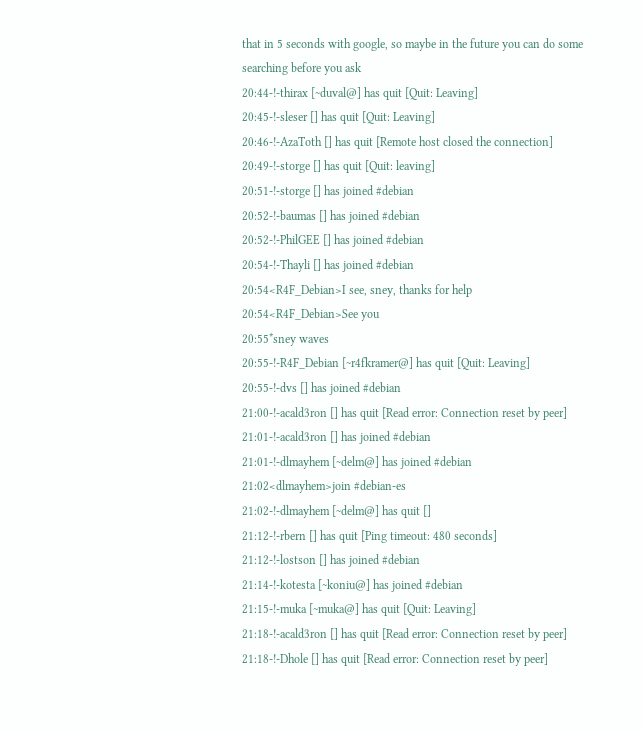that in 5 seconds with google, so maybe in the future you can do some searching before you ask
20:44-!-thirax [~duval@] has quit [Quit: Leaving]
20:45-!-sleser [] has quit [Quit: Leaving]
20:46-!-AzaToth [] has quit [Remote host closed the connection]
20:49-!-storge [] has quit [Quit: leaving]
20:51-!-storge [] has joined #debian
20:52-!-baumas [] has joined #debian
20:52-!-PhilGEE [] has joined #debian
20:54-!-Thayli [] has joined #debian
20:54<R4F_Debian>I see, sney, thanks for help
20:54<R4F_Debian>See you
20:55*sney waves
20:55-!-R4F_Debian [~r4fkramer@] has quit [Quit: Leaving]
20:55-!-dvs [] has joined #debian
21:00-!-acald3ron [] has quit [Read error: Connection reset by peer]
21:01-!-acald3ron [] has joined #debian
21:01-!-dlmayhem [~delm@] has joined #debian
21:02<dlmayhem>join #debian-es
21:02-!-dlmayhem [~delm@] has quit []
21:12-!-rbern [] has quit [Ping timeout: 480 seconds]
21:12-!-lostson [] has joined #debian
21:14-!-kotesta [~koniu@] has joined #debian
21:15-!-muka [~muka@] has quit [Quit: Leaving]
21:18-!-acald3ron [] has quit [Read error: Connection reset by peer]
21:18-!-Dhole [] has quit [Read error: Connection reset by peer]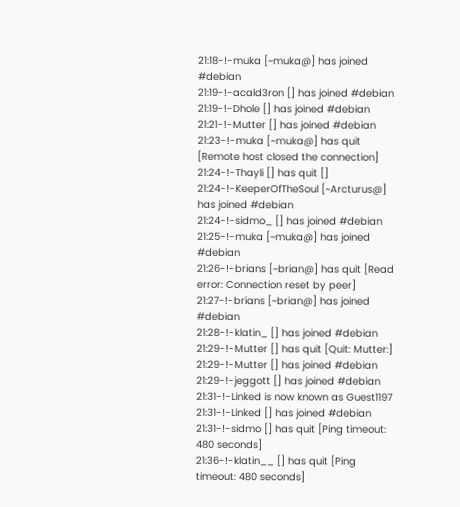21:18-!-muka [~muka@] has joined #debian
21:19-!-acald3ron [] has joined #debian
21:19-!-Dhole [] has joined #debian
21:21-!-Mutter [] has joined #debian
21:23-!-muka [~muka@] has quit [Remote host closed the connection]
21:24-!-Thayli [] has quit []
21:24-!-KeeperOfTheSoul [~Arcturus@] has joined #debian
21:24-!-sidmo_ [] has joined #debian
21:25-!-muka [~muka@] has joined #debian
21:26-!-brians [~brian@] has quit [Read error: Connection reset by peer]
21:27-!-brians [~brian@] has joined #debian
21:28-!-klatin_ [] has joined #debian
21:29-!-Mutter [] has quit [Quit: Mutter:]
21:29-!-Mutter [] has joined #debian
21:29-!-jeggott [] has joined #debian
21:31-!-Linked is now known as Guest1197
21:31-!-Linked [] has joined #debian
21:31-!-sidmo [] has quit [Ping timeout: 480 seconds]
21:36-!-klatin__ [] has quit [Ping timeout: 480 seconds]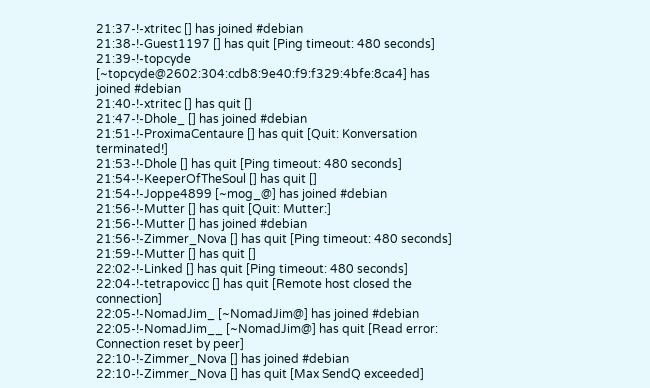21:37-!-xtritec [] has joined #debian
21:38-!-Guest1197 [] has quit [Ping timeout: 480 seconds]
21:39-!-topcyde [~topcyde@2602:304:cdb8:9e40:f9:f329:4bfe:8ca4] has joined #debian
21:40-!-xtritec [] has quit []
21:47-!-Dhole_ [] has joined #debian
21:51-!-ProximaCentaure [] has quit [Quit: Konversation terminated!]
21:53-!-Dhole [] has quit [Ping timeout: 480 seconds]
21:54-!-KeeperOfTheSoul [] has quit []
21:54-!-Joppe4899 [~mog_@] has joined #debian
21:56-!-Mutter [] has quit [Quit: Mutter:]
21:56-!-Mutter [] has joined #debian
21:56-!-Zimmer_Nova [] has quit [Ping timeout: 480 seconds]
21:59-!-Mutter [] has quit []
22:02-!-Linked [] has quit [Ping timeout: 480 seconds]
22:04-!-tetrapovicc [] has quit [Remote host closed the connection]
22:05-!-NomadJim_ [~NomadJim@] has joined #debian
22:05-!-NomadJim__ [~NomadJim@] has quit [Read error: Connection reset by peer]
22:10-!-Zimmer_Nova [] has joined #debian
22:10-!-Zimmer_Nova [] has quit [Max SendQ exceeded]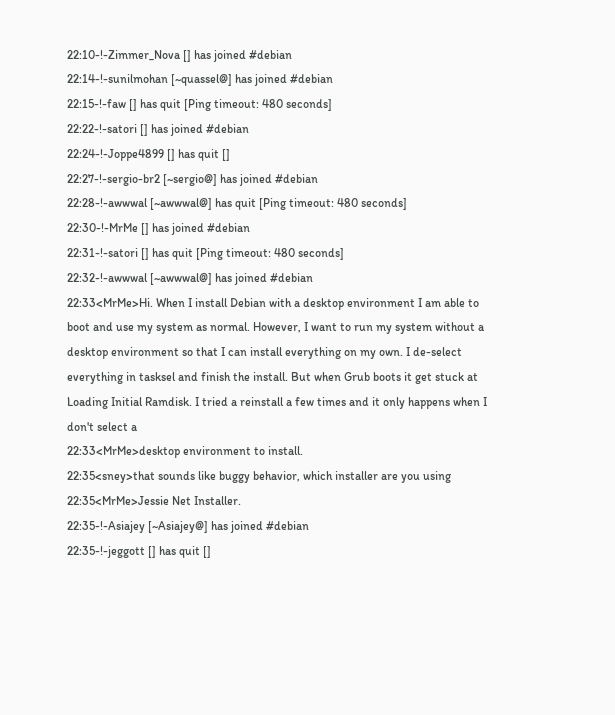22:10-!-Zimmer_Nova [] has joined #debian
22:14-!-sunilmohan [~quassel@] has joined #debian
22:15-!-faw [] has quit [Ping timeout: 480 seconds]
22:22-!-satori [] has joined #debian
22:24-!-Joppe4899 [] has quit []
22:27-!-sergio-br2 [~sergio@] has joined #debian
22:28-!-awwwal [~awwwal@] has quit [Ping timeout: 480 seconds]
22:30-!-MrMe [] has joined #debian
22:31-!-satori [] has quit [Ping timeout: 480 seconds]
22:32-!-awwwal [~awwwal@] has joined #debian
22:33<MrMe>Hi. When I install Debian with a desktop environment I am able to boot and use my system as normal. However, I want to run my system without a desktop environment so that I can install everything on my own. I de-select everything in tasksel and finish the install. But when Grub boots it get stuck at Loading Initial Ramdisk. I tried a reinstall a few times and it only happens when I don't select a
22:33<MrMe>desktop environment to install.
22:35<sney>that sounds like buggy behavior, which installer are you using
22:35<MrMe>Jessie Net Installer.
22:35-!-Asiajey [~Asiajey@] has joined #debian
22:35-!-jeggott [] has quit []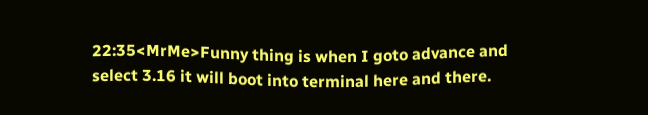22:35<MrMe>Funny thing is when I goto advance and select 3.16 it will boot into terminal here and there.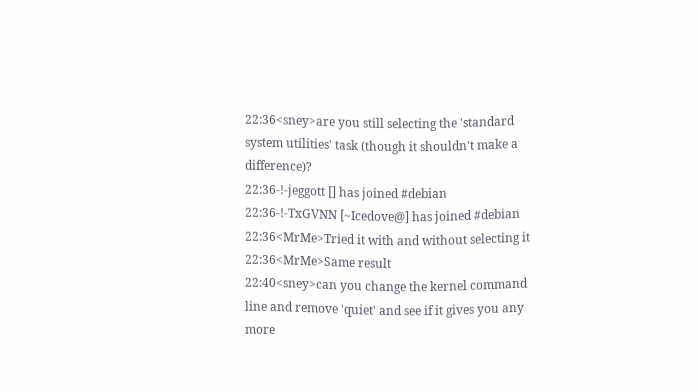22:36<sney>are you still selecting the 'standard system utilities' task (though it shouldn't make a difference)?
22:36-!-jeggott [] has joined #debian
22:36-!-TxGVNN [~Icedove@] has joined #debian
22:36<MrMe>Tried it with and without selecting it
22:36<MrMe>Same result
22:40<sney>can you change the kernel command line and remove 'quiet' and see if it gives you any more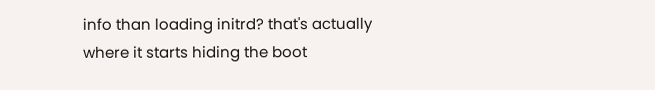info than loading initrd? that's actually where it starts hiding the boot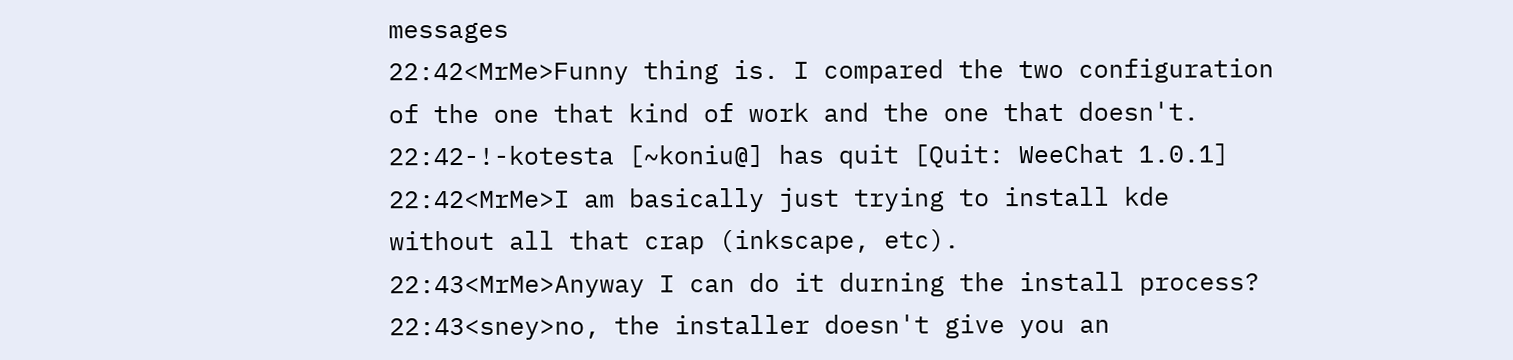messages
22:42<MrMe>Funny thing is. I compared the two configuration of the one that kind of work and the one that doesn't.
22:42-!-kotesta [~koniu@] has quit [Quit: WeeChat 1.0.1]
22:42<MrMe>I am basically just trying to install kde without all that crap (inkscape, etc).
22:43<MrMe>Anyway I can do it durning the install process?
22:43<sney>no, the installer doesn't give you an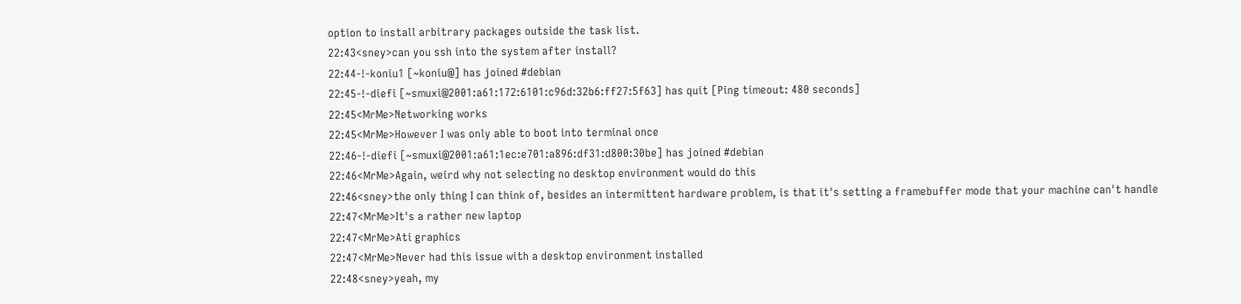option to install arbitrary packages outside the task list.
22:43<sney>can you ssh into the system after install?
22:44-!-koniu1 [~koniu@] has joined #debian
22:45-!-diefi [~smuxi@2001:a61:172:6101:c96d:32b6:ff27:5f63] has quit [Ping timeout: 480 seconds]
22:45<MrMe>Networking works
22:45<MrMe>However I was only able to boot into terminal once
22:46-!-diefi [~smuxi@2001:a61:1ec:e701:a896:df31:d800:30be] has joined #debian
22:46<MrMe>Again, weird why not selecting no desktop environment would do this
22:46<sney>the only thing I can think of, besides an intermittent hardware problem, is that it's setting a framebuffer mode that your machine can't handle
22:47<MrMe>It's a rather new laptop
22:47<MrMe>Ati graphics
22:47<MrMe>Never had this issue with a desktop environment installed
22:48<sney>yeah, my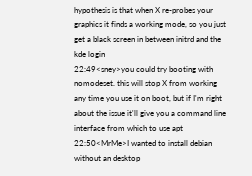hypothesis is that when X re-probes your graphics it finds a working mode, so you just get a black screen in between initrd and the kde login
22:49<sney>you could try booting with nomodeset. this will stop X from working any time you use it on boot, but if I'm right about the issue it'll give you a command line interface from which to use apt
22:50<MrMe>I wanted to install debian without an desktop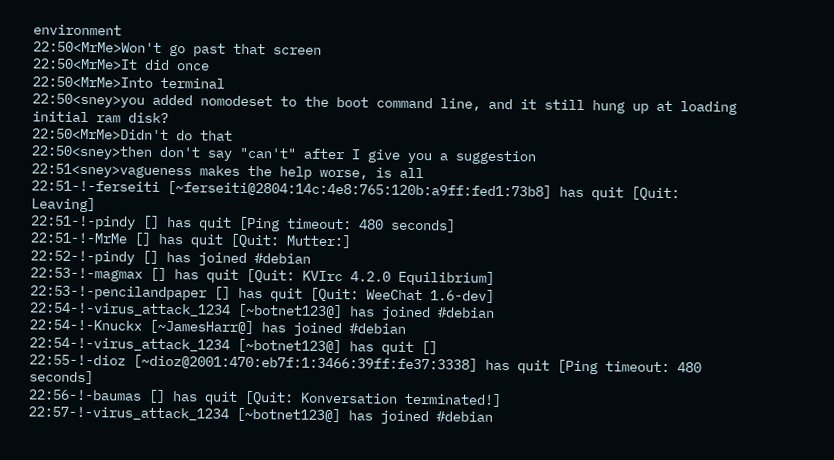environment
22:50<MrMe>Won't go past that screen
22:50<MrMe>It did once
22:50<MrMe>Into terminal
22:50<sney>you added nomodeset to the boot command line, and it still hung up at loading initial ram disk?
22:50<MrMe>Didn't do that
22:50<sney>then don't say "can't" after I give you a suggestion
22:51<sney>vagueness makes the help worse, is all
22:51-!-ferseiti [~ferseiti@2804:14c:4e8:765:120b:a9ff:fed1:73b8] has quit [Quit: Leaving]
22:51-!-pindy [] has quit [Ping timeout: 480 seconds]
22:51-!-MrMe [] has quit [Quit: Mutter:]
22:52-!-pindy [] has joined #debian
22:53-!-magmax [] has quit [Quit: KVIrc 4.2.0 Equilibrium]
22:53-!-pencilandpaper [] has quit [Quit: WeeChat 1.6-dev]
22:54-!-virus_attack_1234 [~botnet123@] has joined #debian
22:54-!-Knuckx [~JamesHarr@] has joined #debian
22:54-!-virus_attack_1234 [~botnet123@] has quit []
22:55-!-dioz [~dioz@2001:470:eb7f:1:3466:39ff:fe37:3338] has quit [Ping timeout: 480 seconds]
22:56-!-baumas [] has quit [Quit: Konversation terminated!]
22:57-!-virus_attack_1234 [~botnet123@] has joined #debian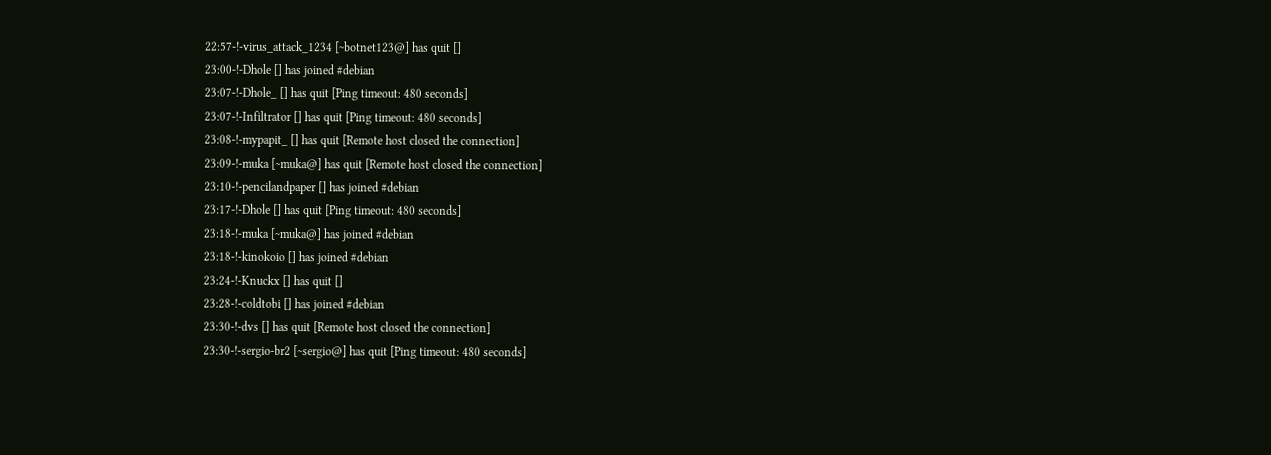22:57-!-virus_attack_1234 [~botnet123@] has quit []
23:00-!-Dhole [] has joined #debian
23:07-!-Dhole_ [] has quit [Ping timeout: 480 seconds]
23:07-!-Infiltrator [] has quit [Ping timeout: 480 seconds]
23:08-!-mypapit_ [] has quit [Remote host closed the connection]
23:09-!-muka [~muka@] has quit [Remote host closed the connection]
23:10-!-pencilandpaper [] has joined #debian
23:17-!-Dhole [] has quit [Ping timeout: 480 seconds]
23:18-!-muka [~muka@] has joined #debian
23:18-!-kinokoio [] has joined #debian
23:24-!-Knuckx [] has quit []
23:28-!-coldtobi [] has joined #debian
23:30-!-dvs [] has quit [Remote host closed the connection]
23:30-!-sergio-br2 [~sergio@] has quit [Ping timeout: 480 seconds]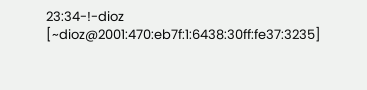23:34-!-dioz [~dioz@2001:470:eb7f:1:6438:30ff:fe37:3235]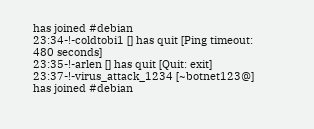has joined #debian
23:34-!-coldtobi1 [] has quit [Ping timeout: 480 seconds]
23:35-!-arlen [] has quit [Quit: exit]
23:37-!-virus_attack_1234 [~botnet123@] has joined #debian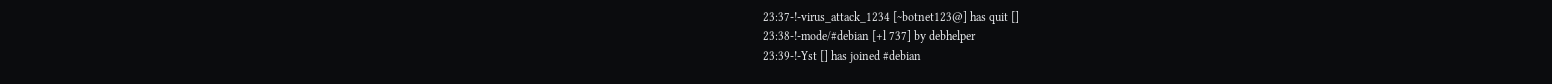23:37-!-virus_attack_1234 [~botnet123@] has quit []
23:38-!-mode/#debian [+l 737] by debhelper
23:39-!-Yst [] has joined #debian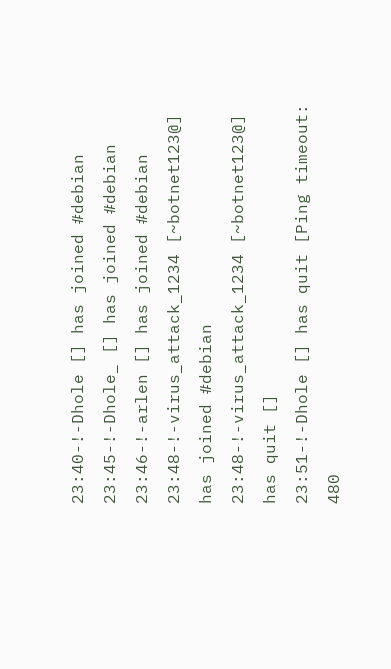23:40-!-Dhole [] has joined #debian
23:45-!-Dhole_ [] has joined #debian
23:46-!-arlen [] has joined #debian
23:48-!-virus_attack_1234 [~botnet123@] has joined #debian
23:48-!-virus_attack_1234 [~botnet123@] has quit []
23:51-!-Dhole [] has quit [Ping timeout: 480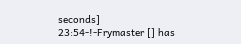seconds]
23:54-!-Frymaster [] has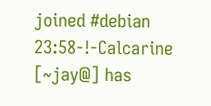joined #debian
23:58-!-Calcarine [~jay@] has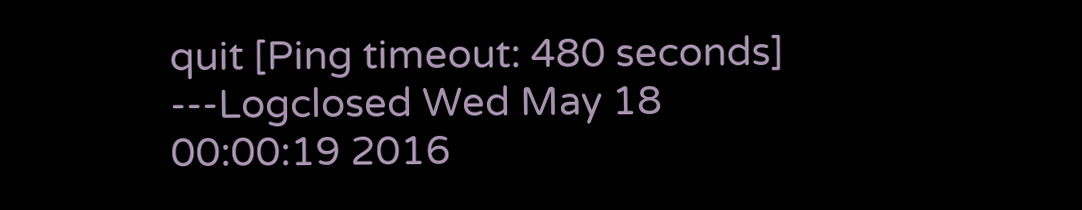quit [Ping timeout: 480 seconds]
---Logclosed Wed May 18 00:00:19 2016